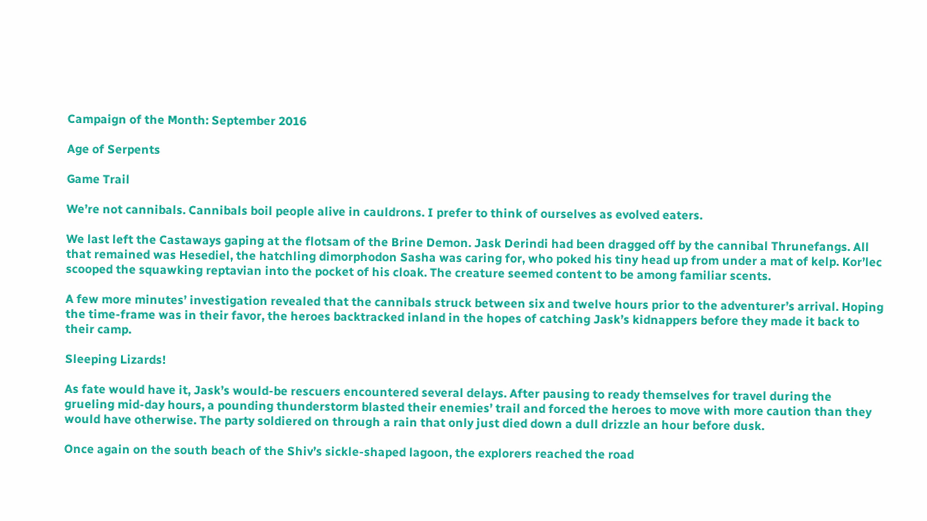Campaign of the Month: September 2016

Age of Serpents

Game Trail

We’re not cannibals. Cannibals boil people alive in cauldrons. I prefer to think of ourselves as evolved eaters.

We last left the Castaways gaping at the flotsam of the Brine Demon. Jask Derindi had been dragged off by the cannibal Thrunefangs. All that remained was Hesediel, the hatchling dimorphodon Sasha was caring for, who poked his tiny head up from under a mat of kelp. Kor’lec scooped the squawking reptavian into the pocket of his cloak. The creature seemed content to be among familiar scents.

A few more minutes’ investigation revealed that the cannibals struck between six and twelve hours prior to the adventurer’s arrival. Hoping the time-frame was in their favor, the heroes backtracked inland in the hopes of catching Jask’s kidnappers before they made it back to their camp.

Sleeping Lizards!

As fate would have it, Jask’s would-be rescuers encountered several delays. After pausing to ready themselves for travel during the grueling mid-day hours, a pounding thunderstorm blasted their enemies’ trail and forced the heroes to move with more caution than they would have otherwise. The party soldiered on through a rain that only just died down a dull drizzle an hour before dusk.

Once again on the south beach of the Shiv’s sickle-shaped lagoon, the explorers reached the road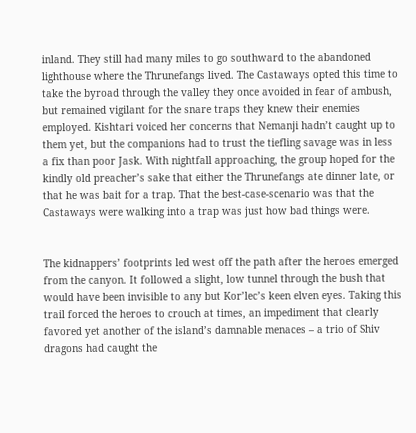inland. They still had many miles to go southward to the abandoned lighthouse where the Thrunefangs lived. The Castaways opted this time to take the byroad through the valley they once avoided in fear of ambush, but remained vigilant for the snare traps they knew their enemies employed. Kishtari voiced her concerns that Nemanji hadn’t caught up to them yet, but the companions had to trust the tiefling savage was in less a fix than poor Jask. With nightfall approaching, the group hoped for the kindly old preacher’s sake that either the Thrunefangs ate dinner late, or that he was bait for a trap. That the best-case-scenario was that the Castaways were walking into a trap was just how bad things were.


The kidnappers’ footprints led west off the path after the heroes emerged from the canyon. It followed a slight, low tunnel through the bush that would have been invisible to any but Kor’lec’s keen elven eyes. Taking this trail forced the heroes to crouch at times, an impediment that clearly favored yet another of the island’s damnable menaces – a trio of Shiv dragons had caught the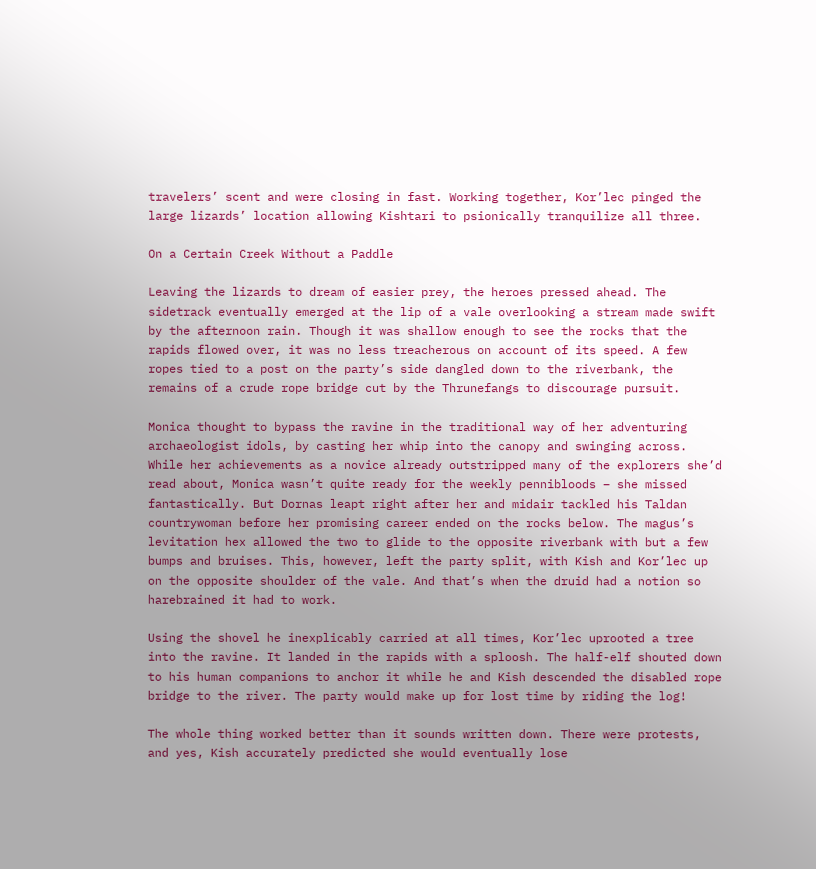travelers’ scent and were closing in fast. Working together, Kor’lec pinged the large lizards’ location allowing Kishtari to psionically tranquilize all three.

On a Certain Creek Without a Paddle

Leaving the lizards to dream of easier prey, the heroes pressed ahead. The sidetrack eventually emerged at the lip of a vale overlooking a stream made swift by the afternoon rain. Though it was shallow enough to see the rocks that the rapids flowed over, it was no less treacherous on account of its speed. A few ropes tied to a post on the party’s side dangled down to the riverbank, the remains of a crude rope bridge cut by the Thrunefangs to discourage pursuit.

Monica thought to bypass the ravine in the traditional way of her adventuring archaeologist idols, by casting her whip into the canopy and swinging across. While her achievements as a novice already outstripped many of the explorers she’d read about, Monica wasn’t quite ready for the weekly pennibloods – she missed fantastically. But Dornas leapt right after her and midair tackled his Taldan countrywoman before her promising career ended on the rocks below. The magus’s levitation hex allowed the two to glide to the opposite riverbank with but a few bumps and bruises. This, however, left the party split, with Kish and Kor’lec up on the opposite shoulder of the vale. And that’s when the druid had a notion so harebrained it had to work.

Using the shovel he inexplicably carried at all times, Kor’lec uprooted a tree into the ravine. It landed in the rapids with a sploosh. The half-elf shouted down to his human companions to anchor it while he and Kish descended the disabled rope bridge to the river. The party would make up for lost time by riding the log!

The whole thing worked better than it sounds written down. There were protests, and yes, Kish accurately predicted she would eventually lose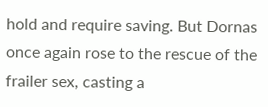hold and require saving. But Dornas once again rose to the rescue of the frailer sex, casting a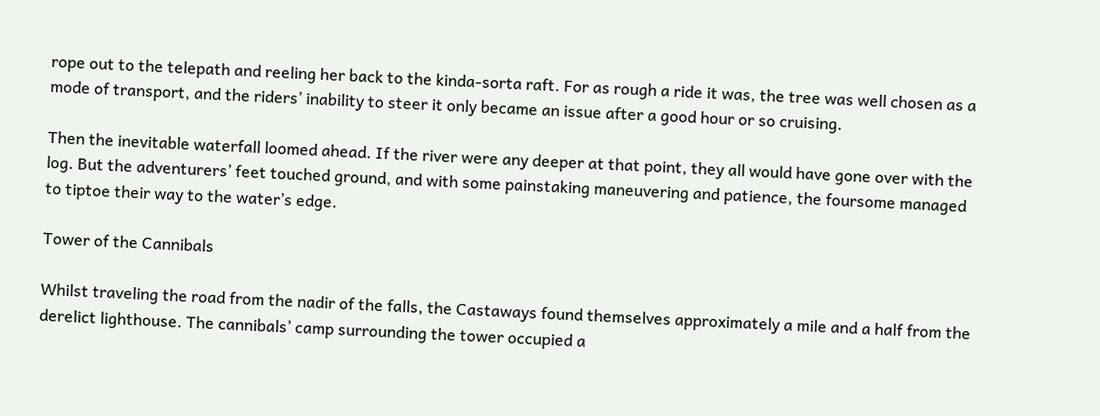rope out to the telepath and reeling her back to the kinda-sorta raft. For as rough a ride it was, the tree was well chosen as a mode of transport, and the riders’ inability to steer it only became an issue after a good hour or so cruising.

Then the inevitable waterfall loomed ahead. If the river were any deeper at that point, they all would have gone over with the log. But the adventurers’ feet touched ground, and with some painstaking maneuvering and patience, the foursome managed to tiptoe their way to the water’s edge.

Tower of the Cannibals

Whilst traveling the road from the nadir of the falls, the Castaways found themselves approximately a mile and a half from the derelict lighthouse. The cannibals’ camp surrounding the tower occupied a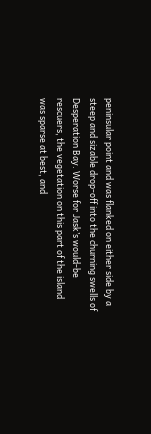peninsular point and was flanked on either side by a steep and sizable drop-off into the churning swells of Desperation Bay. Worse for Jask’s would-be rescuers, the vegetation on this part of the island was sparse at best, and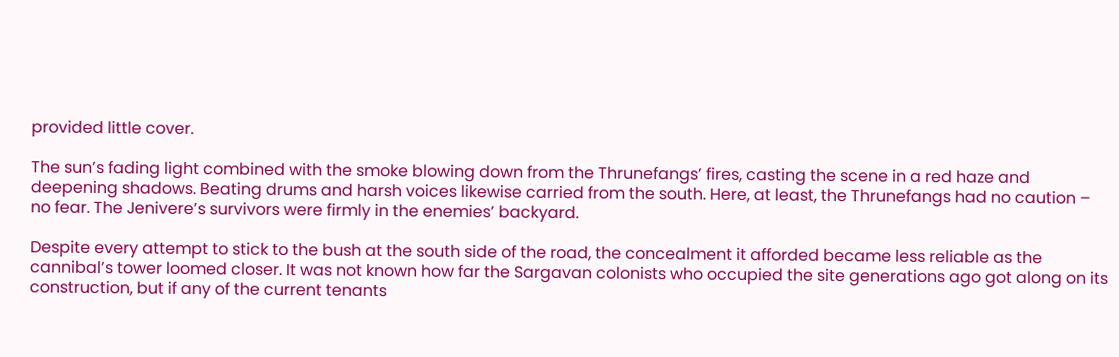provided little cover.

The sun’s fading light combined with the smoke blowing down from the Thrunefangs’ fires, casting the scene in a red haze and deepening shadows. Beating drums and harsh voices likewise carried from the south. Here, at least, the Thrunefangs had no caution – no fear. The Jenivere’s survivors were firmly in the enemies’ backyard.

Despite every attempt to stick to the bush at the south side of the road, the concealment it afforded became less reliable as the cannibal’s tower loomed closer. It was not known how far the Sargavan colonists who occupied the site generations ago got along on its construction, but if any of the current tenants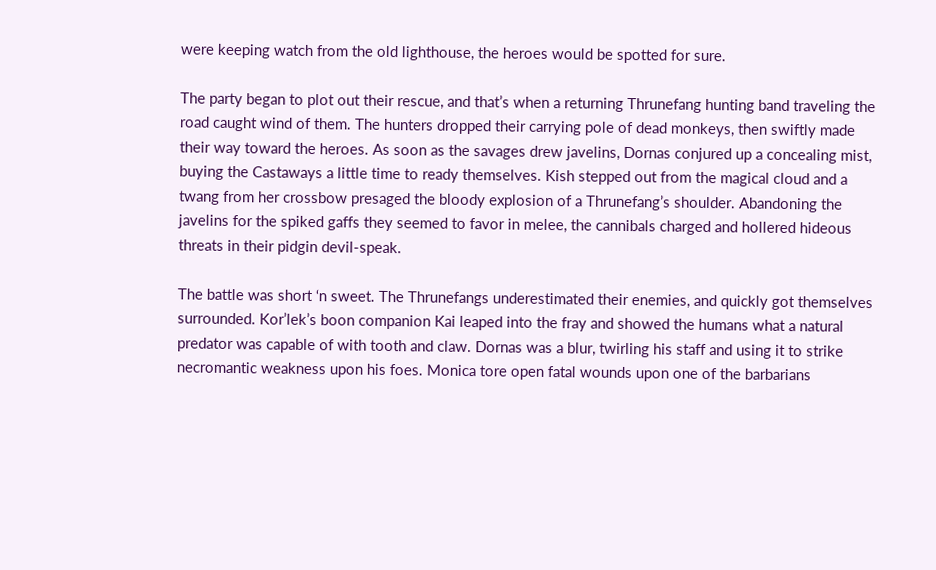were keeping watch from the old lighthouse, the heroes would be spotted for sure.

The party began to plot out their rescue, and that’s when a returning Thrunefang hunting band traveling the road caught wind of them. The hunters dropped their carrying pole of dead monkeys, then swiftly made their way toward the heroes. As soon as the savages drew javelins, Dornas conjured up a concealing mist, buying the Castaways a little time to ready themselves. Kish stepped out from the magical cloud and a twang from her crossbow presaged the bloody explosion of a Thrunefang’s shoulder. Abandoning the javelins for the spiked gaffs they seemed to favor in melee, the cannibals charged and hollered hideous threats in their pidgin devil-speak.

The battle was short ‘n sweet. The Thrunefangs underestimated their enemies, and quickly got themselves surrounded. Kor’lek’s boon companion Kai leaped into the fray and showed the humans what a natural predator was capable of with tooth and claw. Dornas was a blur, twirling his staff and using it to strike necromantic weakness upon his foes. Monica tore open fatal wounds upon one of the barbarians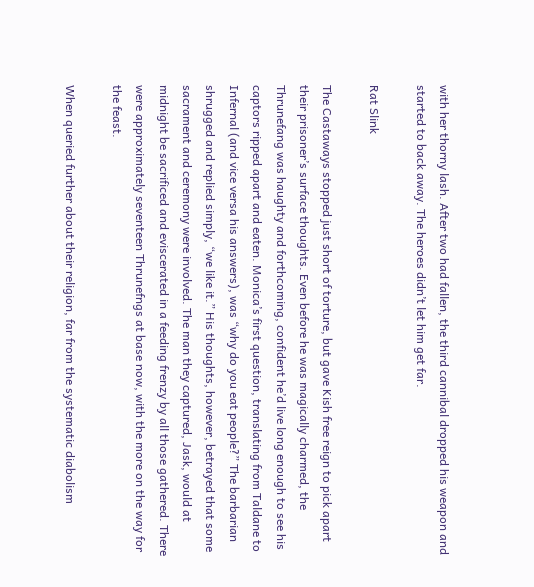with her thorny lash. After two had fallen, the third cannibal dropped his weapon and started to back away. The heroes didn’t let him get far.

Rat Slink

The Castaways stopped just short of torture, but gave Kish free reign to pick apart their prisoner’s surface thoughts. Even before he was magically charmed, the Thrunefang was haughty and forthcoming, confident he’d live long enough to see his captors ripped apart and eaten. Monica’s first question, translating from Taldane to Infernal (and vice versa his answers), was “why do you eat people?” The barbarian shrugged and replied simply, “we like it.” His thoughts, however, betrayed that some sacrament and ceremony were involved. The man they captured, Jask, would at midnight be sacrificed and eviscerated in a feeding frenzy by all those gathered. There were approximately seventeen Thrunefngs at base now, with the more on the way for the feast.

When queried further about their religion, far from the systematic diabolism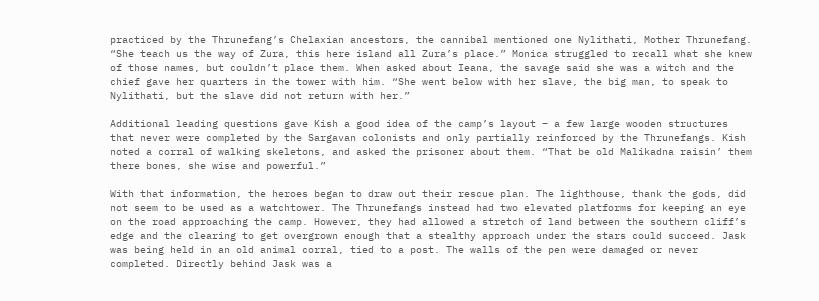practiced by the Thrunefang’s Chelaxian ancestors, the cannibal mentioned one Nylithati, Mother Thrunefang. “She teach us the way of Zura, this here island all Zura’s place.” Monica struggled to recall what she knew of those names, but couldn’t place them. When asked about Ieana, the savage said she was a witch and the chief gave her quarters in the tower with him. “She went below with her slave, the big man, to speak to Nylithati, but the slave did not return with her.”

Additional leading questions gave Kish a good idea of the camp’s layout – a few large wooden structures that never were completed by the Sargavan colonists and only partially reinforced by the Thrunefangs. Kish noted a corral of walking skeletons, and asked the prisoner about them. “That be old Malikadna raisin’ them there bones, she wise and powerful.”

With that information, the heroes began to draw out their rescue plan. The lighthouse, thank the gods, did not seem to be used as a watchtower. The Thrunefangs instead had two elevated platforms for keeping an eye on the road approaching the camp. However, they had allowed a stretch of land between the southern cliff’s edge and the clearing to get overgrown enough that a stealthy approach under the stars could succeed. Jask was being held in an old animal corral, tied to a post. The walls of the pen were damaged or never completed. Directly behind Jask was a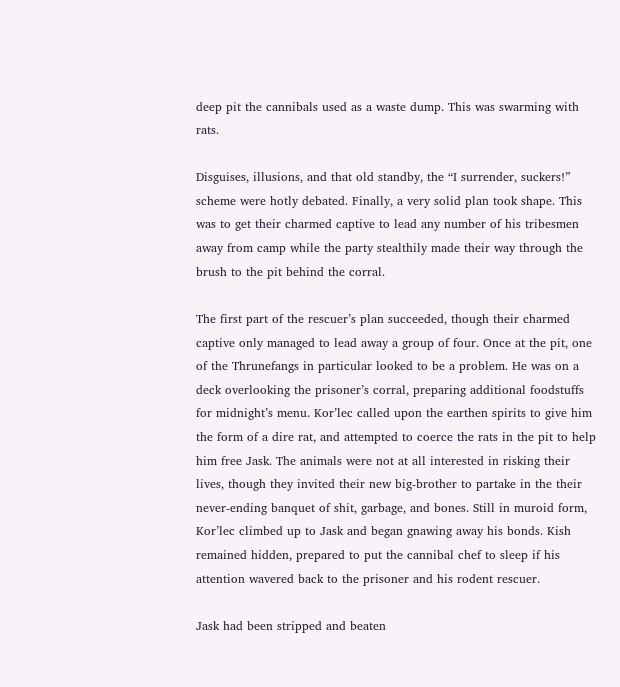deep pit the cannibals used as a waste dump. This was swarming with rats.

Disguises, illusions, and that old standby, the “I surrender, suckers!” scheme were hotly debated. Finally, a very solid plan took shape. This was to get their charmed captive to lead any number of his tribesmen away from camp while the party stealthily made their way through the brush to the pit behind the corral.

The first part of the rescuer’s plan succeeded, though their charmed captive only managed to lead away a group of four. Once at the pit, one of the Thrunefangs in particular looked to be a problem. He was on a deck overlooking the prisoner’s corral, preparing additional foodstuffs for midnight’s menu. Kor’lec called upon the earthen spirits to give him the form of a dire rat, and attempted to coerce the rats in the pit to help him free Jask. The animals were not at all interested in risking their lives, though they invited their new big-brother to partake in the their never-ending banquet of shit, garbage, and bones. Still in muroid form, Kor’lec climbed up to Jask and began gnawing away his bonds. Kish remained hidden, prepared to put the cannibal chef to sleep if his attention wavered back to the prisoner and his rodent rescuer.

Jask had been stripped and beaten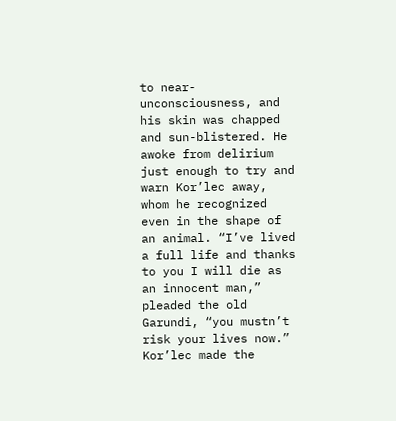to near-unconsciousness, and his skin was chapped and sun-blistered. He awoke from delirium just enough to try and warn Kor’lec away, whom he recognized even in the shape of an animal. “I’ve lived a full life and thanks to you I will die as an innocent man,” pleaded the old Garundi, “you mustn’t risk your lives now.” Kor’lec made the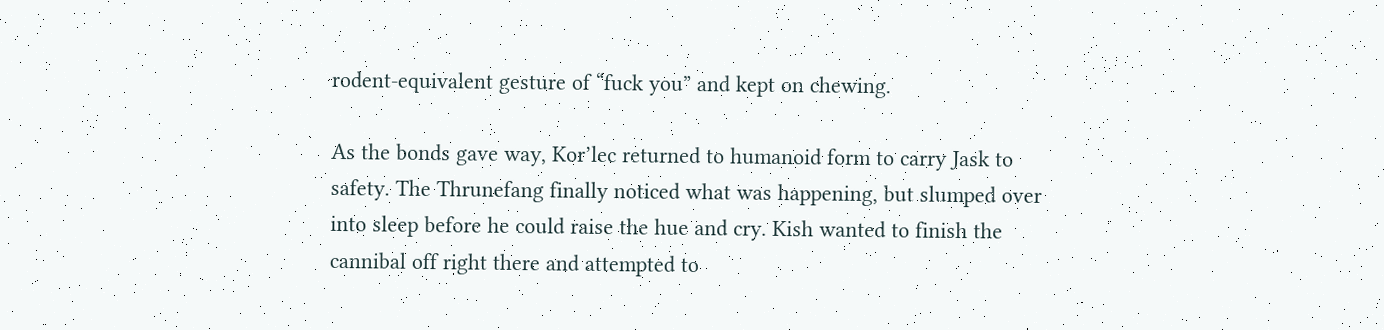rodent-equivalent gesture of “fuck you” and kept on chewing.

As the bonds gave way, Kor’lec returned to humanoid form to carry Jask to safety. The Thrunefang finally noticed what was happening, but slumped over into sleep before he could raise the hue and cry. Kish wanted to finish the cannibal off right there and attempted to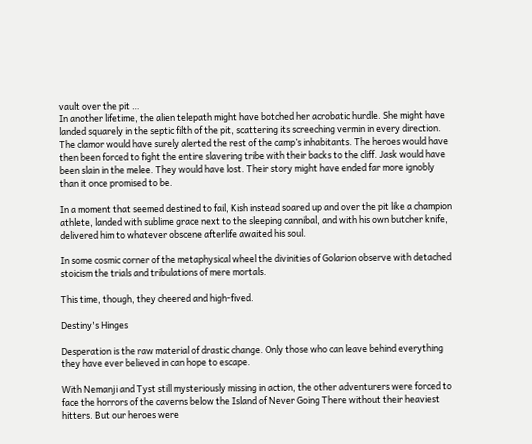vault over the pit …
In another lifetime, the alien telepath might have botched her acrobatic hurdle. She might have landed squarely in the septic filth of the pit, scattering its screeching vermin in every direction. The clamor would have surely alerted the rest of the camp’s inhabitants. The heroes would have then been forced to fight the entire slavering tribe with their backs to the cliff. Jask would have been slain in the melee. They would have lost. Their story might have ended far more ignobly than it once promised to be.

In a moment that seemed destined to fail, Kish instead soared up and over the pit like a champion athlete, landed with sublime grace next to the sleeping cannibal, and with his own butcher knife, delivered him to whatever obscene afterlife awaited his soul.

In some cosmic corner of the metaphysical wheel the divinities of Golarion observe with detached stoicism the trials and tribulations of mere mortals.

This time, though, they cheered and high-fived.

Destiny's Hinges

Desperation is the raw material of drastic change. Only those who can leave behind everything they have ever believed in can hope to escape.

With Nemanji and Tyst still mysteriously missing in action, the other adventurers were forced to face the horrors of the caverns below the Island of Never Going There without their heaviest hitters. But our heroes were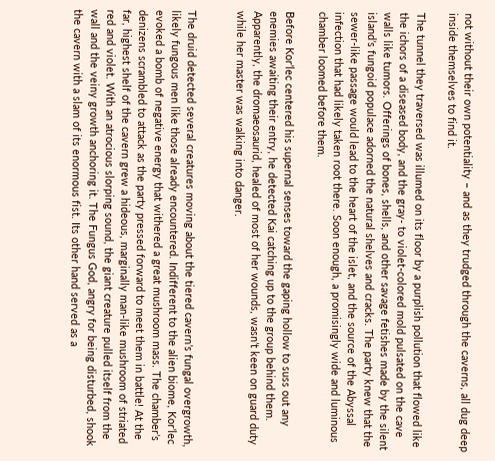not without their own potentiality – and as they trudged through the caverns, all dug deep inside themselves to find it.

The tunnel they traversed was illumed on its floor by a purplish pollution that flowed like the ichors of a diseased body, and the gray- to violet-colored mold pulsated on the cave walls like tumors. Offerings of bones, shells, and other savage fetishes made by the silent island’s fungoid populace adorned the natural shelves and cracks. The party knew that the sewer-like passage would lead to the heart of the islet, and the source of the Abyssal infection that had likely taken root there. Soon enough, a promisingly wide and luminous chamber loomed before them.

Before Kor’lec centered his supernal senses toward the gaping hollow to suss out any enemies awaiting their entry, he detected Kai catching up to the group behind them. Apparently, the dromaeosaurid, healed of most of her wounds, wasn’t keen on guard duty while her master was walking into danger.


The druid detected several creatures moving about the tiered cavern’s fungal overgrowth, likely fungous men like those already encountered. Indifferent to the alien biome, Kor’lec evoked a bomb of negative energy that withered a great mushroom mass. The chamber’s denizens scrambled to attack as the party pressed forward to meet them in battle! At the far, highest shelf of the cavern grew a hideous, marginally man-like mushroom of striated red and violet. With an atrocious slorping sound, the giant creature pulled itself from the wall and the veiny growth anchoring it. The Fungus God, angry for being disturbed, shook the cavern with a slam of its enormous fist. Its other hand served as a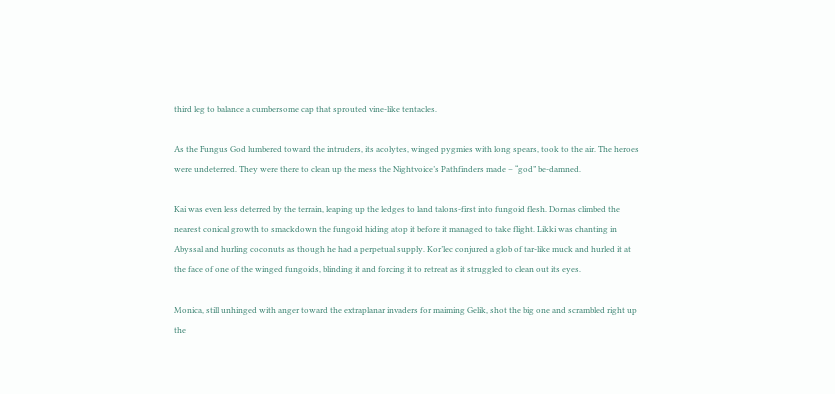third leg to balance a cumbersome cap that sprouted vine-like tentacles.

As the Fungus God lumbered toward the intruders, its acolytes, winged pygmies with long spears, took to the air. The heroes were undeterred. They were there to clean up the mess the Nightvoice’s Pathfinders made – “god” be-damned.

Kai was even less deterred by the terrain, leaping up the ledges to land talons-first into fungoid flesh. Dornas climbed the nearest conical growth to smackdown the fungoid hiding atop it before it managed to take flight. Likki was chanting in Abyssal and hurling coconuts as though he had a perpetual supply. Kor’lec conjured a glob of tar-like muck and hurled it at the face of one of the winged fungoids, blinding it and forcing it to retreat as it struggled to clean out its eyes.

Monica, still unhinged with anger toward the extraplanar invaders for maiming Gelik, shot the big one and scrambled right up the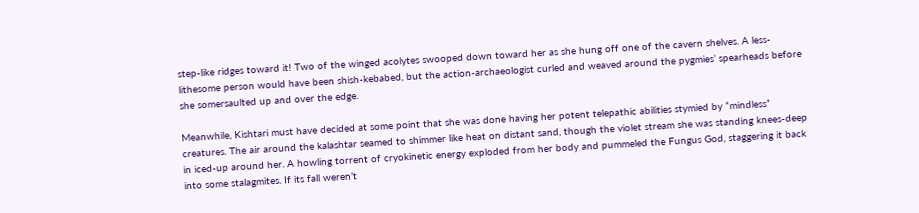step-like ridges toward it! Two of the winged acolytes swooped down toward her as she hung off one of the cavern shelves. A less-lithesome person would have been shish-kebabed, but the action-archaeologist curled and weaved around the pygmies’ spearheads before she somersaulted up and over the edge.

Meanwhile, Kishtari must have decided at some point that she was done having her potent telepathic abilities stymied by “mindless” creatures. The air around the kalashtar seamed to shimmer like heat on distant sand, though the violet stream she was standing knees-deep in iced-up around her. A howling torrent of cryokinetic energy exploded from her body and pummeled the Fungus God, staggering it back into some stalagmites. If its fall weren’t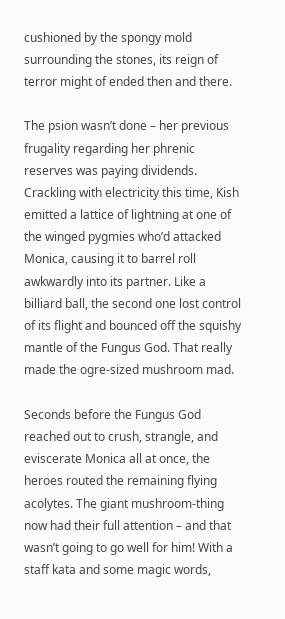cushioned by the spongy mold surrounding the stones, its reign of terror might of ended then and there.

The psion wasn’t done – her previous frugality regarding her phrenic reserves was paying dividends. Crackling with electricity this time, Kish emitted a lattice of lightning at one of the winged pygmies who’d attacked Monica, causing it to barrel roll awkwardly into its partner. Like a billiard ball, the second one lost control of its flight and bounced off the squishy mantle of the Fungus God. That really made the ogre-sized mushroom mad.

Seconds before the Fungus God reached out to crush, strangle, and eviscerate Monica all at once, the heroes routed the remaining flying acolytes. The giant mushroom-thing now had their full attention – and that wasn’t going to go well for him! With a staff kata and some magic words,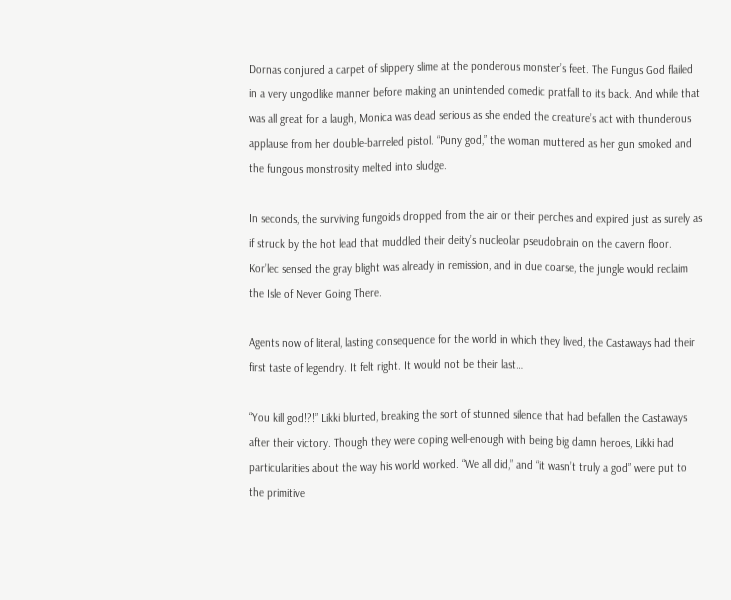Dornas conjured a carpet of slippery slime at the ponderous monster’s feet. The Fungus God flailed in a very ungodlike manner before making an unintended comedic pratfall to its back. And while that was all great for a laugh, Monica was dead serious as she ended the creature’s act with thunderous applause from her double-barreled pistol. “Puny god,” the woman muttered as her gun smoked and the fungous monstrosity melted into sludge.

In seconds, the surviving fungoids dropped from the air or their perches and expired just as surely as if struck by the hot lead that muddled their deity’s nucleolar pseudobrain on the cavern floor. Kor’lec sensed the gray blight was already in remission, and in due coarse, the jungle would reclaim the Isle of Never Going There.

Agents now of literal, lasting consequence for the world in which they lived, the Castaways had their first taste of legendry. It felt right. It would not be their last…

“You kill god!?!” Likki blurted, breaking the sort of stunned silence that had befallen the Castaways after their victory. Though they were coping well-enough with being big damn heroes, Likki had particularities about the way his world worked. “We all did,” and “it wasn’t truly a god” were put to the primitive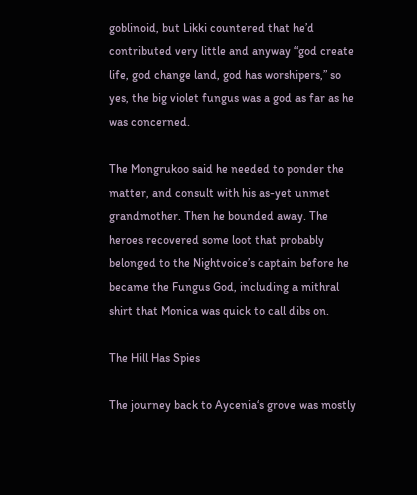goblinoid, but Likki countered that he’d contributed very little and anyway “god create life, god change land, god has worshipers,” so yes, the big violet fungus was a god as far as he was concerned.

The Mongrukoo said he needed to ponder the matter, and consult with his as-yet unmet grandmother. Then he bounded away. The heroes recovered some loot that probably belonged to the Nightvoice’s captain before he became the Fungus God, including a mithral shirt that Monica was quick to call dibs on.

The Hill Has Spies

The journey back to Aycenia‘s grove was mostly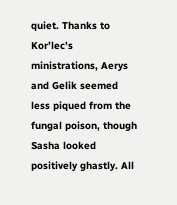quiet. Thanks to Kor’lec’s ministrations, Aerys and Gelik seemed less piqued from the fungal poison, though Sasha looked positively ghastly. All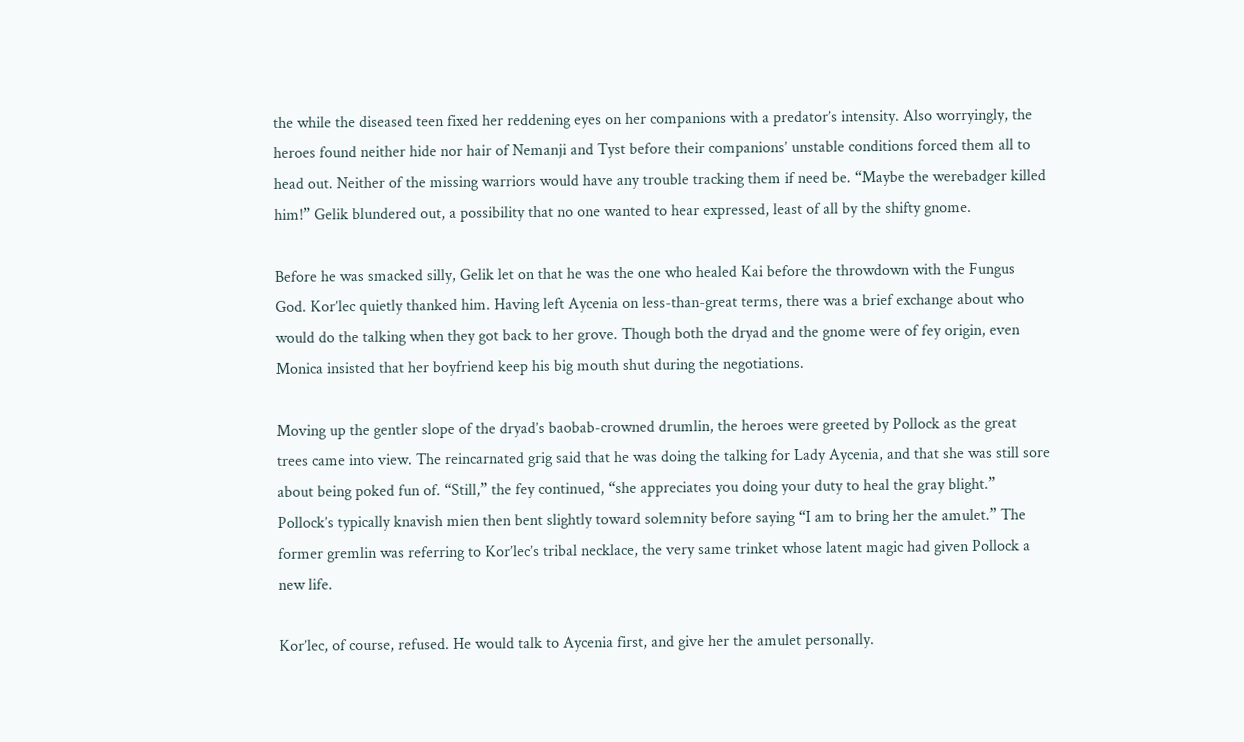the while the diseased teen fixed her reddening eyes on her companions with a predator’s intensity. Also worryingly, the heroes found neither hide nor hair of Nemanji and Tyst before their companions’ unstable conditions forced them all to head out. Neither of the missing warriors would have any trouble tracking them if need be. “Maybe the werebadger killed him!” Gelik blundered out, a possibility that no one wanted to hear expressed, least of all by the shifty gnome.

Before he was smacked silly, Gelik let on that he was the one who healed Kai before the throwdown with the Fungus God. Kor’lec quietly thanked him. Having left Aycenia on less-than-great terms, there was a brief exchange about who would do the talking when they got back to her grove. Though both the dryad and the gnome were of fey origin, even Monica insisted that her boyfriend keep his big mouth shut during the negotiations.

Moving up the gentler slope of the dryad’s baobab-crowned drumlin, the heroes were greeted by Pollock as the great trees came into view. The reincarnated grig said that he was doing the talking for Lady Aycenia, and that she was still sore about being poked fun of. “Still,” the fey continued, “she appreciates you doing your duty to heal the gray blight.” Pollock’s typically knavish mien then bent slightly toward solemnity before saying “I am to bring her the amulet.” The former gremlin was referring to Kor’lec’s tribal necklace, the very same trinket whose latent magic had given Pollock a new life.

Kor’lec, of course, refused. He would talk to Aycenia first, and give her the amulet personally.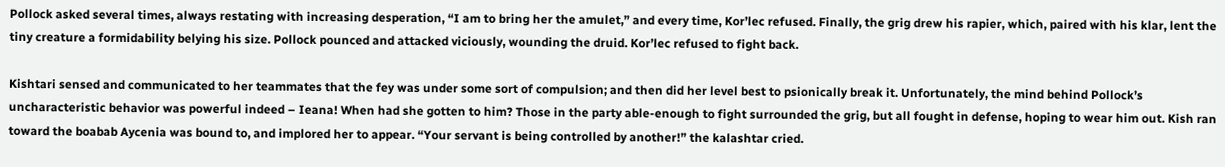Pollock asked several times, always restating with increasing desperation, “I am to bring her the amulet,” and every time, Kor’lec refused. Finally, the grig drew his rapier, which, paired with his klar, lent the tiny creature a formidability belying his size. Pollock pounced and attacked viciously, wounding the druid. Kor’lec refused to fight back.

Kishtari sensed and communicated to her teammates that the fey was under some sort of compulsion; and then did her level best to psionically break it. Unfortunately, the mind behind Pollock’s uncharacteristic behavior was powerful indeed – Ieana! When had she gotten to him? Those in the party able-enough to fight surrounded the grig, but all fought in defense, hoping to wear him out. Kish ran toward the boabab Aycenia was bound to, and implored her to appear. “Your servant is being controlled by another!” the kalashtar cried.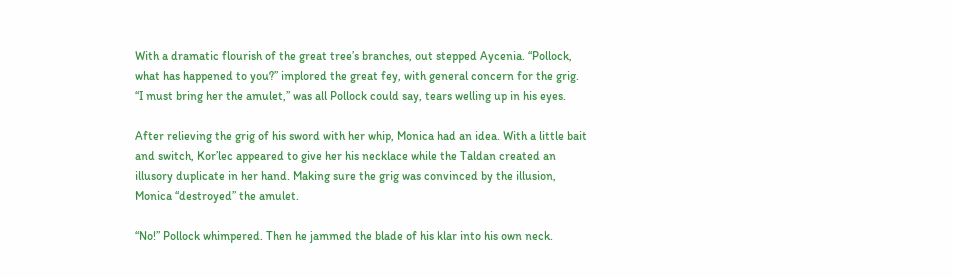With a dramatic flourish of the great tree’s branches, out stepped Aycenia. “Pollock, what has happened to you?” implored the great fey, with general concern for the grig. “I must bring her the amulet,” was all Pollock could say, tears welling up in his eyes.

After relieving the grig of his sword with her whip, Monica had an idea. With a little bait and switch, Kor’lec appeared to give her his necklace while the Taldan created an illusory duplicate in her hand. Making sure the grig was convinced by the illusion, Monica “destroyed” the amulet.

“No!” Pollock whimpered. Then he jammed the blade of his klar into his own neck.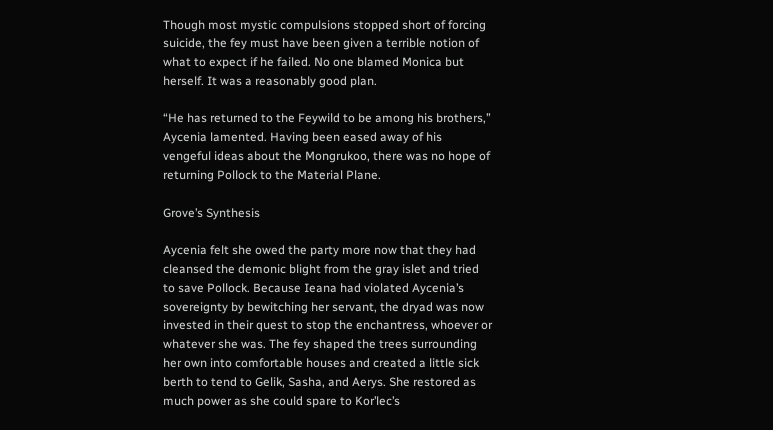Though most mystic compulsions stopped short of forcing suicide, the fey must have been given a terrible notion of what to expect if he failed. No one blamed Monica but herself. It was a reasonably good plan.

“He has returned to the Feywild to be among his brothers,” Aycenia lamented. Having been eased away of his vengeful ideas about the Mongrukoo, there was no hope of returning Pollock to the Material Plane.

Grove’s Synthesis

Aycenia felt she owed the party more now that they had cleansed the demonic blight from the gray islet and tried to save Pollock. Because Ieana had violated Aycenia’s sovereignty by bewitching her servant, the dryad was now invested in their quest to stop the enchantress, whoever or whatever she was. The fey shaped the trees surrounding her own into comfortable houses and created a little sick berth to tend to Gelik, Sasha, and Aerys. She restored as much power as she could spare to Kor’lec’s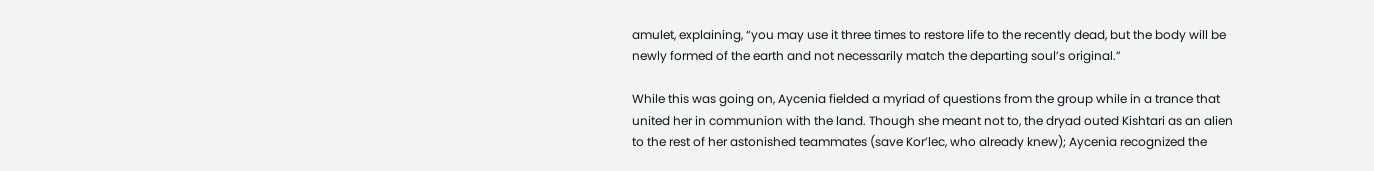amulet, explaining, “you may use it three times to restore life to the recently dead, but the body will be newly formed of the earth and not necessarily match the departing soul’s original.”

While this was going on, Aycenia fielded a myriad of questions from the group while in a trance that united her in communion with the land. Though she meant not to, the dryad outed Kishtari as an alien to the rest of her astonished teammates (save Kor’lec, who already knew); Aycenia recognized the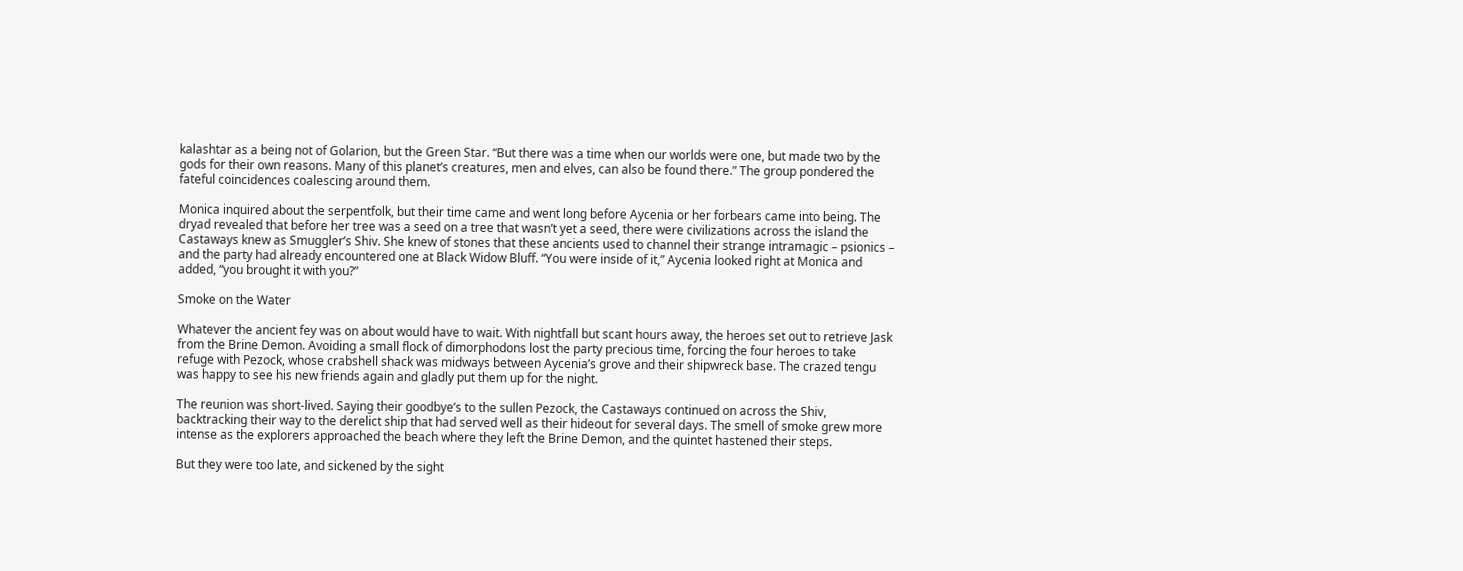kalashtar as a being not of Golarion, but the Green Star. “But there was a time when our worlds were one, but made two by the gods for their own reasons. Many of this planet’s creatures, men and elves, can also be found there.” The group pondered the fateful coincidences coalescing around them.

Monica inquired about the serpentfolk, but their time came and went long before Aycenia or her forbears came into being. The dryad revealed that before her tree was a seed on a tree that wasn’t yet a seed, there were civilizations across the island the Castaways knew as Smuggler’s Shiv. She knew of stones that these ancients used to channel their strange intramagic – psionics – and the party had already encountered one at Black Widow Bluff. “You were inside of it,” Aycenia looked right at Monica and added, “you brought it with you?”

Smoke on the Water

Whatever the ancient fey was on about would have to wait. With nightfall but scant hours away, the heroes set out to retrieve Jask from the Brine Demon. Avoiding a small flock of dimorphodons lost the party precious time, forcing the four heroes to take refuge with Pezock, whose crabshell shack was midways between Aycenia’s grove and their shipwreck base. The crazed tengu was happy to see his new friends again and gladly put them up for the night.

The reunion was short-lived. Saying their goodbye’s to the sullen Pezock, the Castaways continued on across the Shiv, backtracking their way to the derelict ship that had served well as their hideout for several days. The smell of smoke grew more intense as the explorers approached the beach where they left the Brine Demon, and the quintet hastened their steps.

But they were too late, and sickened by the sight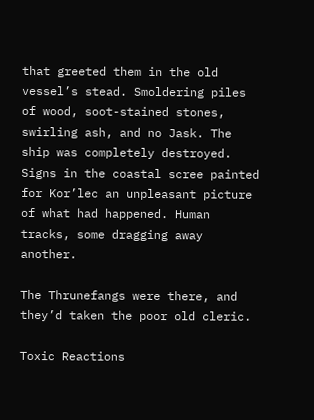that greeted them in the old vessel’s stead. Smoldering piles of wood, soot-stained stones, swirling ash, and no Jask. The ship was completely destroyed. Signs in the coastal scree painted for Kor’lec an unpleasant picture of what had happened. Human tracks, some dragging away another.

The Thrunefangs were there, and they’d taken the poor old cleric.

Toxic Reactions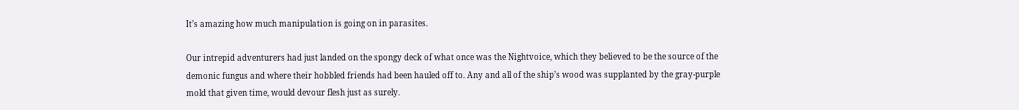It’s amazing how much manipulation is going on in parasites.

Our intrepid adventurers had just landed on the spongy deck of what once was the Nightvoice, which they believed to be the source of the demonic fungus and where their hobbled friends had been hauled off to. Any and all of the ship’s wood was supplanted by the gray-purple mold that given time, would devour flesh just as surely.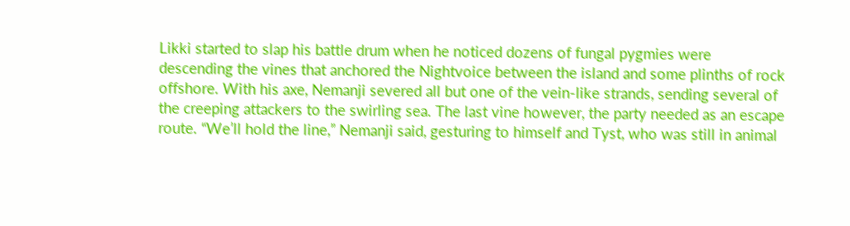Likki started to slap his battle drum when he noticed dozens of fungal pygmies were descending the vines that anchored the Nightvoice between the island and some plinths of rock offshore. With his axe, Nemanji severed all but one of the vein-like strands, sending several of the creeping attackers to the swirling sea. The last vine however, the party needed as an escape route. “We’ll hold the line,” Nemanji said, gesturing to himself and Tyst, who was still in animal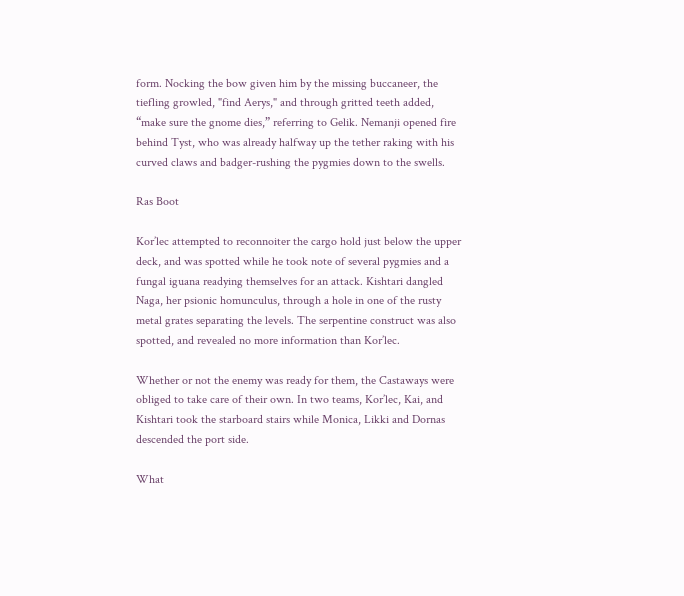form. Nocking the bow given him by the missing buccaneer, the tiefling growled, "find Aerys," and through gritted teeth added, “make sure the gnome dies,” referring to Gelik. Nemanji opened fire behind Tyst, who was already halfway up the tether raking with his curved claws and badger-rushing the pygmies down to the swells.

Ras Boot

Kor’lec attempted to reconnoiter the cargo hold just below the upper deck, and was spotted while he took note of several pygmies and a fungal iguana readying themselves for an attack. Kishtari dangled Naga, her psionic homunculus, through a hole in one of the rusty metal grates separating the levels. The serpentine construct was also spotted, and revealed no more information than Kor’lec.

Whether or not the enemy was ready for them, the Castaways were obliged to take care of their own. In two teams, Kor’lec, Kai, and Kishtari took the starboard stairs while Monica, Likki and Dornas descended the port side.

What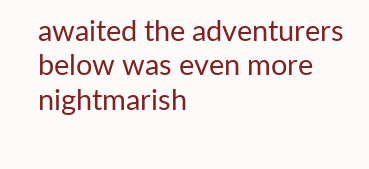awaited the adventurers below was even more nightmarish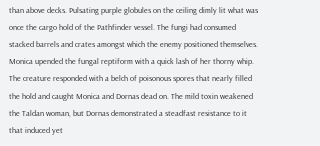than above decks. Pulsating purple globules on the ceiling dimly lit what was once the cargo hold of the Pathfinder vessel. The fungi had consumed stacked barrels and crates amongst which the enemy positioned themselves. Monica upended the fungal reptiform with a quick lash of her thorny whip. The creature responded with a belch of poisonous spores that nearly filled the hold and caught Monica and Dornas dead on. The mild toxin weakened the Taldan woman, but Dornas demonstrated a steadfast resistance to it that induced yet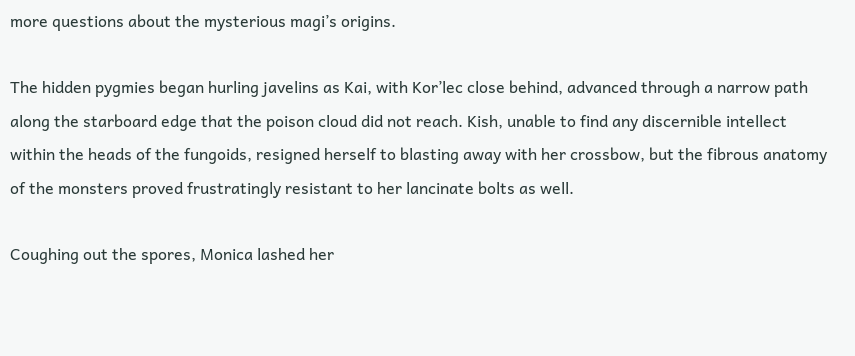more questions about the mysterious magi’s origins.

The hidden pygmies began hurling javelins as Kai, with Kor’lec close behind, advanced through a narrow path along the starboard edge that the poison cloud did not reach. Kish, unable to find any discernible intellect within the heads of the fungoids, resigned herself to blasting away with her crossbow, but the fibrous anatomy of the monsters proved frustratingly resistant to her lancinate bolts as well.

Coughing out the spores, Monica lashed her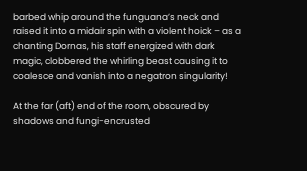barbed whip around the funguana’s neck and raised it into a midair spin with a violent hoick – as a chanting Dornas, his staff energized with dark magic, clobbered the whirling beast causing it to coalesce and vanish into a negatron singularity!

At the far (aft) end of the room, obscured by shadows and fungi-encrusted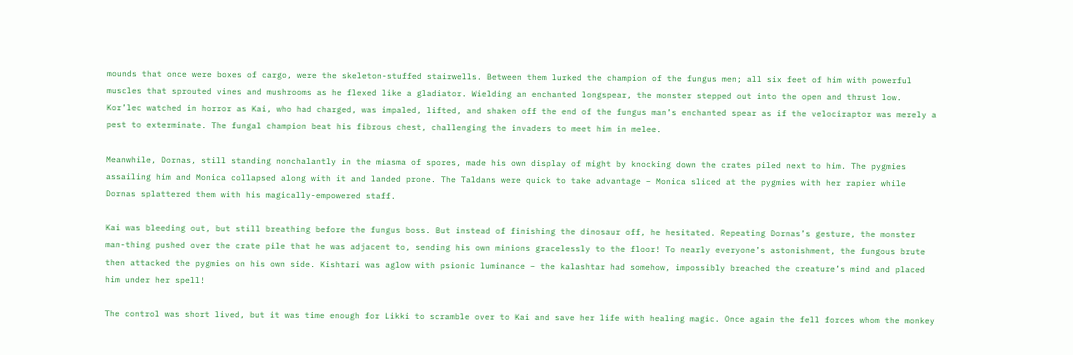mounds that once were boxes of cargo, were the skeleton-stuffed stairwells. Between them lurked the champion of the fungus men; all six feet of him with powerful muscles that sprouted vines and mushrooms as he flexed like a gladiator. Wielding an enchanted longspear, the monster stepped out into the open and thrust low. Kor’lec watched in horror as Kai, who had charged, was impaled, lifted, and shaken off the end of the fungus man’s enchanted spear as if the velociraptor was merely a pest to exterminate. The fungal champion beat his fibrous chest, challenging the invaders to meet him in melee.

Meanwhile, Dornas, still standing nonchalantly in the miasma of spores, made his own display of might by knocking down the crates piled next to him. The pygmies assailing him and Monica collapsed along with it and landed prone. The Taldans were quick to take advantage – Monica sliced at the pygmies with her rapier while Dornas splattered them with his magically-empowered staff.

Kai was bleeding out, but still breathing before the fungus boss. But instead of finishing the dinosaur off, he hesitated. Repeating Dornas’s gesture, the monster man-thing pushed over the crate pile that he was adjacent to, sending his own minions gracelessly to the floor! To nearly everyone’s astonishment, the fungous brute then attacked the pygmies on his own side. Kishtari was aglow with psionic luminance – the kalashtar had somehow, impossibly breached the creature’s mind and placed him under her spell!

The control was short lived, but it was time enough for Likki to scramble over to Kai and save her life with healing magic. Once again the fell forces whom the monkey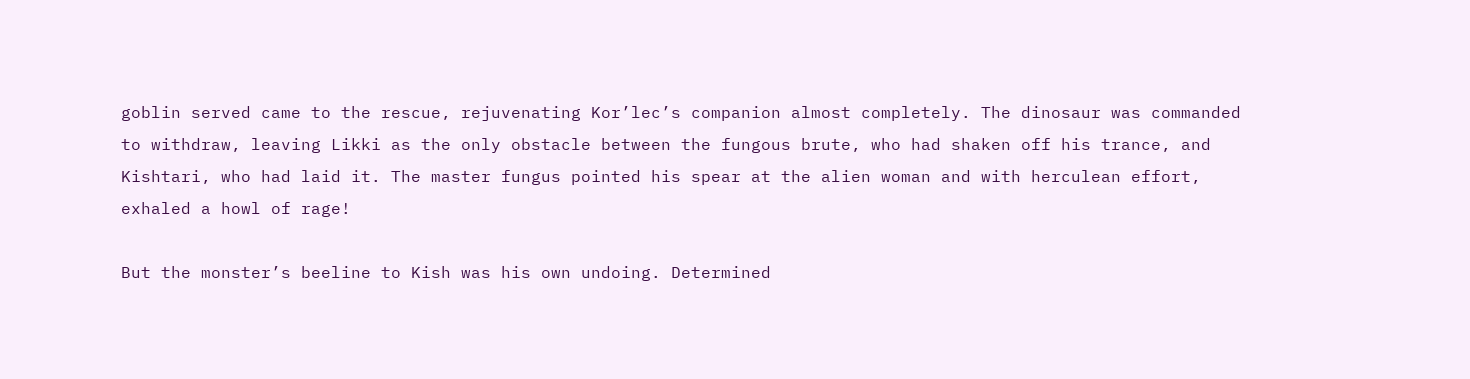goblin served came to the rescue, rejuvenating Kor’lec’s companion almost completely. The dinosaur was commanded to withdraw, leaving Likki as the only obstacle between the fungous brute, who had shaken off his trance, and Kishtari, who had laid it. The master fungus pointed his spear at the alien woman and with herculean effort, exhaled a howl of rage!

But the monster’s beeline to Kish was his own undoing. Determined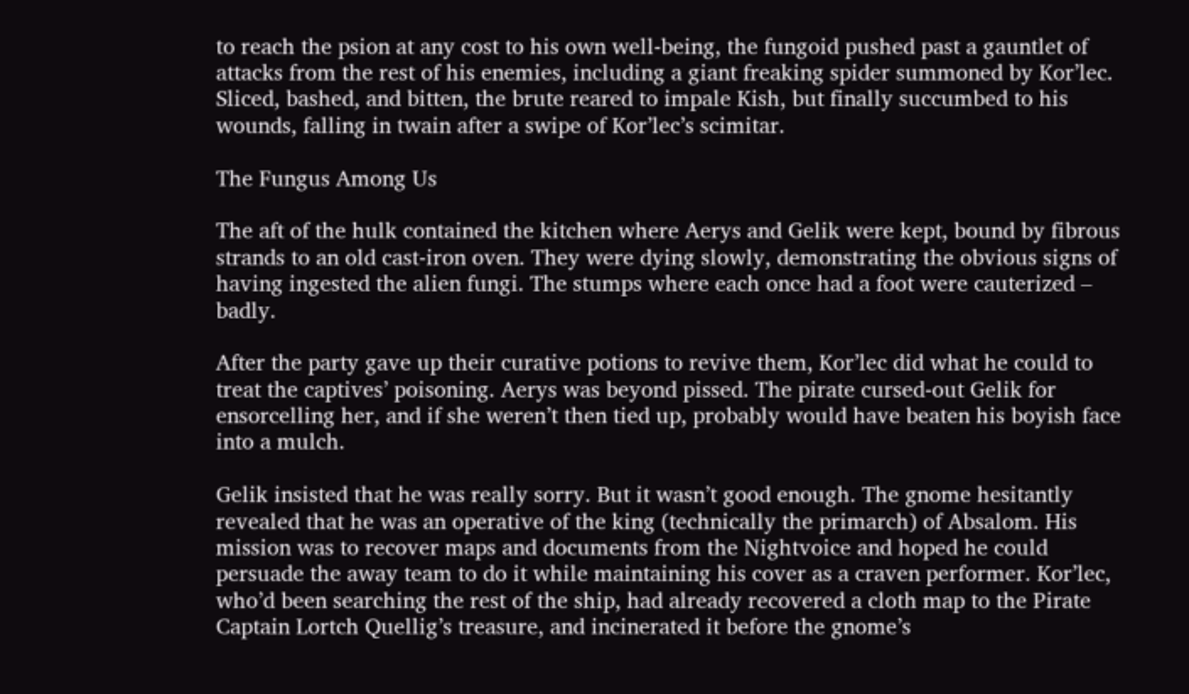to reach the psion at any cost to his own well-being, the fungoid pushed past a gauntlet of attacks from the rest of his enemies, including a giant freaking spider summoned by Kor’lec. Sliced, bashed, and bitten, the brute reared to impale Kish, but finally succumbed to his wounds, falling in twain after a swipe of Kor’lec’s scimitar.

The Fungus Among Us

The aft of the hulk contained the kitchen where Aerys and Gelik were kept, bound by fibrous strands to an old cast-iron oven. They were dying slowly, demonstrating the obvious signs of having ingested the alien fungi. The stumps where each once had a foot were cauterized – badly.

After the party gave up their curative potions to revive them, Kor’lec did what he could to treat the captives’ poisoning. Aerys was beyond pissed. The pirate cursed-out Gelik for ensorcelling her, and if she weren’t then tied up, probably would have beaten his boyish face into a mulch.

Gelik insisted that he was really sorry. But it wasn’t good enough. The gnome hesitantly revealed that he was an operative of the king (technically the primarch) of Absalom. His mission was to recover maps and documents from the Nightvoice and hoped he could persuade the away team to do it while maintaining his cover as a craven performer. Kor’lec, who’d been searching the rest of the ship, had already recovered a cloth map to the Pirate Captain Lortch Quellig’s treasure, and incinerated it before the gnome’s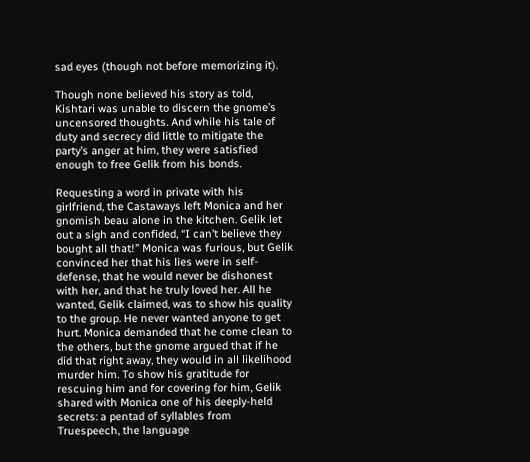sad eyes (though not before memorizing it).

Though none believed his story as told, Kishtari was unable to discern the gnome’s uncensored thoughts. And while his tale of duty and secrecy did little to mitigate the party’s anger at him, they were satisfied enough to free Gelik from his bonds.

Requesting a word in private with his girlfriend, the Castaways left Monica and her gnomish beau alone in the kitchen. Gelik let out a sigh and confided, “I can’t believe they bought all that!” Monica was furious, but Gelik convinced her that his lies were in self-defense, that he would never be dishonest with her, and that he truly loved her. All he wanted, Gelik claimed, was to show his quality to the group. He never wanted anyone to get hurt. Monica demanded that he come clean to the others, but the gnome argued that if he did that right away, they would in all likelihood murder him. To show his gratitude for rescuing him and for covering for him, Gelik shared with Monica one of his deeply-held secrets: a pentad of syllables from Truespeech, the language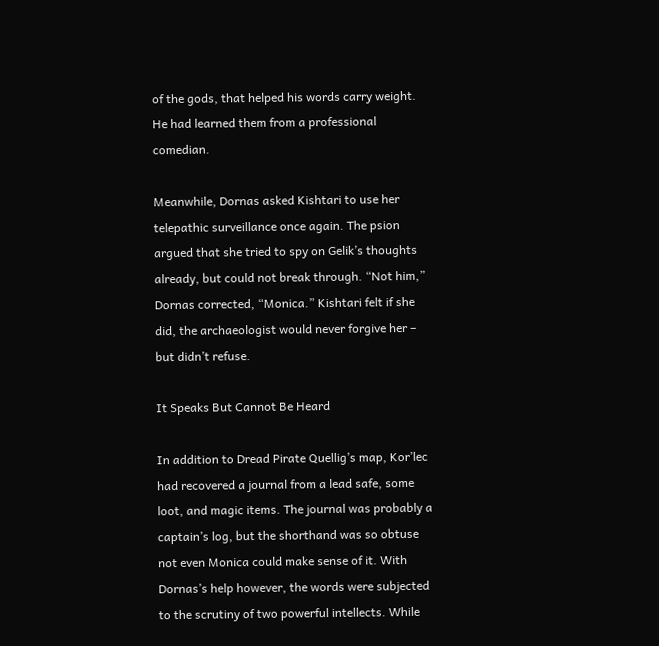of the gods, that helped his words carry weight. He had learned them from a professional comedian.

Meanwhile, Dornas asked Kishtari to use her telepathic surveillance once again. The psion argued that she tried to spy on Gelik’s thoughts already, but could not break through. “Not him,” Dornas corrected, “Monica.” Kishtari felt if she did, the archaeologist would never forgive her – but didn’t refuse.

It Speaks But Cannot Be Heard

In addition to Dread Pirate Quellig’s map, Kor’lec had recovered a journal from a lead safe, some loot, and magic items. The journal was probably a captain’s log, but the shorthand was so obtuse not even Monica could make sense of it. With Dornas’s help however, the words were subjected to the scrutiny of two powerful intellects. While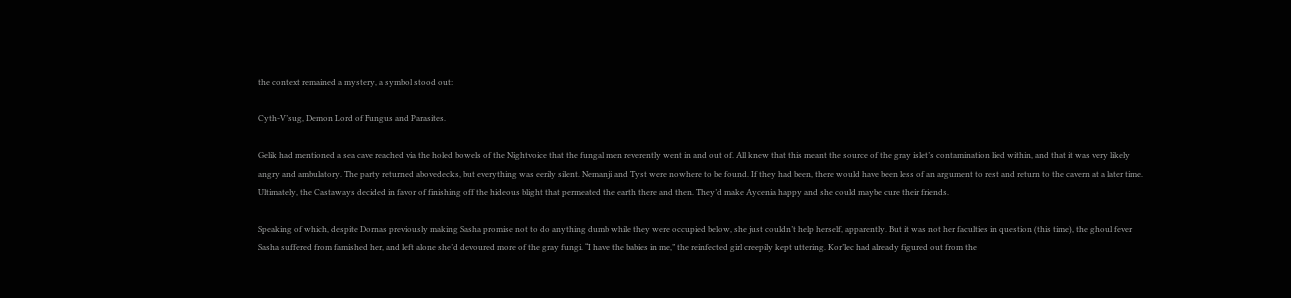the context remained a mystery, a symbol stood out:

Cyth-V’sug, Demon Lord of Fungus and Parasites.

Gelik had mentioned a sea cave reached via the holed bowels of the Nightvoice that the fungal men reverently went in and out of. All knew that this meant the source of the gray islet’s contamination lied within, and that it was very likely angry and ambulatory. The party returned abovedecks, but everything was eerily silent. Nemanji and Tyst were nowhere to be found. If they had been, there would have been less of an argument to rest and return to the cavern at a later time. Ultimately, the Castaways decided in favor of finishing off the hideous blight that permeated the earth there and then. They’d make Aycenia happy and she could maybe cure their friends.

Speaking of which, despite Dornas previously making Sasha promise not to do anything dumb while they were occupied below, she just couldn’t help herself, apparently. But it was not her faculties in question (this time), the ghoul fever Sasha suffered from famished her, and left alone she’d devoured more of the gray fungi. “I have the babies in me,” the reinfected girl creepily kept uttering. Kor’lec had already figured out from the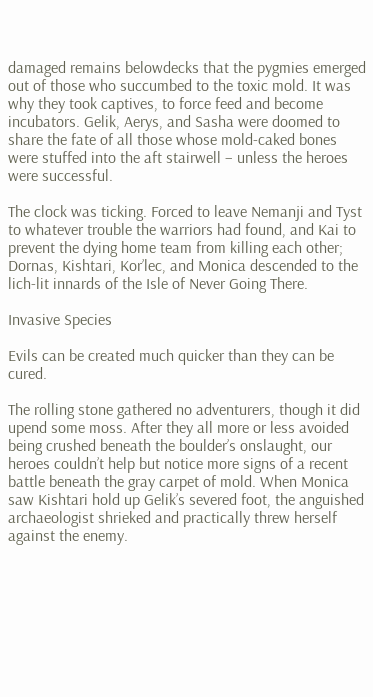damaged remains belowdecks that the pygmies emerged out of those who succumbed to the toxic mold. It was why they took captives, to force feed and become incubators. Gelik, Aerys, and Sasha were doomed to share the fate of all those whose mold-caked bones were stuffed into the aft stairwell – unless the heroes were successful.

The clock was ticking. Forced to leave Nemanji and Tyst to whatever trouble the warriors had found, and Kai to prevent the dying home team from killing each other; Dornas, Kishtari, Kor’lec, and Monica descended to the lich-lit innards of the Isle of Never Going There.

Invasive Species

Evils can be created much quicker than they can be cured.

The rolling stone gathered no adventurers, though it did upend some moss. After they all more or less avoided being crushed beneath the boulder’s onslaught, our heroes couldn’t help but notice more signs of a recent battle beneath the gray carpet of mold. When Monica saw Kishtari hold up Gelik’s severed foot, the anguished archaeologist shrieked and practically threw herself against the enemy.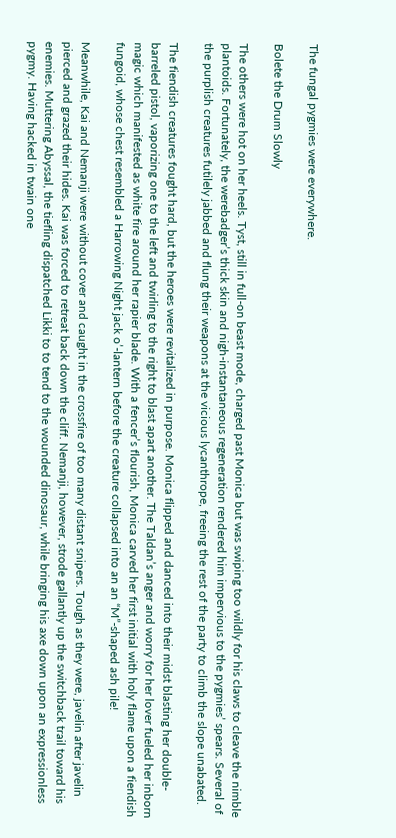The fungal pygmies were everywhere.

Bolete the Drum Slowly

The others were hot on her heels. Tyst, still in full-on beast mode, charged past Monica but was swiping too wildly for his claws to cleave the nimble plantoids. Fortunately, the werebadger’s thick skin and nigh-instantaneous regeneration rendered him impervious to the pygmies’ spears. Several of the purplish creatures futilely jabbed and flung their weapons at the vicious lycanthrope, freeing the rest of the party to climb the slope unabated.

The fiendish creatures fought hard, but the heroes were revitalized in purpose. Monica flipped and danced into their midst blasting her double-barreled pistol, vaporizing one to the left and twirling to the right to blast apart another. The Taldan’s anger and worry for her lover fueled her inborn magic which manifested as white fire around her rapier blade. With a fencer’s flourish, Monica carved her first initial with holy flame upon a fiendish fungoid, whose chest resembled a Harrowing Night jack o’-lantern before the creature collapsed into an an “M”-shaped ash pile!

Meanwhile, Kai and Nemanji were without cover and caught in the crossfire of too many distant snipers. Tough as they were, javelin after javelin pierced and grazed their hides. Kai was forced to retreat back down the cliff. Nemanji, however, strode gallantly up the switchback trail toward his enemies. Muttering Abyssal, the tiefling dispatched Likki to to tend to the wounded dinosaur, while bringing his axe down upon an expressionless pygmy. Having hacked in twain one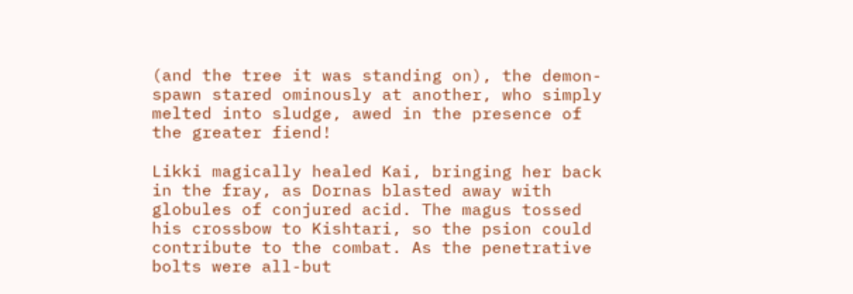(and the tree it was standing on), the demon-spawn stared ominously at another, who simply melted into sludge, awed in the presence of the greater fiend!

Likki magically healed Kai, bringing her back in the fray, as Dornas blasted away with globules of conjured acid. The magus tossed his crossbow to Kishtari, so the psion could contribute to the combat. As the penetrative bolts were all-but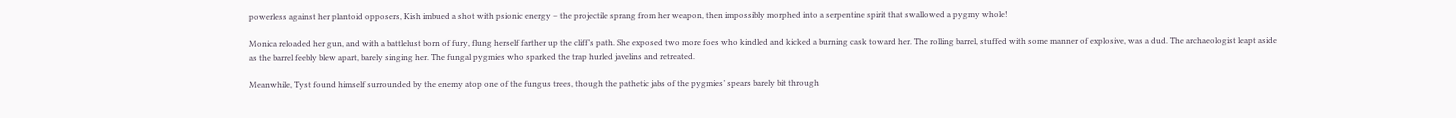powerless against her plantoid opposers, Kish imbued a shot with psionic energy – the projectile sprang from her weapon, then impossibly morphed into a serpentine spirit that swallowed a pygmy whole!

Monica reloaded her gun, and with a battlelust born of fury, flung herself farther up the cliff’s path. She exposed two more foes who kindled and kicked a burning cask toward her. The rolling barrel, stuffed with some manner of explosive, was a dud. The archaeologist leapt aside as the barrel feebly blew apart, barely singing her. The fungal pygmies who sparked the trap hurled javelins and retreated.

Meanwhile, Tyst found himself surrounded by the enemy atop one of the fungus trees, though the pathetic jabs of the pygmies’ spears barely bit through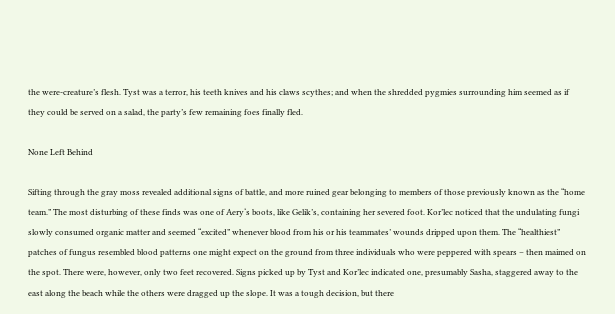the were-creature’s flesh. Tyst was a terror, his teeth knives and his claws scythes; and when the shredded pygmies surrounding him seemed as if they could be served on a salad, the party’s few remaining foes finally fled.

None Left Behind

Sifting through the gray moss revealed additional signs of battle, and more ruined gear belonging to members of those previously known as the “home team.” The most disturbing of these finds was one of Aery‘s boots, like Gelik’s, containing her severed foot. Kor’lec noticed that the undulating fungi slowly consumed organic matter and seemed “excited” whenever blood from his or his teammates’ wounds dripped upon them. The “healthiest” patches of fungus resembled blood patterns one might expect on the ground from three individuals who were peppered with spears – then maimed on the spot. There were, however, only two feet recovered. Signs picked up by Tyst and Kor’lec indicated one, presumably Sasha, staggered away to the east along the beach while the others were dragged up the slope. It was a tough decision, but there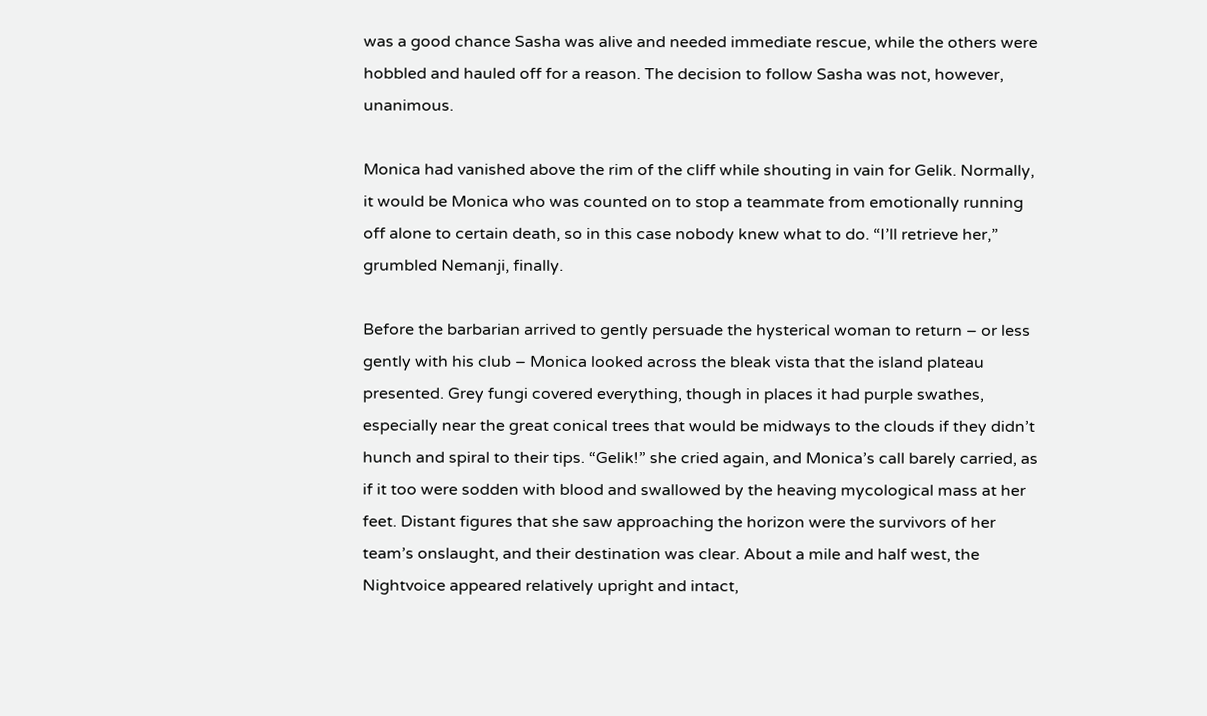was a good chance Sasha was alive and needed immediate rescue, while the others were hobbled and hauled off for a reason. The decision to follow Sasha was not, however, unanimous.

Monica had vanished above the rim of the cliff while shouting in vain for Gelik. Normally, it would be Monica who was counted on to stop a teammate from emotionally running off alone to certain death, so in this case nobody knew what to do. “I’ll retrieve her,” grumbled Nemanji, finally.

Before the barbarian arrived to gently persuade the hysterical woman to return – or less gently with his club – Monica looked across the bleak vista that the island plateau presented. Grey fungi covered everything, though in places it had purple swathes, especially near the great conical trees that would be midways to the clouds if they didn’t hunch and spiral to their tips. “Gelik!” she cried again, and Monica’s call barely carried, as if it too were sodden with blood and swallowed by the heaving mycological mass at her feet. Distant figures that she saw approaching the horizon were the survivors of her team’s onslaught, and their destination was clear. About a mile and half west, the Nightvoice appeared relatively upright and intact,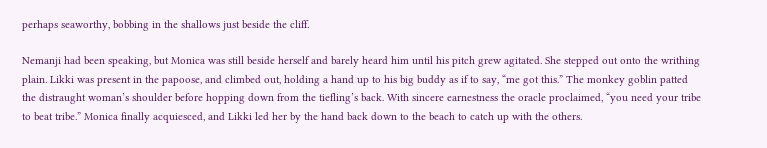perhaps seaworthy, bobbing in the shallows just beside the cliff.

Nemanji had been speaking, but Monica was still beside herself and barely heard him until his pitch grew agitated. She stepped out onto the writhing plain. Likki was present in the papoose, and climbed out, holding a hand up to his big buddy as if to say, “me got this.” The monkey goblin patted the distraught woman’s shoulder before hopping down from the tiefling’s back. With sincere earnestness the oracle proclaimed, “you need your tribe to beat tribe.” Monica finally acquiesced, and Likki led her by the hand back down to the beach to catch up with the others.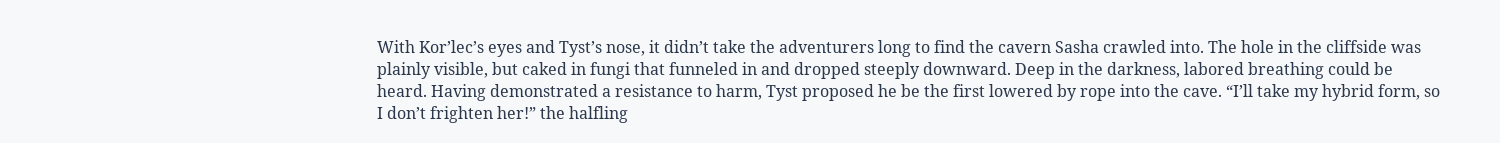With Kor’lec’s eyes and Tyst’s nose, it didn’t take the adventurers long to find the cavern Sasha crawled into. The hole in the cliffside was plainly visible, but caked in fungi that funneled in and dropped steeply downward. Deep in the darkness, labored breathing could be heard. Having demonstrated a resistance to harm, Tyst proposed he be the first lowered by rope into the cave. “I’ll take my hybrid form, so I don’t frighten her!” the halfling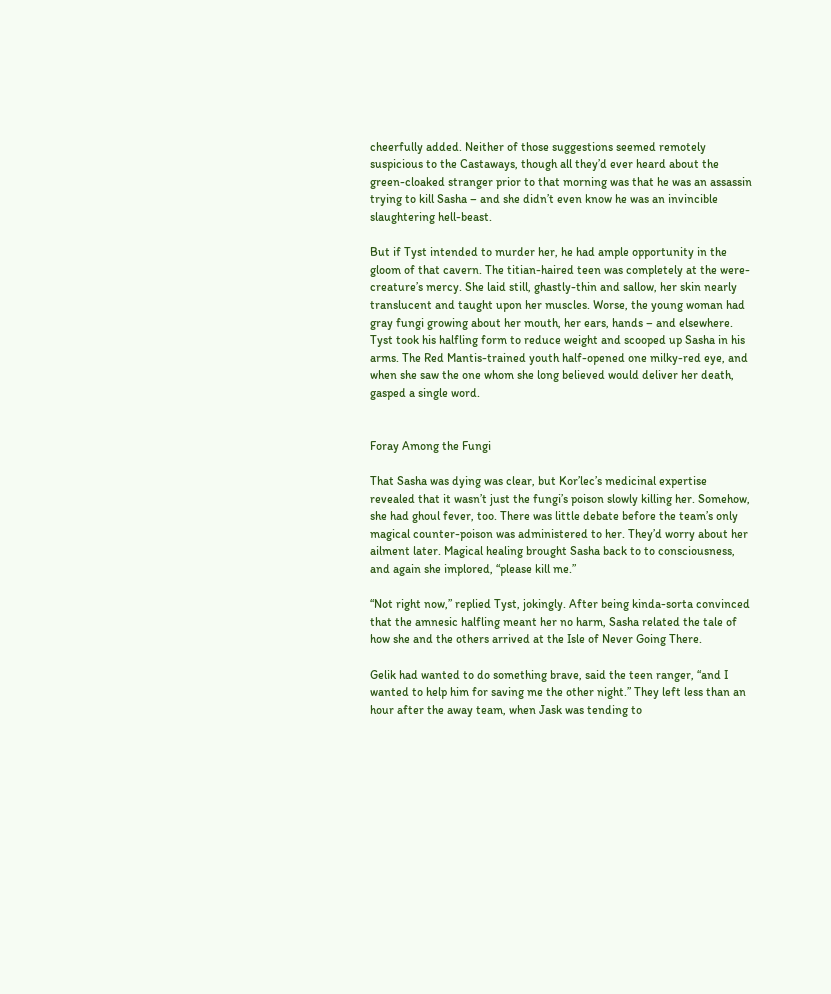cheerfully added. Neither of those suggestions seemed remotely suspicious to the Castaways, though all they’d ever heard about the green-cloaked stranger prior to that morning was that he was an assassin trying to kill Sasha – and she didn’t even know he was an invincible slaughtering hell-beast.

But if Tyst intended to murder her, he had ample opportunity in the gloom of that cavern. The titian-haired teen was completely at the were-creature’s mercy. She laid still, ghastly-thin and sallow, her skin nearly translucent and taught upon her muscles. Worse, the young woman had gray fungi growing about her mouth, her ears, hands – and elsewhere. Tyst took his halfling form to reduce weight and scooped up Sasha in his arms. The Red Mantis-trained youth half-opened one milky-red eye, and when she saw the one whom she long believed would deliver her death, gasped a single word.


Foray Among the Fungi

That Sasha was dying was clear, but Kor’lec’s medicinal expertise revealed that it wasn’t just the fungi’s poison slowly killing her. Somehow, she had ghoul fever, too. There was little debate before the team’s only magical counter-poison was administered to her. They’d worry about her ailment later. Magical healing brought Sasha back to to consciousness, and again she implored, “please kill me.”

“Not right now,” replied Tyst, jokingly. After being kinda-sorta convinced that the amnesic halfling meant her no harm, Sasha related the tale of how she and the others arrived at the Isle of Never Going There.

Gelik had wanted to do something brave, said the teen ranger, “and I wanted to help him for saving me the other night.” They left less than an hour after the away team, when Jask was tending to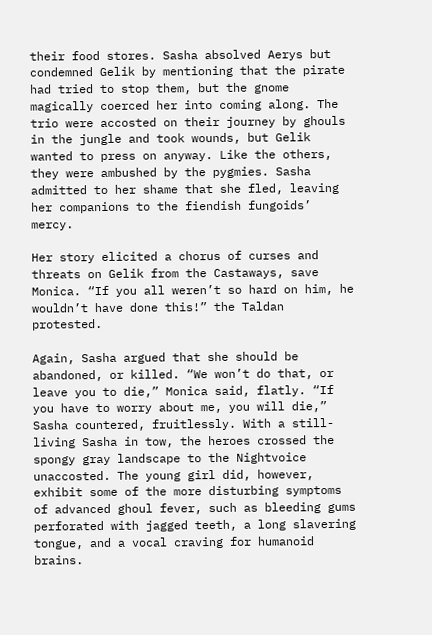their food stores. Sasha absolved Aerys but condemned Gelik by mentioning that the pirate had tried to stop them, but the gnome magically coerced her into coming along. The trio were accosted on their journey by ghouls in the jungle and took wounds, but Gelik wanted to press on anyway. Like the others, they were ambushed by the pygmies. Sasha admitted to her shame that she fled, leaving her companions to the fiendish fungoids’ mercy.

Her story elicited a chorus of curses and threats on Gelik from the Castaways, save Monica. “If you all weren’t so hard on him, he wouldn’t have done this!” the Taldan protested.

Again, Sasha argued that she should be abandoned, or killed. “We won’t do that, or leave you to die,” Monica said, flatly. “If you have to worry about me, you will die,” Sasha countered, fruitlessly. With a still-living Sasha in tow, the heroes crossed the spongy gray landscape to the Nightvoice unaccosted. The young girl did, however, exhibit some of the more disturbing symptoms of advanced ghoul fever, such as bleeding gums perforated with jagged teeth, a long slavering tongue, and a vocal craving for humanoid brains.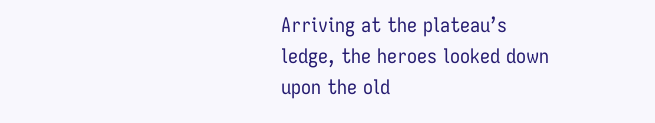Arriving at the plateau’s ledge, the heroes looked down upon the old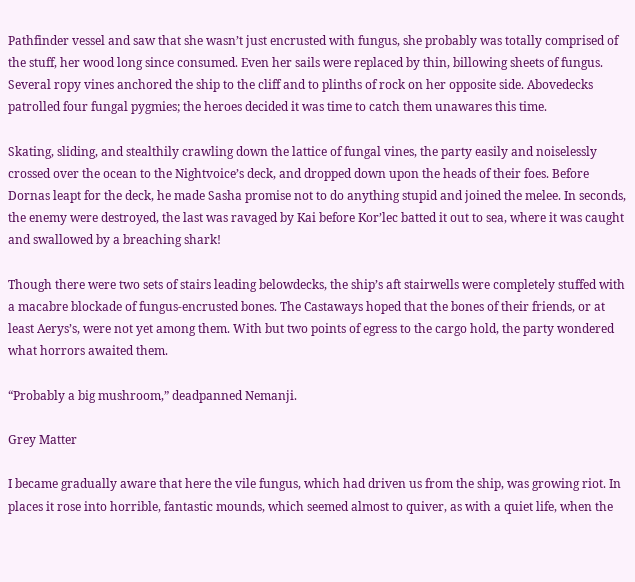Pathfinder vessel and saw that she wasn’t just encrusted with fungus, she probably was totally comprised of the stuff, her wood long since consumed. Even her sails were replaced by thin, billowing sheets of fungus. Several ropy vines anchored the ship to the cliff and to plinths of rock on her opposite side. Abovedecks patrolled four fungal pygmies; the heroes decided it was time to catch them unawares this time.

Skating, sliding, and stealthily crawling down the lattice of fungal vines, the party easily and noiselessly crossed over the ocean to the Nightvoice’s deck, and dropped down upon the heads of their foes. Before Dornas leapt for the deck, he made Sasha promise not to do anything stupid and joined the melee. In seconds, the enemy were destroyed, the last was ravaged by Kai before Kor’lec batted it out to sea, where it was caught and swallowed by a breaching shark!

Though there were two sets of stairs leading belowdecks, the ship’s aft stairwells were completely stuffed with a macabre blockade of fungus-encrusted bones. The Castaways hoped that the bones of their friends, or at least Aerys’s, were not yet among them. With but two points of egress to the cargo hold, the party wondered what horrors awaited them.

“Probably a big mushroom,” deadpanned Nemanji.

Grey Matter

I became gradually aware that here the vile fungus, which had driven us from the ship, was growing riot. In places it rose into horrible, fantastic mounds, which seemed almost to quiver, as with a quiet life, when the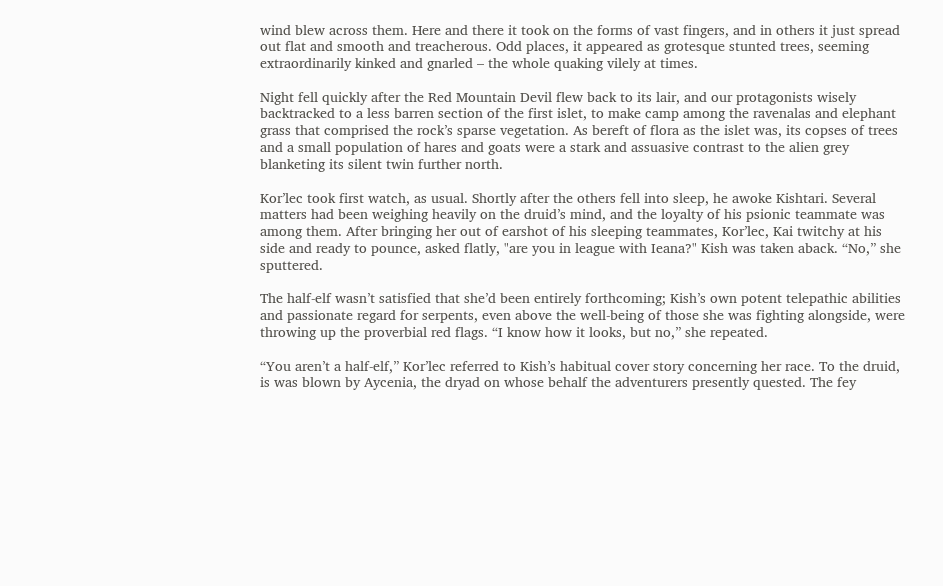wind blew across them. Here and there it took on the forms of vast fingers, and in others it just spread out flat and smooth and treacherous. Odd places, it appeared as grotesque stunted trees, seeming extraordinarily kinked and gnarled – the whole quaking vilely at times.

Night fell quickly after the Red Mountain Devil flew back to its lair, and our protagonists wisely backtracked to a less barren section of the first islet, to make camp among the ravenalas and elephant grass that comprised the rock’s sparse vegetation. As bereft of flora as the islet was, its copses of trees and a small population of hares and goats were a stark and assuasive contrast to the alien grey blanketing its silent twin further north.

Kor’lec took first watch, as usual. Shortly after the others fell into sleep, he awoke Kishtari. Several matters had been weighing heavily on the druid’s mind, and the loyalty of his psionic teammate was among them. After bringing her out of earshot of his sleeping teammates, Kor’lec, Kai twitchy at his side and ready to pounce, asked flatly, "are you in league with Ieana?" Kish was taken aback. “No,” she sputtered.

The half-elf wasn’t satisfied that she’d been entirely forthcoming; Kish’s own potent telepathic abilities and passionate regard for serpents, even above the well-being of those she was fighting alongside, were throwing up the proverbial red flags. “I know how it looks, but no,” she repeated.

“You aren’t a half-elf,” Kor’lec referred to Kish’s habitual cover story concerning her race. To the druid, is was blown by Aycenia, the dryad on whose behalf the adventurers presently quested. The fey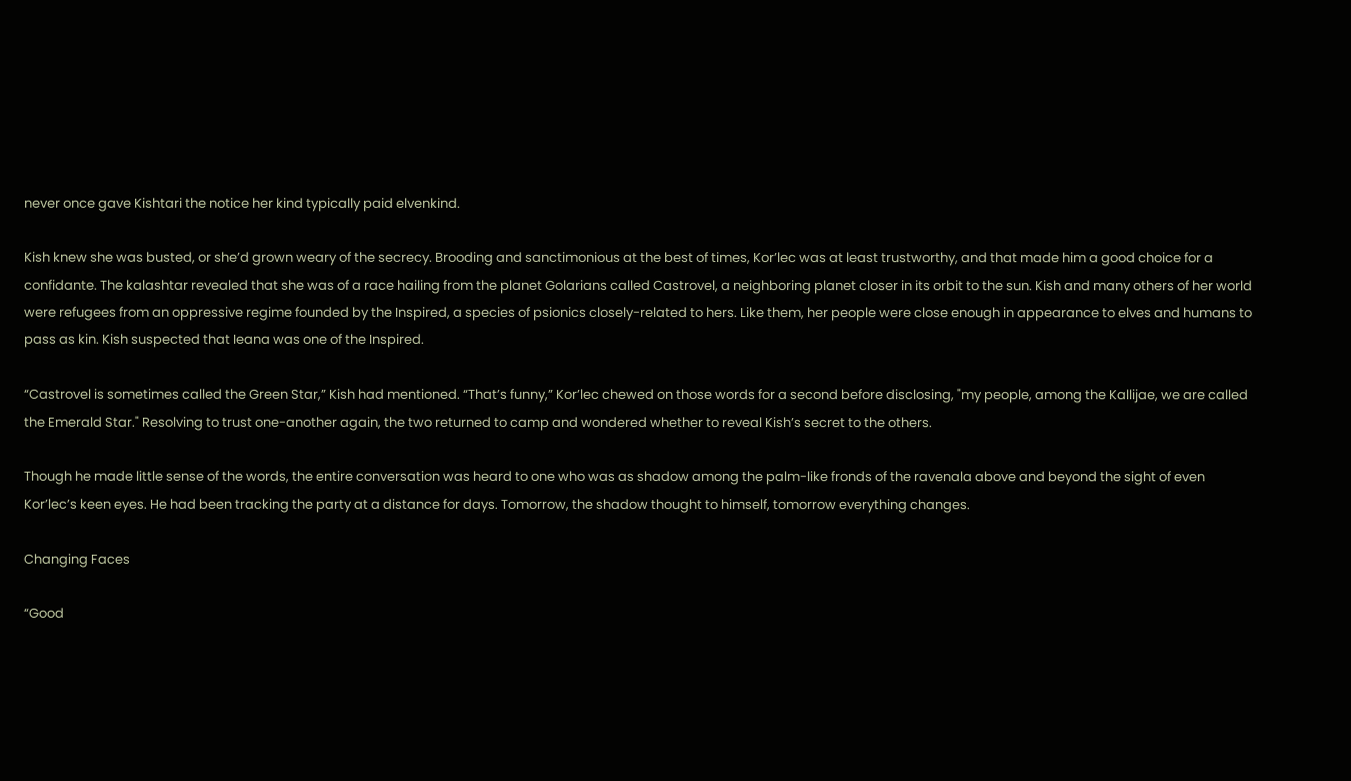never once gave Kishtari the notice her kind typically paid elvenkind.

Kish knew she was busted, or she’d grown weary of the secrecy. Brooding and sanctimonious at the best of times, Kor’lec was at least trustworthy, and that made him a good choice for a confidante. The kalashtar revealed that she was of a race hailing from the planet Golarians called Castrovel, a neighboring planet closer in its orbit to the sun. Kish and many others of her world were refugees from an oppressive regime founded by the Inspired, a species of psionics closely-related to hers. Like them, her people were close enough in appearance to elves and humans to pass as kin. Kish suspected that Ieana was one of the Inspired.

“Castrovel is sometimes called the Green Star,” Kish had mentioned. “That’s funny,” Kor’lec chewed on those words for a second before disclosing, "my people, among the Kallijae, we are called the Emerald Star." Resolving to trust one-another again, the two returned to camp and wondered whether to reveal Kish’s secret to the others.

Though he made little sense of the words, the entire conversation was heard to one who was as shadow among the palm-like fronds of the ravenala above and beyond the sight of even Kor’lec’s keen eyes. He had been tracking the party at a distance for days. Tomorrow, the shadow thought to himself, tomorrow everything changes.

Changing Faces

“Good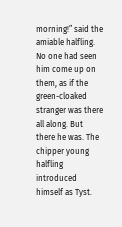morning!” said the amiable halfling. No one had seen him come up on them, as if the green-cloaked stranger was there all along. But there he was. The chipper young halfling introduced himself as Tyst.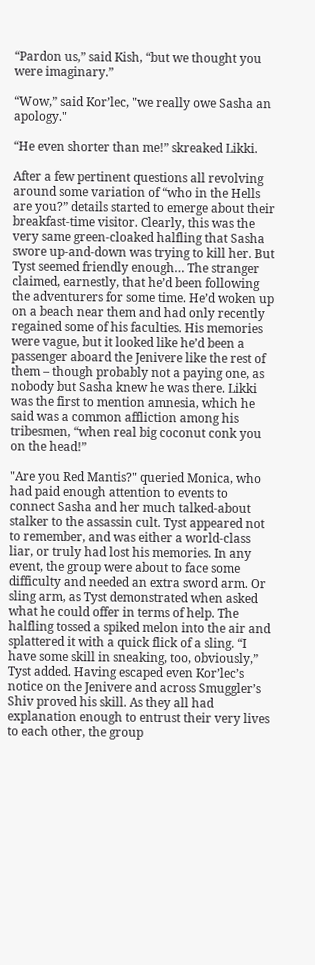“Pardon us,” said Kish, “but we thought you were imaginary.”

“Wow,” said Kor’lec, "we really owe Sasha an apology."

“He even shorter than me!” skreaked Likki.

After a few pertinent questions all revolving around some variation of “who in the Hells are you?” details started to emerge about their breakfast-time visitor. Clearly, this was the very same green-cloaked halfling that Sasha swore up-and-down was trying to kill her. But Tyst seemed friendly enough… The stranger claimed, earnestly, that he’d been following the adventurers for some time. He’d woken up on a beach near them and had only recently regained some of his faculties. His memories were vague, but it looked like he’d been a passenger aboard the Jenivere like the rest of them – though probably not a paying one, as nobody but Sasha knew he was there. Likki was the first to mention amnesia, which he said was a common affliction among his tribesmen, “when real big coconut conk you on the head!”

"Are you Red Mantis?" queried Monica, who had paid enough attention to events to connect Sasha and her much talked-about stalker to the assassin cult. Tyst appeared not to remember, and was either a world-class liar, or truly had lost his memories. In any event, the group were about to face some difficulty and needed an extra sword arm. Or sling arm, as Tyst demonstrated when asked what he could offer in terms of help. The halfling tossed a spiked melon into the air and splattered it with a quick flick of a sling. “I have some skill in sneaking, too, obviously,” Tyst added. Having escaped even Kor’lec’s notice on the Jenivere and across Smuggler’s Shiv proved his skill. As they all had explanation enough to entrust their very lives to each other, the group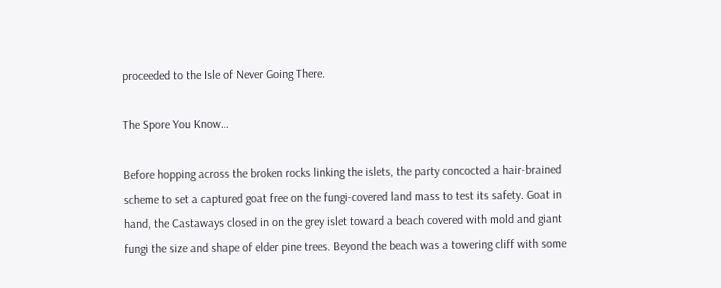proceeded to the Isle of Never Going There.

The Spore You Know…

Before hopping across the broken rocks linking the islets, the party concocted a hair-brained scheme to set a captured goat free on the fungi-covered land mass to test its safety. Goat in hand, the Castaways closed in on the grey islet toward a beach covered with mold and giant fungi the size and shape of elder pine trees. Beyond the beach was a towering cliff with some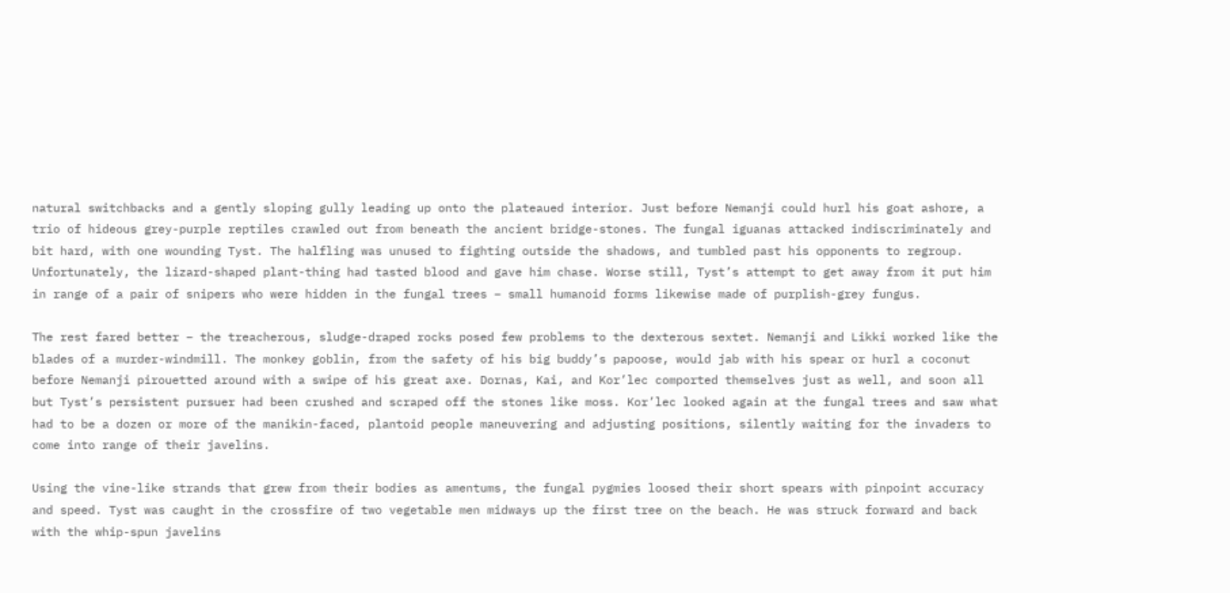natural switchbacks and a gently sloping gully leading up onto the plateaued interior. Just before Nemanji could hurl his goat ashore, a trio of hideous grey-purple reptiles crawled out from beneath the ancient bridge-stones. The fungal iguanas attacked indiscriminately and bit hard, with one wounding Tyst. The halfling was unused to fighting outside the shadows, and tumbled past his opponents to regroup. Unfortunately, the lizard-shaped plant-thing had tasted blood and gave him chase. Worse still, Tyst’s attempt to get away from it put him in range of a pair of snipers who were hidden in the fungal trees – small humanoid forms likewise made of purplish-grey fungus.

The rest fared better – the treacherous, sludge-draped rocks posed few problems to the dexterous sextet. Nemanji and Likki worked like the blades of a murder-windmill. The monkey goblin, from the safety of his big buddy’s papoose, would jab with his spear or hurl a coconut before Nemanji pirouetted around with a swipe of his great axe. Dornas, Kai, and Kor’lec comported themselves just as well, and soon all but Tyst’s persistent pursuer had been crushed and scraped off the stones like moss. Kor’lec looked again at the fungal trees and saw what had to be a dozen or more of the manikin-faced, plantoid people maneuvering and adjusting positions, silently waiting for the invaders to come into range of their javelins.

Using the vine-like strands that grew from their bodies as amentums, the fungal pygmies loosed their short spears with pinpoint accuracy and speed. Tyst was caught in the crossfire of two vegetable men midways up the first tree on the beach. He was struck forward and back with the whip-spun javelins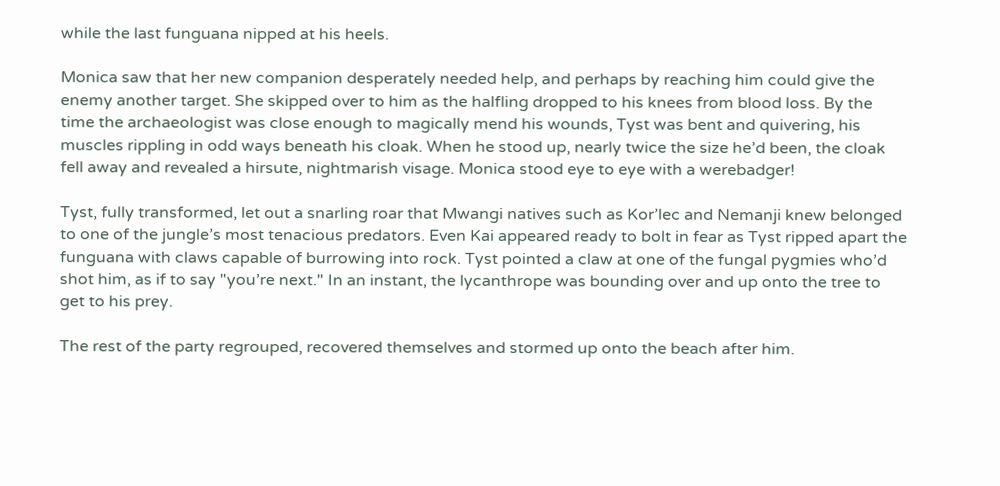while the last funguana nipped at his heels.

Monica saw that her new companion desperately needed help, and perhaps by reaching him could give the enemy another target. She skipped over to him as the halfling dropped to his knees from blood loss. By the time the archaeologist was close enough to magically mend his wounds, Tyst was bent and quivering, his muscles rippling in odd ways beneath his cloak. When he stood up, nearly twice the size he’d been, the cloak fell away and revealed a hirsute, nightmarish visage. Monica stood eye to eye with a werebadger!

Tyst, fully transformed, let out a snarling roar that Mwangi natives such as Kor’lec and Nemanji knew belonged to one of the jungle’s most tenacious predators. Even Kai appeared ready to bolt in fear as Tyst ripped apart the funguana with claws capable of burrowing into rock. Tyst pointed a claw at one of the fungal pygmies who’d shot him, as if to say "you’re next." In an instant, the lycanthrope was bounding over and up onto the tree to get to his prey.

The rest of the party regrouped, recovered themselves and stormed up onto the beach after him.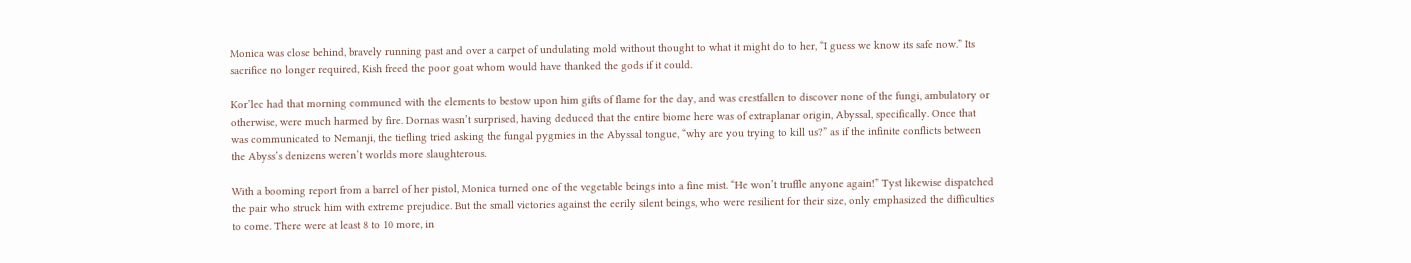Monica was close behind, bravely running past and over a carpet of undulating mold without thought to what it might do to her, “I guess we know its safe now.” Its sacrifice no longer required, Kish freed the poor goat whom would have thanked the gods if it could.

Kor’lec had that morning communed with the elements to bestow upon him gifts of flame for the day, and was crestfallen to discover none of the fungi, ambulatory or otherwise, were much harmed by fire. Dornas wasn’t surprised, having deduced that the entire biome here was of extraplanar origin, Abyssal, specifically. Once that was communicated to Nemanji, the tiefling tried asking the fungal pygmies in the Abyssal tongue, “why are you trying to kill us?” as if the infinite conflicts between the Abyss’s denizens weren’t worlds more slaughterous.

With a booming report from a barrel of her pistol, Monica turned one of the vegetable beings into a fine mist. “He won’t truffle anyone again!” Tyst likewise dispatched the pair who struck him with extreme prejudice. But the small victories against the eerily silent beings, who were resilient for their size, only emphasized the difficulties to come. There were at least 8 to 10 more, in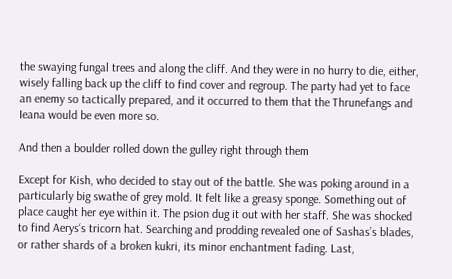the swaying fungal trees and along the cliff. And they were in no hurry to die, either, wisely falling back up the cliff to find cover and regroup. The party had yet to face an enemy so tactically prepared, and it occurred to them that the Thrunefangs and Ieana would be even more so.

And then a boulder rolled down the gulley right through them

Except for Kish, who decided to stay out of the battle. She was poking around in a particularly big swathe of grey mold. It felt like a greasy sponge. Something out of place caught her eye within it. The psion dug it out with her staff. She was shocked to find Aerys‘s tricorn hat. Searching and prodding revealed one of Sashas’s blades, or rather shards of a broken kukri, its minor enchantment fading. Last,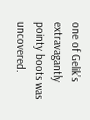one of Gelik’s extravagantly pointy boots was uncovered.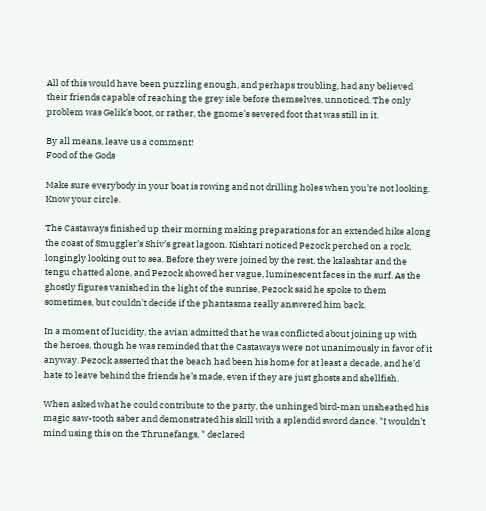All of this would have been puzzling enough, and perhaps troubling, had any believed their friends capable of reaching the grey isle before themselves, unnoticed. The only problem was Gelik’s boot, or rather, the gnome’s severed foot that was still in it.

By all means, leave us a comment!
Food of the Gods

Make sure everybody in your boat is rowing and not drilling holes when you’re not looking. Know your circle.

The Castaways finished up their morning making preparations for an extended hike along the coast of Smuggler’s Shiv’s great lagoon. Kishtari noticed Pezock perched on a rock, longingly looking out to sea. Before they were joined by the rest, the kalashtar and the tengu chatted alone, and Pezock showed her vague, luminescent faces in the surf. As the ghostly figures vanished in the light of the sunrise, Pezock said he spoke to them sometimes, but couldn't decide if the phantasma really answered him back.

In a moment of lucidity, the avian admitted that he was conflicted about joining up with the heroes, though he was reminded that the Castaways were not unanimously in favor of it anyway. Pezock asserted that the beach had been his home for at least a decade, and he’d hate to leave behind the friends he’s made, even if they are just ghosts and shellfish.

When asked what he could contribute to the party, the unhinged bird-man unsheathed his magic saw-tooth saber and demonstrated his skill with a splendid sword dance. "I wouldn’t mind using this on the Thrunefangs, " declared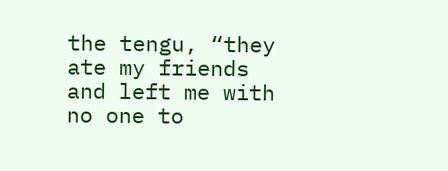the tengu, “they ate my friends and left me with no one to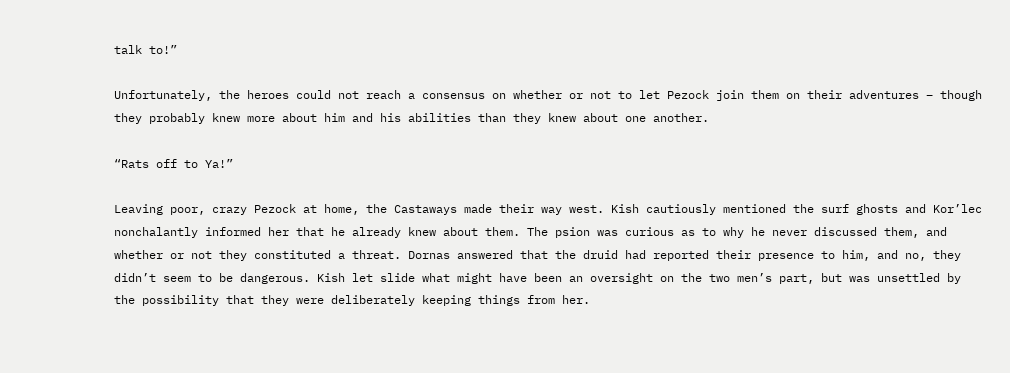talk to!”

Unfortunately, the heroes could not reach a consensus on whether or not to let Pezock join them on their adventures – though they probably knew more about him and his abilities than they knew about one another.

“Rats off to Ya!”

Leaving poor, crazy Pezock at home, the Castaways made their way west. Kish cautiously mentioned the surf ghosts and Kor’lec nonchalantly informed her that he already knew about them. The psion was curious as to why he never discussed them, and whether or not they constituted a threat. Dornas answered that the druid had reported their presence to him, and no, they didn’t seem to be dangerous. Kish let slide what might have been an oversight on the two men’s part, but was unsettled by the possibility that they were deliberately keeping things from her.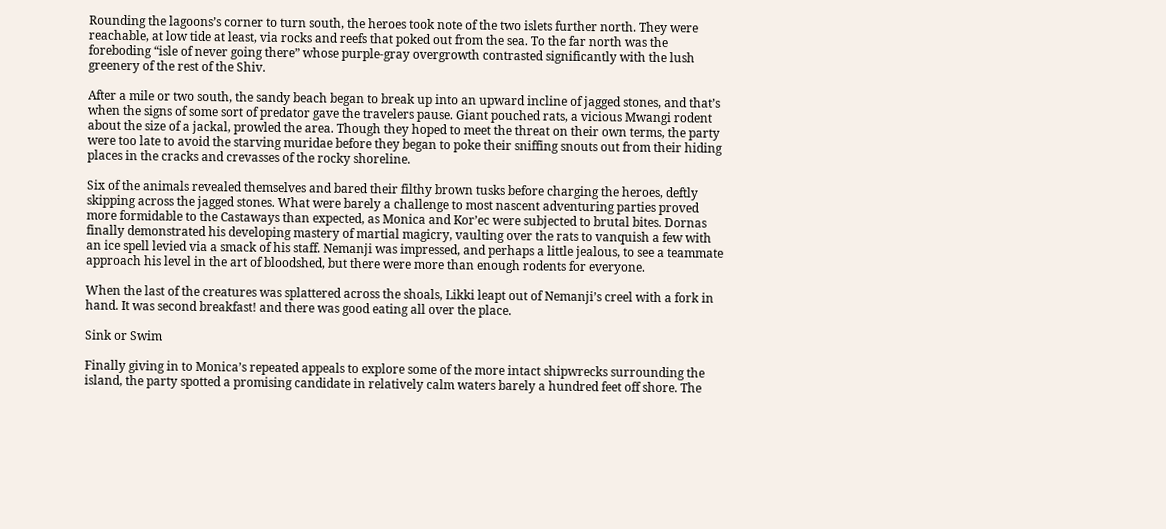Rounding the lagoons’s corner to turn south, the heroes took note of the two islets further north. They were reachable, at low tide at least, via rocks and reefs that poked out from the sea. To the far north was the foreboding “isle of never going there” whose purple-gray overgrowth contrasted significantly with the lush greenery of the rest of the Shiv.

After a mile or two south, the sandy beach began to break up into an upward incline of jagged stones, and that’s when the signs of some sort of predator gave the travelers pause. Giant pouched rats, a vicious Mwangi rodent about the size of a jackal, prowled the area. Though they hoped to meet the threat on their own terms, the party were too late to avoid the starving muridae before they began to poke their sniffing snouts out from their hiding places in the cracks and crevasses of the rocky shoreline.

Six of the animals revealed themselves and bared their filthy brown tusks before charging the heroes, deftly skipping across the jagged stones. What were barely a challenge to most nascent adventuring parties proved more formidable to the Castaways than expected, as Monica and Kor’ec were subjected to brutal bites. Dornas finally demonstrated his developing mastery of martial magicry, vaulting over the rats to vanquish a few with an ice spell levied via a smack of his staff. Nemanji was impressed, and perhaps a little jealous, to see a teammate approach his level in the art of bloodshed, but there were more than enough rodents for everyone.

When the last of the creatures was splattered across the shoals, Likki leapt out of Nemanji’s creel with a fork in hand. It was second breakfast! and there was good eating all over the place.

Sink or Swim

Finally giving in to Monica’s repeated appeals to explore some of the more intact shipwrecks surrounding the island, the party spotted a promising candidate in relatively calm waters barely a hundred feet off shore. The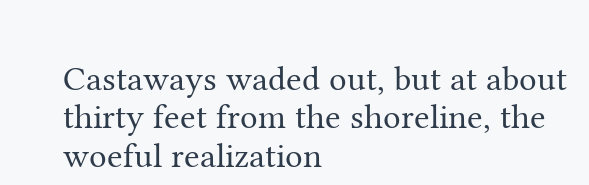Castaways waded out, but at about thirty feet from the shoreline, the woeful realization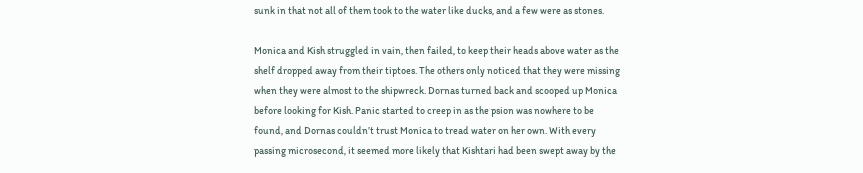sunk in that not all of them took to the water like ducks, and a few were as stones.

Monica and Kish struggled in vain, then failed, to keep their heads above water as the shelf dropped away from their tiptoes. The others only noticed that they were missing when they were almost to the shipwreck. Dornas turned back and scooped up Monica before looking for Kish. Panic started to creep in as the psion was nowhere to be found, and Dornas couldn’t trust Monica to tread water on her own. With every passing microsecond, it seemed more likely that Kishtari had been swept away by the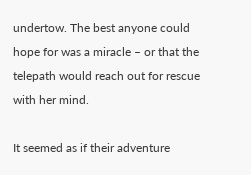undertow. The best anyone could hope for was a miracle – or that the telepath would reach out for rescue with her mind.

It seemed as if their adventure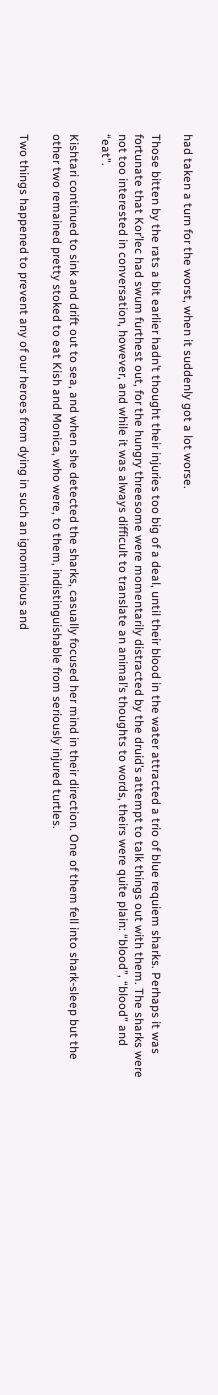had taken a turn for the worst, when it suddenly got a lot worse.

Those bitten by the rats a bit earlier hadn’t thought their injuries too big of a deal, until their blood in the water attracted a trio of blue requiem sharks. Perhaps it was fortunate that Kor’lec had swum furthest out, for the hungry threesome were momentarily distracted by the druid’s attempt to talk things out with them. The sharks were not too interested in conversation, however, and while it was always difficult to translate an animal’s thoughts to words, theirs were quite plain: “blood”, “blood” and “eat”.

Kishtari continued to sink and drift out to sea, and when she detected the sharks, casually focused her mind in their direction. One of them fell into shark-sleep but the other two remained pretty stoked to eat Kish and Monica, who were, to them, indistinguishable from seriously injured turtles.

Two things happened to prevent any of our heroes from dying in such an ignominious and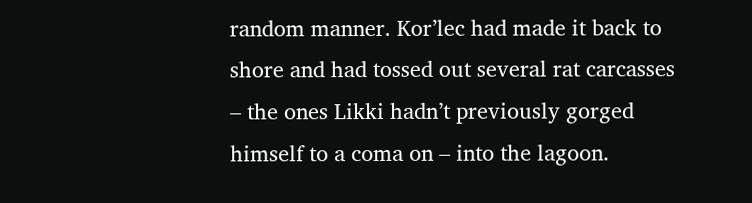random manner. Kor’lec had made it back to shore and had tossed out several rat carcasses – the ones Likki hadn’t previously gorged himself to a coma on – into the lagoon.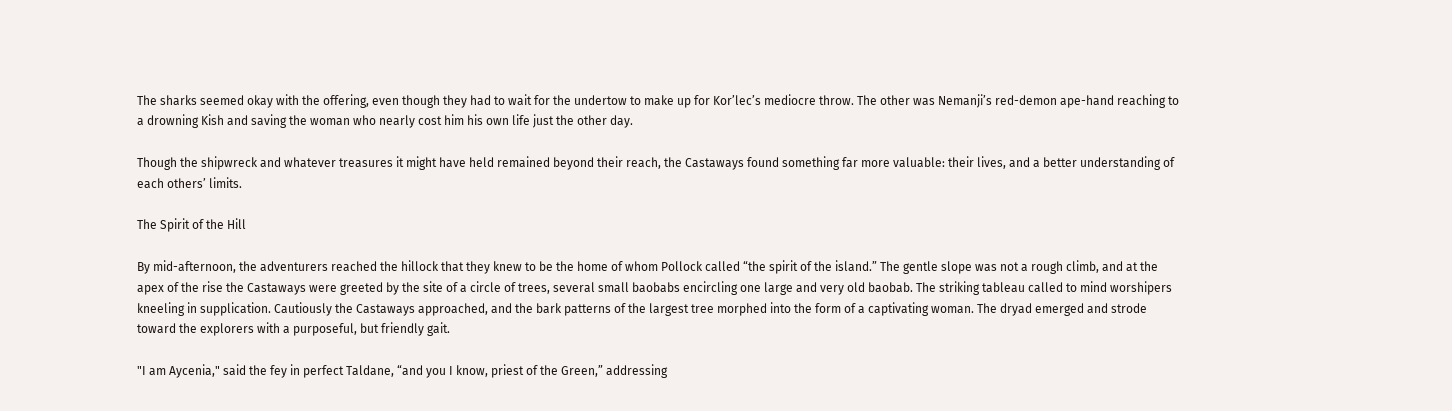The sharks seemed okay with the offering, even though they had to wait for the undertow to make up for Kor’lec’s mediocre throw. The other was Nemanji’s red-demon ape-hand reaching to a drowning Kish and saving the woman who nearly cost him his own life just the other day.

Though the shipwreck and whatever treasures it might have held remained beyond their reach, the Castaways found something far more valuable: their lives, and a better understanding of each others’ limits.

The Spirit of the Hill

By mid-afternoon, the adventurers reached the hillock that they knew to be the home of whom Pollock called “the spirit of the island.” The gentle slope was not a rough climb, and at the apex of the rise the Castaways were greeted by the site of a circle of trees, several small baobabs encircling one large and very old baobab. The striking tableau called to mind worshipers kneeling in supplication. Cautiously the Castaways approached, and the bark patterns of the largest tree morphed into the form of a captivating woman. The dryad emerged and strode toward the explorers with a purposeful, but friendly gait.

"I am Aycenia," said the fey in perfect Taldane, “and you I know, priest of the Green,” addressing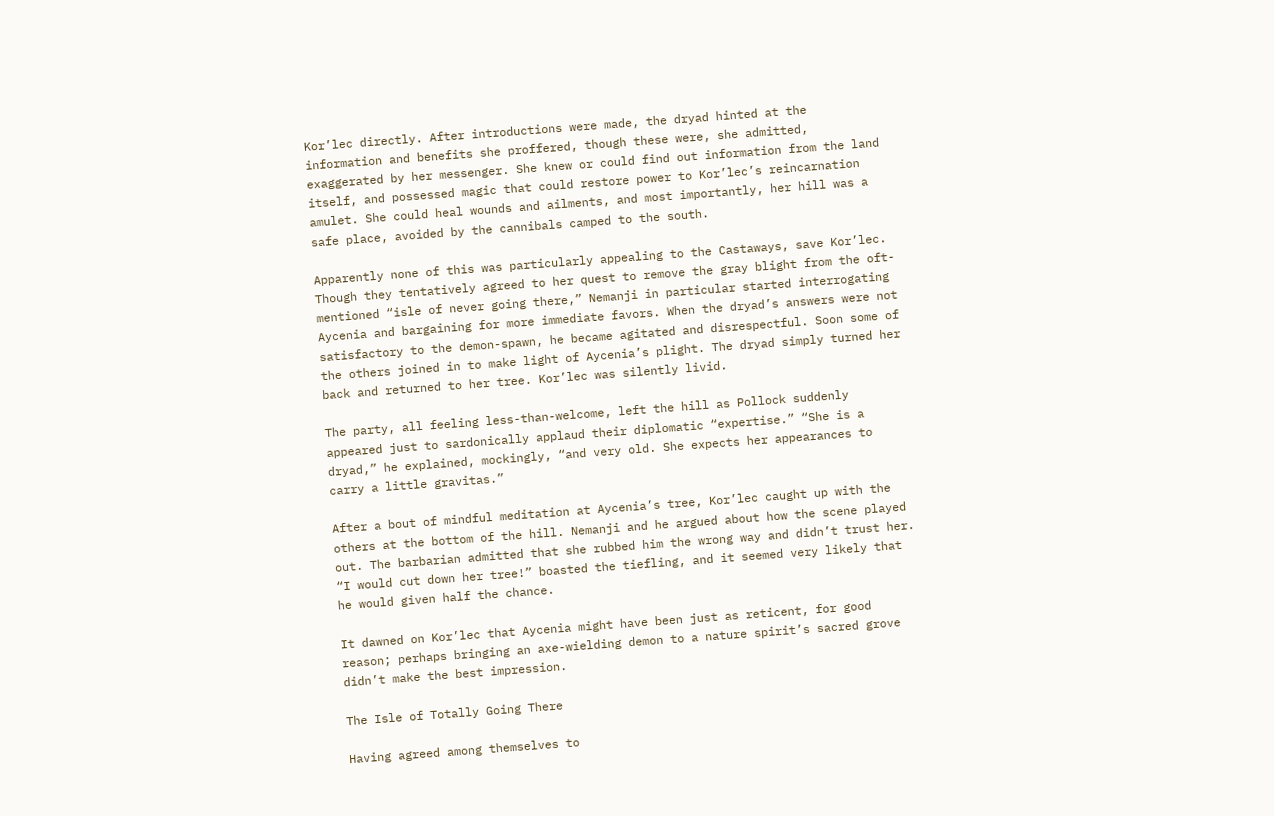Kor’lec directly. After introductions were made, the dryad hinted at the information and benefits she proffered, though these were, she admitted, exaggerated by her messenger. She knew or could find out information from the land itself, and possessed magic that could restore power to Kor’lec’s reincarnation amulet. She could heal wounds and ailments, and most importantly, her hill was a safe place, avoided by the cannibals camped to the south.

Apparently none of this was particularly appealing to the Castaways, save Kor’lec. Though they tentatively agreed to her quest to remove the gray blight from the oft-mentioned “isle of never going there,” Nemanji in particular started interrogating Aycenia and bargaining for more immediate favors. When the dryad’s answers were not satisfactory to the demon-spawn, he became agitated and disrespectful. Soon some of the others joined in to make light of Aycenia’s plight. The dryad simply turned her back and returned to her tree. Kor’lec was silently livid.

The party, all feeling less-than-welcome, left the hill as Pollock suddenly appeared just to sardonically applaud their diplomatic “expertise.” “She is a dryad,” he explained, mockingly, “and very old. She expects her appearances to carry a little gravitas.”

After a bout of mindful meditation at Aycenia’s tree, Kor’lec caught up with the others at the bottom of the hill. Nemanji and he argued about how the scene played out. The barbarian admitted that she rubbed him the wrong way and didn’t trust her. “I would cut down her tree!” boasted the tiefling, and it seemed very likely that he would given half the chance.

It dawned on Kor’lec that Aycenia might have been just as reticent, for good reason; perhaps bringing an axe-wielding demon to a nature spirit’s sacred grove didn’t make the best impression.

The Isle of Totally Going There

Having agreed among themselves to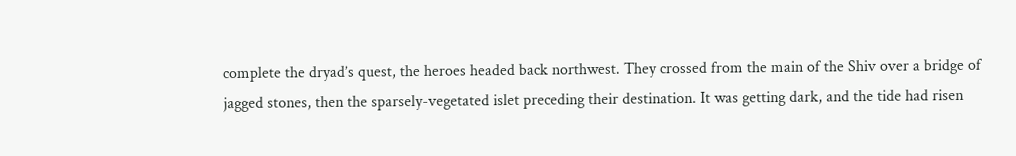complete the dryad’s quest, the heroes headed back northwest. They crossed from the main of the Shiv over a bridge of jagged stones, then the sparsely-vegetated islet preceding their destination. It was getting dark, and the tide had risen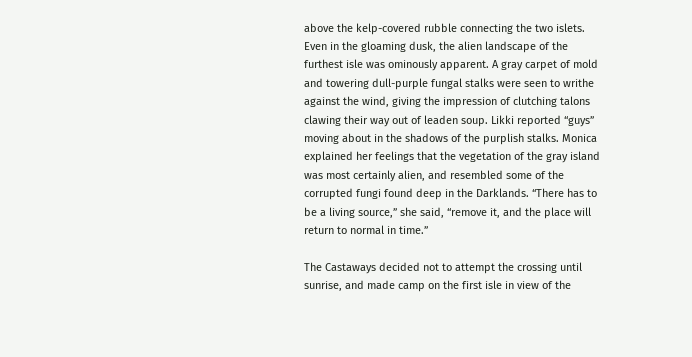above the kelp-covered rubble connecting the two islets. Even in the gloaming dusk, the alien landscape of the furthest isle was ominously apparent. A gray carpet of mold and towering dull-purple fungal stalks were seen to writhe against the wind, giving the impression of clutching talons clawing their way out of leaden soup. Likki reported “guys” moving about in the shadows of the purplish stalks. Monica explained her feelings that the vegetation of the gray island was most certainly alien, and resembled some of the corrupted fungi found deep in the Darklands. “There has to be a living source,” she said, “remove it, and the place will return to normal in time.”

The Castaways decided not to attempt the crossing until sunrise, and made camp on the first isle in view of the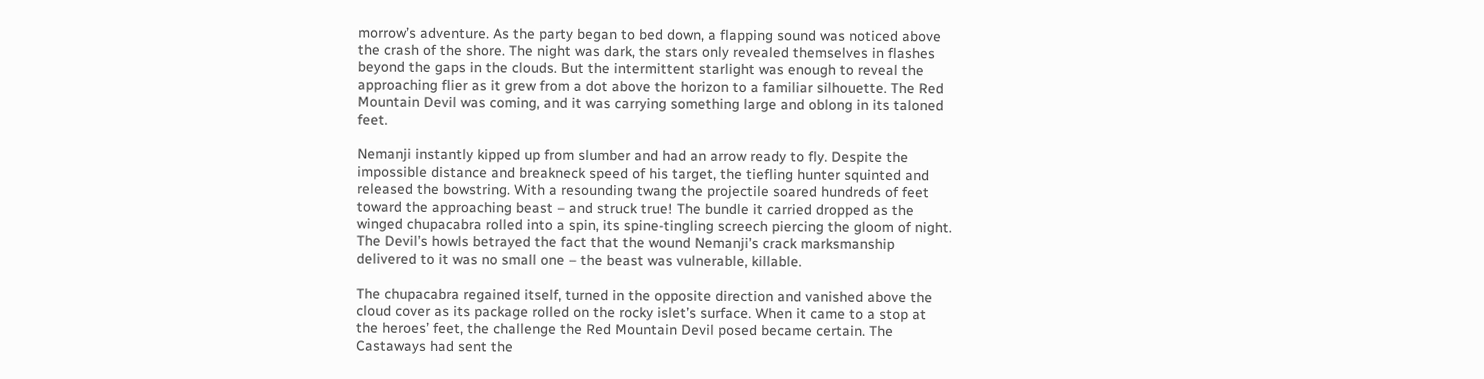morrow’s adventure. As the party began to bed down, a flapping sound was noticed above the crash of the shore. The night was dark, the stars only revealed themselves in flashes beyond the gaps in the clouds. But the intermittent starlight was enough to reveal the approaching flier as it grew from a dot above the horizon to a familiar silhouette. The Red Mountain Devil was coming, and it was carrying something large and oblong in its taloned feet.

Nemanji instantly kipped up from slumber and had an arrow ready to fly. Despite the impossible distance and breakneck speed of his target, the tiefling hunter squinted and released the bowstring. With a resounding twang the projectile soared hundreds of feet toward the approaching beast – and struck true! The bundle it carried dropped as the winged chupacabra rolled into a spin, its spine-tingling screech piercing the gloom of night. The Devil’s howls betrayed the fact that the wound Nemanji’s crack marksmanship delivered to it was no small one – the beast was vulnerable, killable.

The chupacabra regained itself, turned in the opposite direction and vanished above the cloud cover as its package rolled on the rocky islet’s surface. When it came to a stop at the heroes’ feet, the challenge the Red Mountain Devil posed became certain. The Castaways had sent the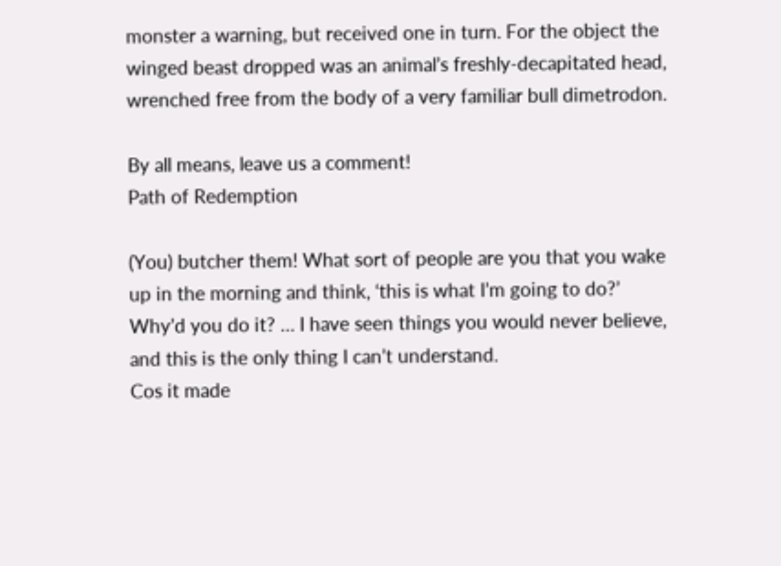monster a warning, but received one in turn. For the object the winged beast dropped was an animal’s freshly-decapitated head, wrenched free from the body of a very familiar bull dimetrodon.

By all means, leave us a comment!
Path of Redemption

(You) butcher them! What sort of people are you that you wake up in the morning and think, ‘this is what I’m going to do?’ Why’d you do it? … I have seen things you would never believe, and this is the only thing I can’t understand.
Cos it made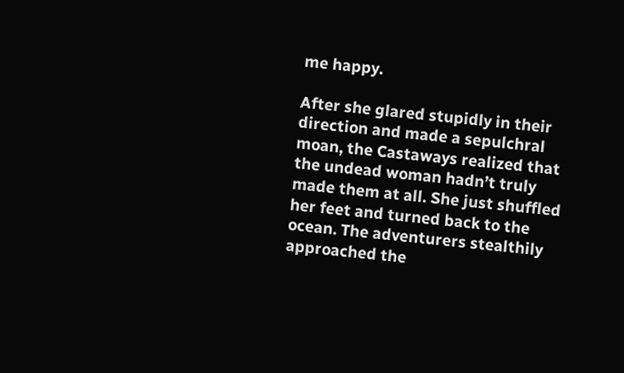me happy.

After she glared stupidly in their direction and made a sepulchral moan, the Castaways realized that the undead woman hadn’t truly made them at all. She just shuffled her feet and turned back to the ocean. The adventurers stealthily approached the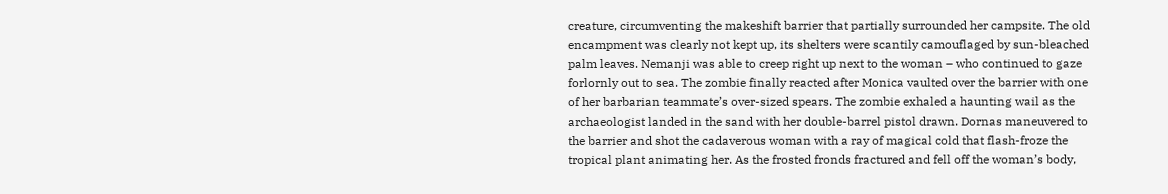creature, circumventing the makeshift barrier that partially surrounded her campsite. The old encampment was clearly not kept up, its shelters were scantily camouflaged by sun-bleached palm leaves. Nemanji was able to creep right up next to the woman – who continued to gaze forlornly out to sea. The zombie finally reacted after Monica vaulted over the barrier with one of her barbarian teammate’s over-sized spears. The zombie exhaled a haunting wail as the archaeologist landed in the sand with her double-barrel pistol drawn. Dornas maneuvered to the barrier and shot the cadaverous woman with a ray of magical cold that flash-froze the tropical plant animating her. As the frosted fronds fractured and fell off the woman’s body,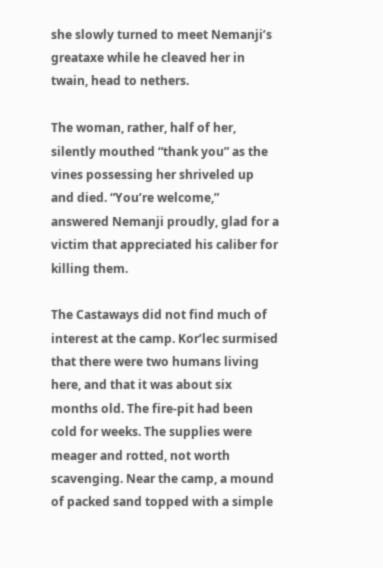she slowly turned to meet Nemanji’s greataxe while he cleaved her in twain, head to nethers.

The woman, rather, half of her, silently mouthed “thank you” as the vines possessing her shriveled up and died. “You’re welcome,” answered Nemanji proudly, glad for a victim that appreciated his caliber for killing them.

The Castaways did not find much of interest at the camp. Kor’lec surmised that there were two humans living here, and that it was about six months old. The fire-pit had been cold for weeks. The supplies were meager and rotted, not worth scavenging. Near the camp, a mound of packed sand topped with a simple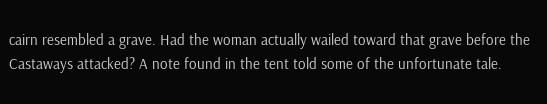cairn resembled a grave. Had the woman actually wailed toward that grave before the Castaways attacked? A note found in the tent told some of the unfortunate tale.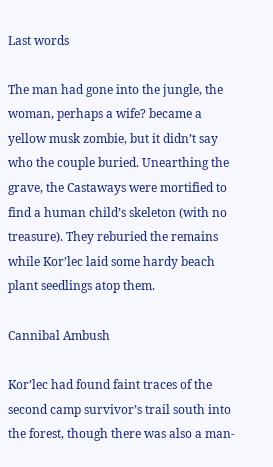Last words

The man had gone into the jungle, the woman, perhaps a wife? became a yellow musk zombie, but it didn’t say who the couple buried. Unearthing the grave, the Castaways were mortified to find a human child’s skeleton (with no treasure). They reburied the remains while Kor’lec laid some hardy beach plant seedlings atop them.

Cannibal Ambush

Kor’lec had found faint traces of the second camp survivor’s trail south into the forest, though there was also a man-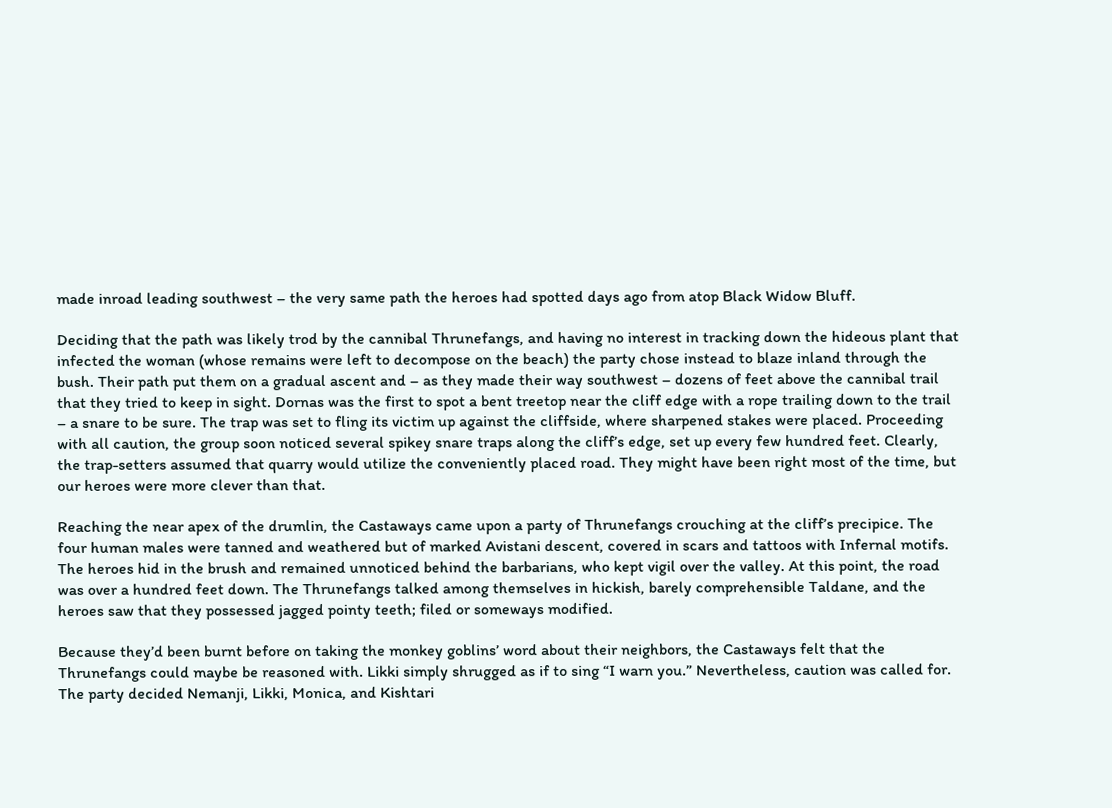made inroad leading southwest – the very same path the heroes had spotted days ago from atop Black Widow Bluff.

Deciding that the path was likely trod by the cannibal Thrunefangs, and having no interest in tracking down the hideous plant that infected the woman (whose remains were left to decompose on the beach) the party chose instead to blaze inland through the bush. Their path put them on a gradual ascent and – as they made their way southwest – dozens of feet above the cannibal trail that they tried to keep in sight. Dornas was the first to spot a bent treetop near the cliff edge with a rope trailing down to the trail – a snare to be sure. The trap was set to fling its victim up against the cliffside, where sharpened stakes were placed. Proceeding with all caution, the group soon noticed several spikey snare traps along the cliff’s edge, set up every few hundred feet. Clearly, the trap-setters assumed that quarry would utilize the conveniently placed road. They might have been right most of the time, but our heroes were more clever than that.

Reaching the near apex of the drumlin, the Castaways came upon a party of Thrunefangs crouching at the cliff’s precipice. The four human males were tanned and weathered but of marked Avistani descent, covered in scars and tattoos with Infernal motifs. The heroes hid in the brush and remained unnoticed behind the barbarians, who kept vigil over the valley. At this point, the road was over a hundred feet down. The Thrunefangs talked among themselves in hickish, barely comprehensible Taldane, and the heroes saw that they possessed jagged pointy teeth; filed or someways modified.

Because they’d been burnt before on taking the monkey goblins’ word about their neighbors, the Castaways felt that the Thrunefangs could maybe be reasoned with. Likki simply shrugged as if to sing “I warn you.” Nevertheless, caution was called for. The party decided Nemanji, Likki, Monica, and Kishtari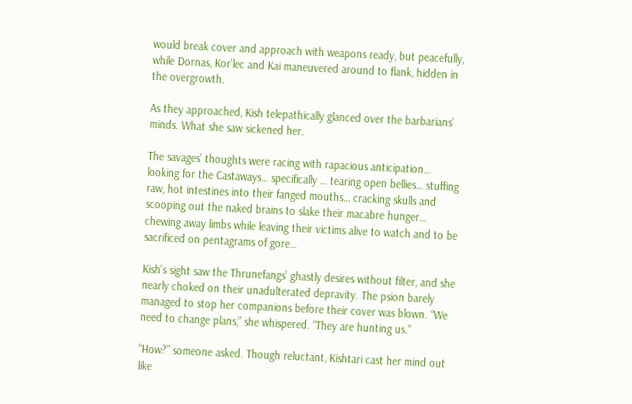would break cover and approach with weapons ready, but peacefully, while Dornas, Kor’lec and Kai maneuvered around to flank, hidden in the overgrowth.

As they approached, Kish telepathically glanced over the barbarians’ minds. What she saw sickened her.

The savages’ thoughts were racing with rapacious anticipation… looking for the Castaways… specifically … tearing open bellies… stuffing raw, hot intestines into their fanged mouths… cracking skulls and scooping out the naked brains to slake their macabre hunger… chewing away limbs while leaving their victims alive to watch and to be sacrificed on pentagrams of gore…

Kish’s sight saw the Thrunefangs’ ghastly desires without filter, and she nearly choked on their unadulterated depravity. The psion barely managed to stop her companions before their cover was blown. “We need to change plans,” she whispered. “They are hunting us.”

“How?” someone asked. Though reluctant, Kishtari cast her mind out like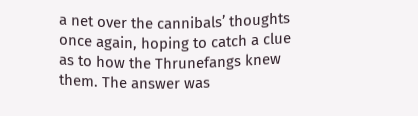a net over the cannibals’ thoughts once again, hoping to catch a clue as to how the Thrunefangs knew them. The answer was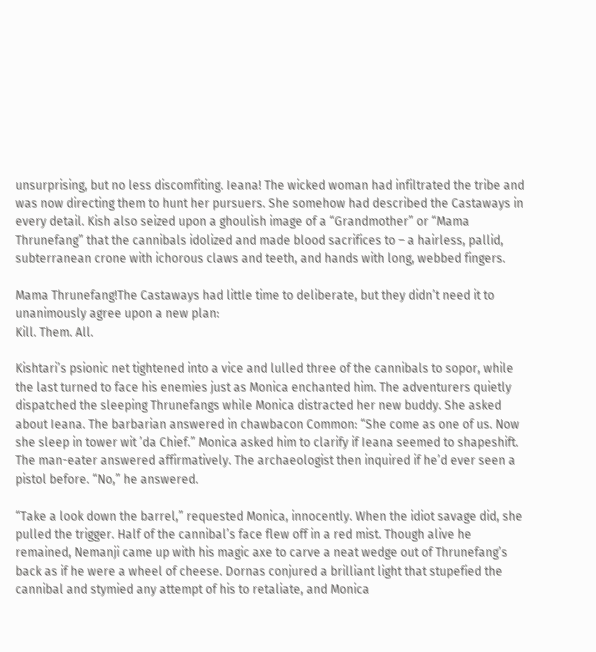unsurprising, but no less discomfiting. Ieana! The wicked woman had infiltrated the tribe and was now directing them to hunt her pursuers. She somehow had described the Castaways in every detail. Kish also seized upon a ghoulish image of a “Grandmother” or “Mama Thrunefang” that the cannibals idolized and made blood sacrifices to – a hairless, pallid, subterranean crone with ichorous claws and teeth, and hands with long, webbed fingers.

Mama Thrunefang!The Castaways had little time to deliberate, but they didn’t need it to unanimously agree upon a new plan:
Kill. Them. All.

Kishtari’s psionic net tightened into a vice and lulled three of the cannibals to sopor, while the last turned to face his enemies just as Monica enchanted him. The adventurers quietly dispatched the sleeping Thrunefangs while Monica distracted her new buddy. She asked about Ieana. The barbarian answered in chawbacon Common: “She come as one of us. Now she sleep in tower wit ’da Chief.” Monica asked him to clarify if Ieana seemed to shapeshift. The man-eater answered affirmatively. The archaeologist then inquired if he’d ever seen a pistol before. “No,” he answered.

“Take a look down the barrel,” requested Monica, innocently. When the idiot savage did, she pulled the trigger. Half of the cannibal’s face flew off in a red mist. Though alive he remained, Nemanji came up with his magic axe to carve a neat wedge out of Thrunefang’s back as if he were a wheel of cheese. Dornas conjured a brilliant light that stupefied the cannibal and stymied any attempt of his to retaliate, and Monica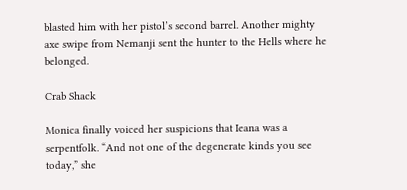blasted him with her pistol’s second barrel. Another mighty axe swipe from Nemanji sent the hunter to the Hells where he belonged.

Crab Shack

Monica finally voiced her suspicions that Ieana was a serpentfolk. “And not one of the degenerate kinds you see today,” she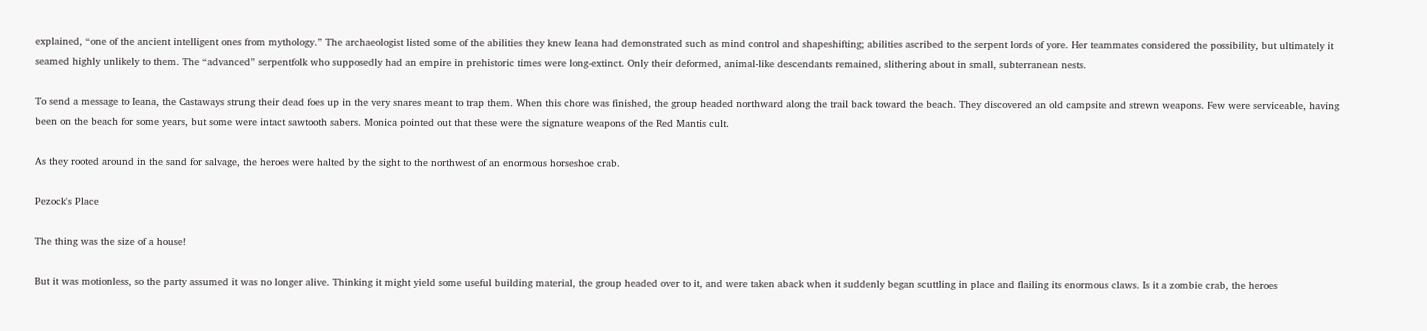explained, “one of the ancient intelligent ones from mythology.” The archaeologist listed some of the abilities they knew Ieana had demonstrated such as mind control and shapeshifting; abilities ascribed to the serpent lords of yore. Her teammates considered the possibility, but ultimately it seamed highly unlikely to them. The “advanced” serpentfolk who supposedly had an empire in prehistoric times were long-extinct. Only their deformed, animal-like descendants remained, slithering about in small, subterranean nests.

To send a message to Ieana, the Castaways strung their dead foes up in the very snares meant to trap them. When this chore was finished, the group headed northward along the trail back toward the beach. They discovered an old campsite and strewn weapons. Few were serviceable, having been on the beach for some years, but some were intact sawtooth sabers. Monica pointed out that these were the signature weapons of the Red Mantis cult.

As they rooted around in the sand for salvage, the heroes were halted by the sight to the northwest of an enormous horseshoe crab.

Pezock's Place

The thing was the size of a house!

But it was motionless, so the party assumed it was no longer alive. Thinking it might yield some useful building material, the group headed over to it, and were taken aback when it suddenly began scuttling in place and flailing its enormous claws. Is it a zombie crab, the heroes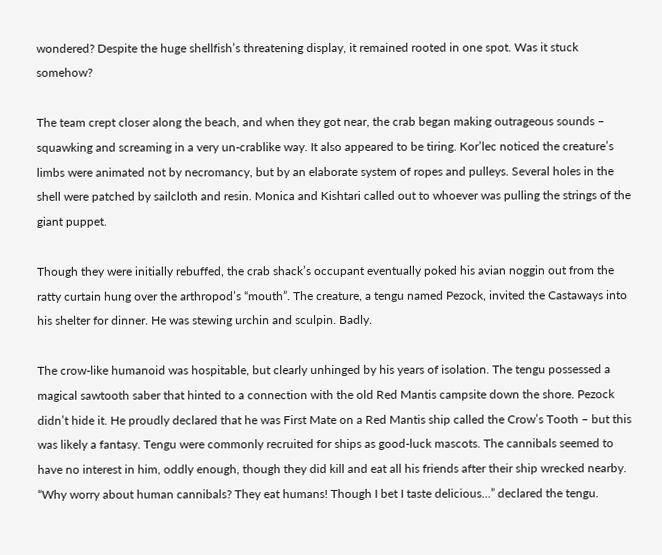wondered? Despite the huge shellfish’s threatening display, it remained rooted in one spot. Was it stuck somehow?

The team crept closer along the beach, and when they got near, the crab began making outrageous sounds – squawking and screaming in a very un-crablike way. It also appeared to be tiring. Kor’lec noticed the creature’s limbs were animated not by necromancy, but by an elaborate system of ropes and pulleys. Several holes in the shell were patched by sailcloth and resin. Monica and Kishtari called out to whoever was pulling the strings of the giant puppet.

Though they were initially rebuffed, the crab shack’s occupant eventually poked his avian noggin out from the ratty curtain hung over the arthropod’s “mouth”. The creature, a tengu named Pezock, invited the Castaways into his shelter for dinner. He was stewing urchin and sculpin. Badly.

The crow-like humanoid was hospitable, but clearly unhinged by his years of isolation. The tengu possessed a magical sawtooth saber that hinted to a connection with the old Red Mantis campsite down the shore. Pezock didn’t hide it. He proudly declared that he was First Mate on a Red Mantis ship called the Crow’s Tooth – but this was likely a fantasy. Tengu were commonly recruited for ships as good-luck mascots. The cannibals seemed to have no interest in him, oddly enough, though they did kill and eat all his friends after their ship wrecked nearby. “Why worry about human cannibals? They eat humans! Though I bet I taste delicious…” declared the tengu.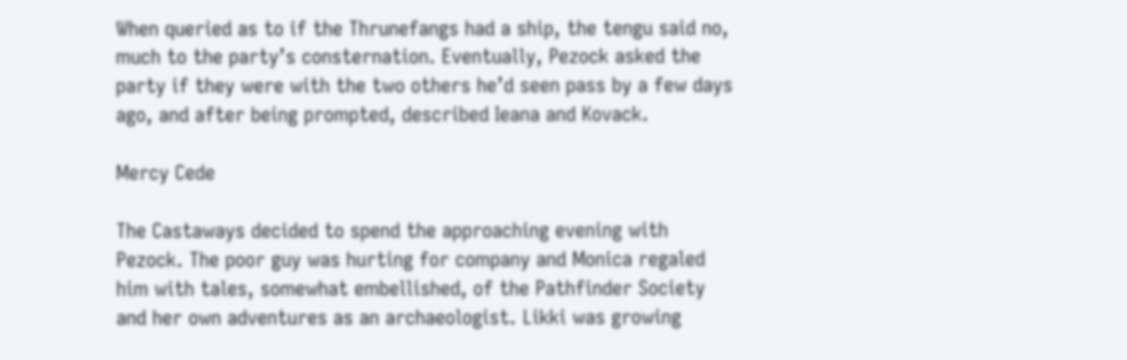When queried as to if the Thrunefangs had a ship, the tengu said no, much to the party’s consternation. Eventually, Pezock asked the party if they were with the two others he’d seen pass by a few days ago, and after being prompted, described Ieana and Kovack.

Mercy Cede

The Castaways decided to spend the approaching evening with Pezock. The poor guy was hurting for company and Monica regaled him with tales, somewhat embellished, of the Pathfinder Society and her own adventures as an archaeologist. Likki was growing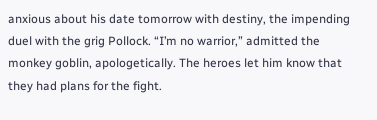anxious about his date tomorrow with destiny, the impending duel with the grig Pollock. “I’m no warrior,” admitted the monkey goblin, apologetically. The heroes let him know that they had plans for the fight.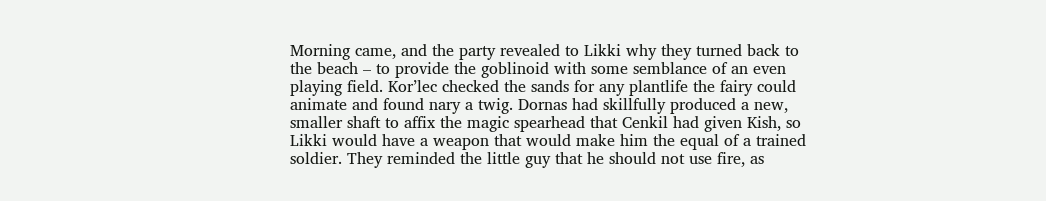Morning came, and the party revealed to Likki why they turned back to the beach – to provide the goblinoid with some semblance of an even playing field. Kor’lec checked the sands for any plantlife the fairy could animate and found nary a twig. Dornas had skillfully produced a new, smaller shaft to affix the magic spearhead that Cenkil had given Kish, so Likki would have a weapon that would make him the equal of a trained soldier. They reminded the little guy that he should not use fire, as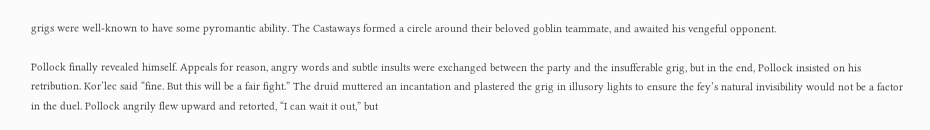grigs were well-known to have some pyromantic ability. The Castaways formed a circle around their beloved goblin teammate, and awaited his vengeful opponent.

Pollock finally revealed himself. Appeals for reason, angry words and subtle insults were exchanged between the party and the insufferable grig, but in the end, Pollock insisted on his retribution. Kor’lec said “fine. But this will be a fair fight.” The druid muttered an incantation and plastered the grig in illusory lights to ensure the fey’s natural invisibility would not be a factor in the duel. Pollock angrily flew upward and retorted, “I can wait it out,” but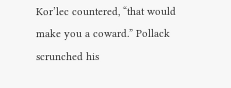Kor’lec countered, “that would make you a coward.” Pollack scrunched his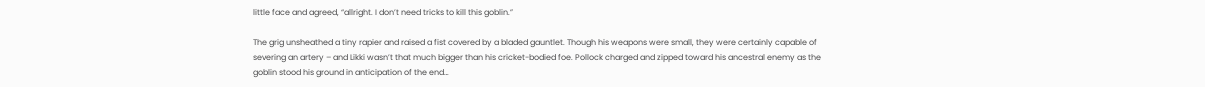little face and agreed, “allright. I don’t need tricks to kill this goblin.”

The grig unsheathed a tiny rapier and raised a fist covered by a bladed gauntlet. Though his weapons were small, they were certainly capable of severing an artery – and Likki wasn’t that much bigger than his cricket-bodied foe. Pollock charged and zipped toward his ancestral enemy as the goblin stood his ground in anticipation of the end…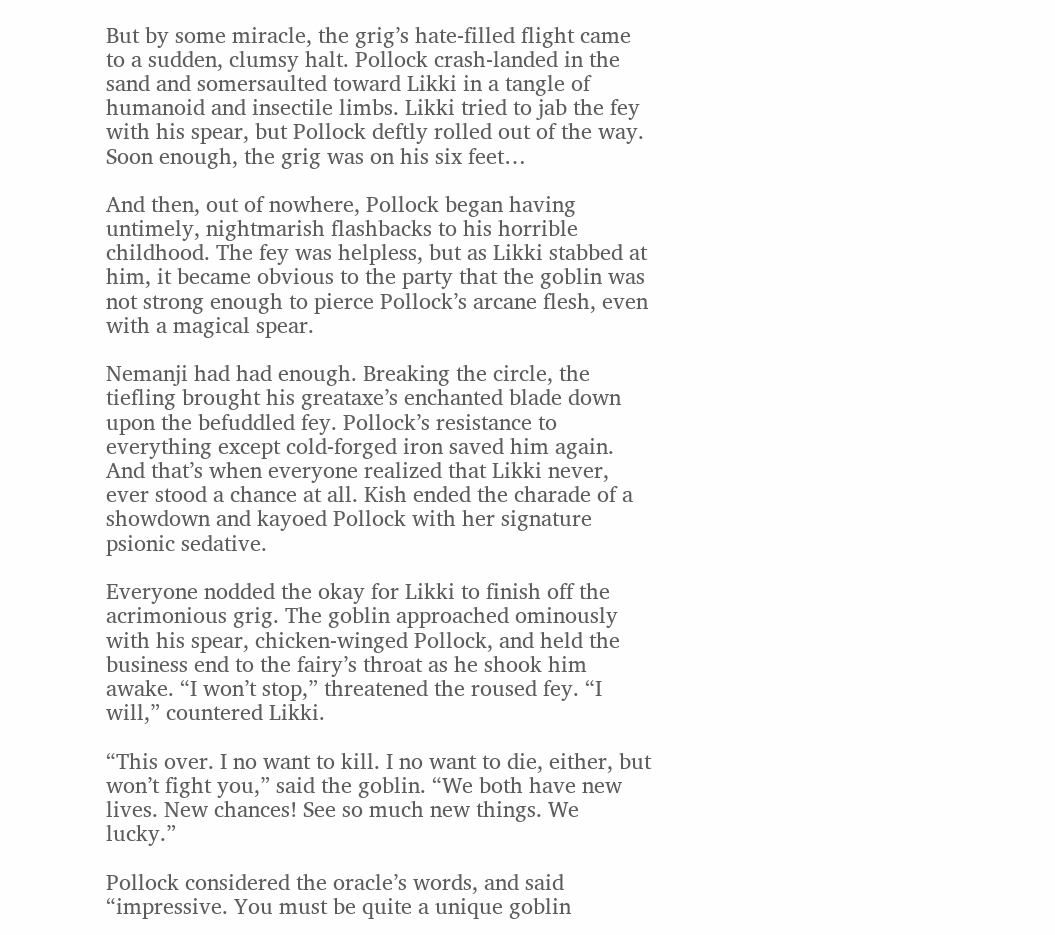But by some miracle, the grig’s hate-filled flight came to a sudden, clumsy halt. Pollock crash-landed in the sand and somersaulted toward Likki in a tangle of humanoid and insectile limbs. Likki tried to jab the fey with his spear, but Pollock deftly rolled out of the way. Soon enough, the grig was on his six feet…

And then, out of nowhere, Pollock began having untimely, nightmarish flashbacks to his horrible childhood. The fey was helpless, but as Likki stabbed at him, it became obvious to the party that the goblin was not strong enough to pierce Pollock’s arcane flesh, even with a magical spear.

Nemanji had had enough. Breaking the circle, the tiefling brought his greataxe’s enchanted blade down upon the befuddled fey. Pollock’s resistance to everything except cold-forged iron saved him again. And that’s when everyone realized that Likki never, ever stood a chance at all. Kish ended the charade of a showdown and kayoed Pollock with her signature psionic sedative.

Everyone nodded the okay for Likki to finish off the acrimonious grig. The goblin approached ominously with his spear, chicken-winged Pollock, and held the business end to the fairy’s throat as he shook him awake. “I won’t stop,” threatened the roused fey. “I will,” countered Likki.

“This over. I no want to kill. I no want to die, either, but won’t fight you,” said the goblin. “We both have new lives. New chances! See so much new things. We lucky.”

Pollock considered the oracle’s words, and said “impressive. You must be quite a unique goblin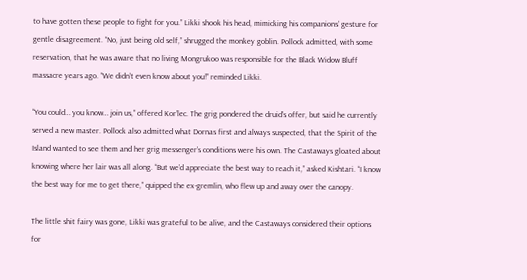to have gotten these people to fight for you.” Likki shook his head, mimicking his companions’ gesture for gentle disagreement. “No, just being old self,” shrugged the monkey goblin. Pollock admitted, with some reservation, that he was aware that no living Mongrukoo was responsible for the Black Widow Bluff massacre years ago. “We didn’t even know about you!” reminded Likki.

“You could… you know… join us,” offered Kor’lec. The grig pondered the druid’s offer, but said he currently served a new master. Pollock also admitted what Dornas first and always suspected, that the Spirit of the Island wanted to see them and her grig messenger’s conditions were his own. The Castaways gloated about knowing where her lair was all along. “But we’d appreciate the best way to reach it,” asked Kishtari. “I know the best way for me to get there,” quipped the ex-gremlin, who flew up and away over the canopy.

The little shit fairy was gone, Likki was grateful to be alive, and the Castaways considered their options for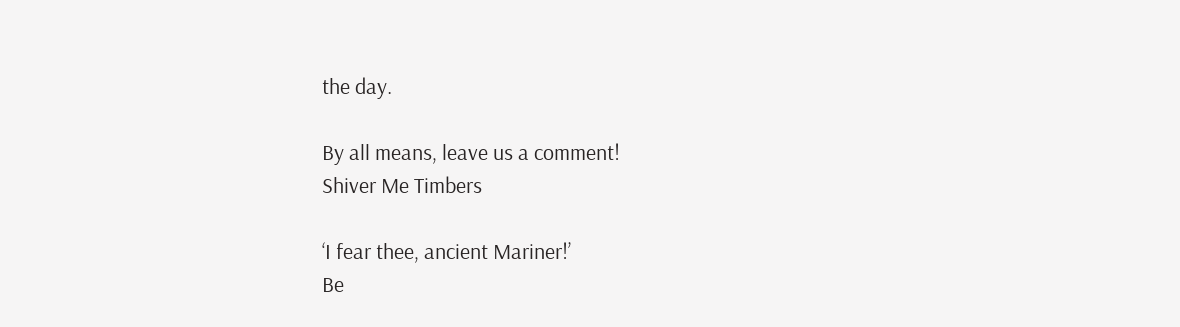the day.

By all means, leave us a comment!
Shiver Me Timbers

‘I fear thee, ancient Mariner!’
Be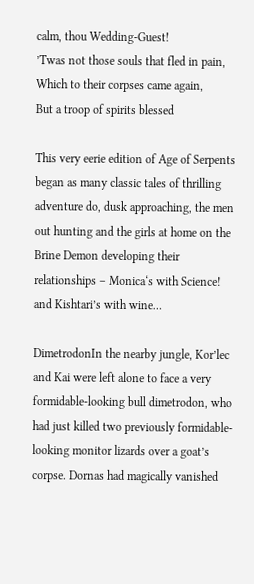calm, thou Wedding-Guest!
’Twas not those souls that fled in pain,
Which to their corpses came again,
But a troop of spirits blessed

This very eerie edition of Age of Serpents began as many classic tales of thrilling adventure do, dusk approaching, the men out hunting and the girls at home on the Brine Demon developing their relationships – Monica‘s with Science! and Kishtari’s with wine…

DimetrodonIn the nearby jungle, Kor’lec and Kai were left alone to face a very formidable-looking bull dimetrodon, who had just killed two previously formidable-looking monitor lizards over a goat’s corpse. Dornas had magically vanished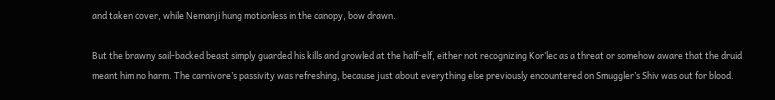and taken cover, while Nemanji hung motionless in the canopy, bow drawn.

But the brawny sail-backed beast simply guarded his kills and growled at the half-elf, either not recognizing Kor’lec as a threat or somehow aware that the druid meant him no harm. The carnivore’s passivity was refreshing, because just about everything else previously encountered on Smuggler’s Shiv was out for blood.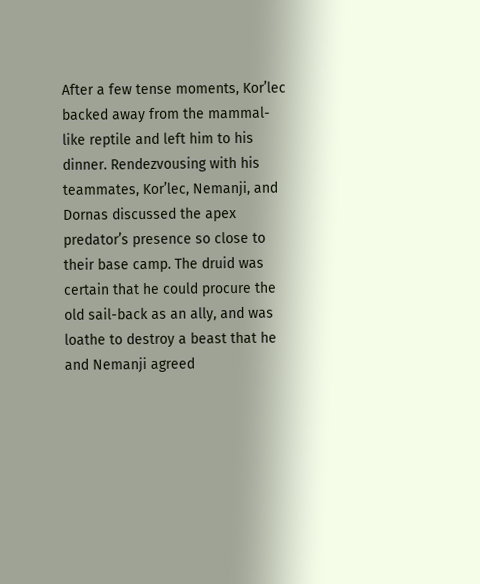After a few tense moments, Kor’lec backed away from the mammal-like reptile and left him to his dinner. Rendezvousing with his teammates, Kor’lec, Nemanji, and Dornas discussed the apex predator’s presence so close to their base camp. The druid was certain that he could procure the old sail-back as an ally, and was loathe to destroy a beast that he and Nemanji agreed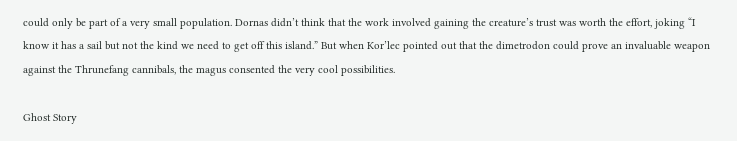could only be part of a very small population. Dornas didn’t think that the work involved gaining the creature’s trust was worth the effort, joking “I know it has a sail but not the kind we need to get off this island.” But when Kor’lec pointed out that the dimetrodon could prove an invaluable weapon against the Thrunefang cannibals, the magus consented the very cool possibilities.

Ghost Story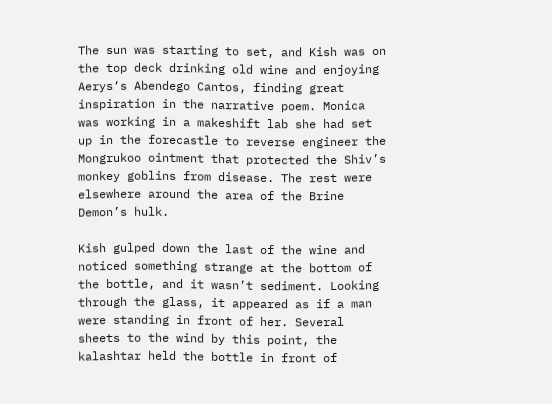The sun was starting to set, and Kish was on the top deck drinking old wine and enjoying Aerys‘s Abendego Cantos, finding great inspiration in the narrative poem. Monica was working in a makeshift lab she had set up in the forecastle to reverse engineer the Mongrukoo ointment that protected the Shiv’s monkey goblins from disease. The rest were elsewhere around the area of the Brine Demon’s hulk.

Kish gulped down the last of the wine and noticed something strange at the bottom of the bottle, and it wasn’t sediment. Looking through the glass, it appeared as if a man were standing in front of her. Several sheets to the wind by this point, the kalashtar held the bottle in front of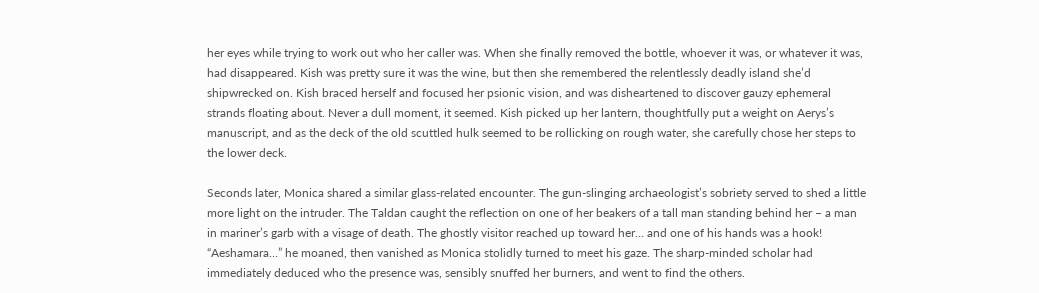her eyes while trying to work out who her caller was. When she finally removed the bottle, whoever it was, or whatever it was, had disappeared. Kish was pretty sure it was the wine, but then she remembered the relentlessly deadly island she’d shipwrecked on. Kish braced herself and focused her psionic vision, and was disheartened to discover gauzy ephemeral strands floating about. Never a dull moment, it seemed. Kish picked up her lantern, thoughtfully put a weight on Aerys’s manuscript, and as the deck of the old scuttled hulk seemed to be rollicking on rough water, she carefully chose her steps to the lower deck.

Seconds later, Monica shared a similar glass-related encounter. The gun-slinging archaeologist’s sobriety served to shed a little more light on the intruder. The Taldan caught the reflection on one of her beakers of a tall man standing behind her – a man in mariner’s garb with a visage of death. The ghostly visitor reached up toward her… and one of his hands was a hook! “Aeshamara…” he moaned, then vanished as Monica stolidly turned to meet his gaze. The sharp-minded scholar had immediately deduced who the presence was, sensibly snuffed her burners, and went to find the others.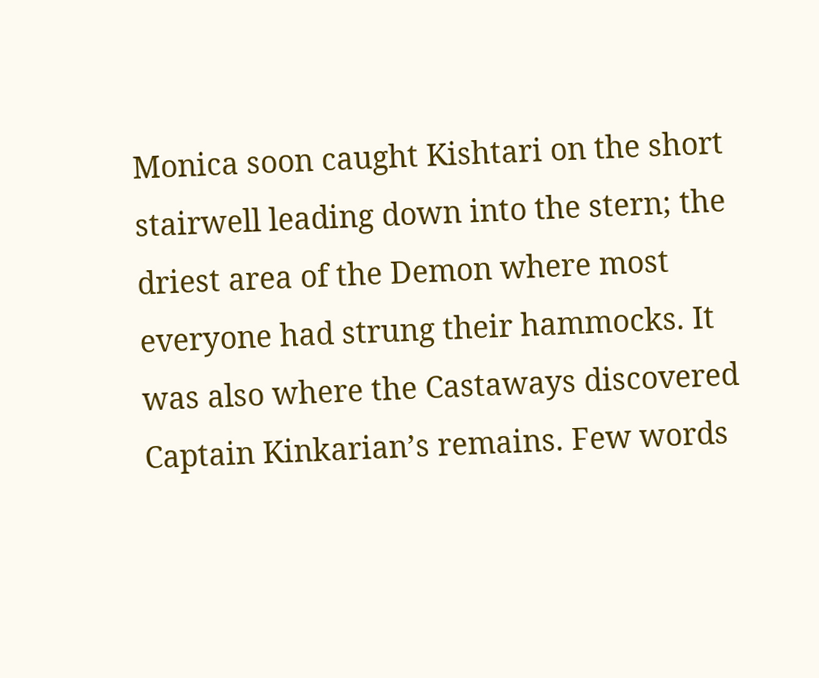Monica soon caught Kishtari on the short stairwell leading down into the stern; the driest area of the Demon where most everyone had strung their hammocks. It was also where the Castaways discovered Captain Kinkarian’s remains. Few words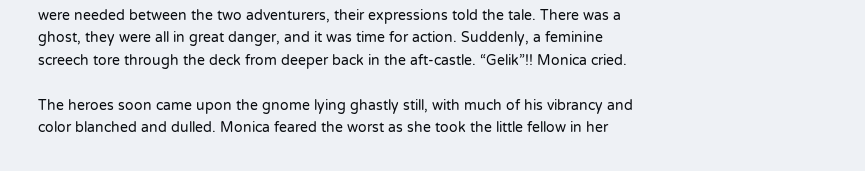were needed between the two adventurers, their expressions told the tale. There was a ghost, they were all in great danger, and it was time for action. Suddenly, a feminine screech tore through the deck from deeper back in the aft-castle. “Gelik”!! Monica cried.

The heroes soon came upon the gnome lying ghastly still, with much of his vibrancy and color blanched and dulled. Monica feared the worst as she took the little fellow in her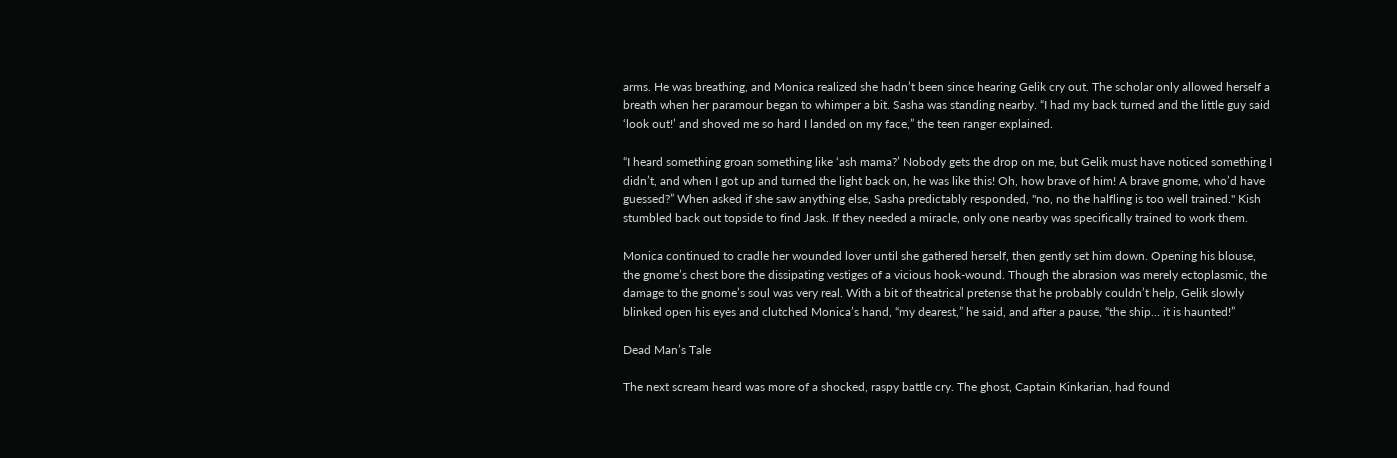arms. He was breathing, and Monica realized she hadn’t been since hearing Gelik cry out. The scholar only allowed herself a breath when her paramour began to whimper a bit. Sasha was standing nearby. “I had my back turned and the little guy said ‘look out!’ and shoved me so hard I landed on my face,” the teen ranger explained.

“I heard something groan something like ‘ash mama?’ Nobody gets the drop on me, but Gelik must have noticed something I didn’t, and when I got up and turned the light back on, he was like this! Oh, how brave of him! A brave gnome, who’d have guessed?” When asked if she saw anything else, Sasha predictably responded, "no, no the halfling is too well trained." Kish stumbled back out topside to find Jask. If they needed a miracle, only one nearby was specifically trained to work them.

Monica continued to cradle her wounded lover until she gathered herself, then gently set him down. Opening his blouse, the gnome’s chest bore the dissipating vestiges of a vicious hook-wound. Though the abrasion was merely ectoplasmic, the damage to the gnome’s soul was very real. With a bit of theatrical pretense that he probably couldn’t help, Gelik slowly blinked open his eyes and clutched Monica’s hand, “my dearest,” he said, and after a pause, “the ship… it is haunted!”

Dead Man’s Tale

The next scream heard was more of a shocked, raspy battle cry. The ghost, Captain Kinkarian, had found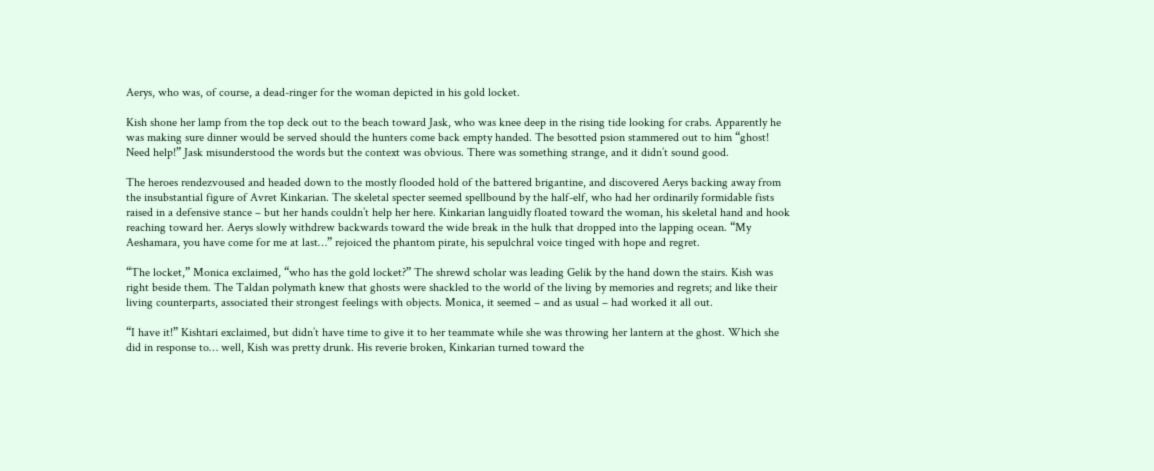Aerys, who was, of course, a dead-ringer for the woman depicted in his gold locket.

Kish shone her lamp from the top deck out to the beach toward Jask, who was knee deep in the rising tide looking for crabs. Apparently he was making sure dinner would be served should the hunters come back empty handed. The besotted psion stammered out to him “ghost! Need help!” Jask misunderstood the words but the context was obvious. There was something strange, and it didn’t sound good.

The heroes rendezvoused and headed down to the mostly flooded hold of the battered brigantine, and discovered Aerys backing away from the insubstantial figure of Avret Kinkarian. The skeletal specter seemed spellbound by the half-elf, who had her ordinarily formidable fists raised in a defensive stance – but her hands couldn’t help her here. Kinkarian languidly floated toward the woman, his skeletal hand and hook reaching toward her. Aerys slowly withdrew backwards toward the wide break in the hulk that dropped into the lapping ocean. “My Aeshamara, you have come for me at last…” rejoiced the phantom pirate, his sepulchral voice tinged with hope and regret.

“The locket,” Monica exclaimed, “who has the gold locket?” The shrewd scholar was leading Gelik by the hand down the stairs. Kish was right beside them. The Taldan polymath knew that ghosts were shackled to the world of the living by memories and regrets; and like their living counterparts, associated their strongest feelings with objects. Monica, it seemed – and as usual – had worked it all out.

“I have it!” Kishtari exclaimed, but didn’t have time to give it to her teammate while she was throwing her lantern at the ghost. Which she did in response to… well, Kish was pretty drunk. His reverie broken, Kinkarian turned toward the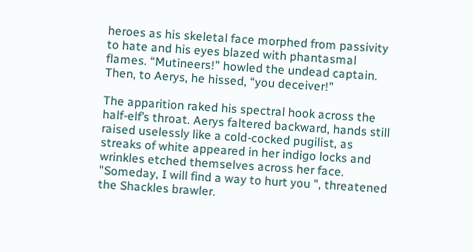heroes as his skeletal face morphed from passivity to hate and his eyes blazed with phantasmal flames. “Mutineers!” howled the undead captain. Then, to Aerys, he hissed, “you deceiver!”

The apparition raked his spectral hook across the half-elf’s throat. Aerys faltered backward, hands still raised uselessly like a cold-cocked pugilist, as streaks of white appeared in her indigo locks and wrinkles etched themselves across her face. "Someday, I will find a way to hurt you ", threatened the Shackles brawler.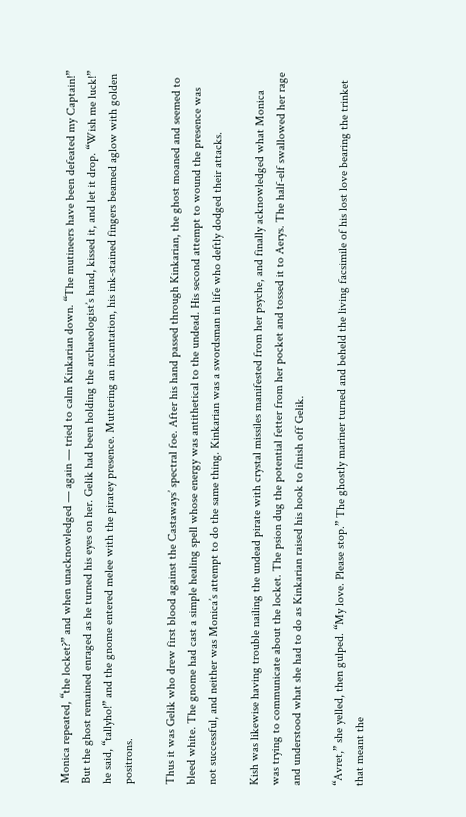Monica repeated, “the locket?” and when unacknowledged — again — tried to calm Kinkarian down. “The mutineers have been defeated my Captain!” But the ghost remained enraged as he turned his eyes on her. Gelik had been holding the archaeologist’s hand, kissed it, and let it drop. “Wish me luck!” he said, “tallyho!” and the gnome entered melee with the piratey presence. Muttering an incantation, his ink-stained fingers beamed aglow with golden positrons.

Thus it was Gelik who drew first blood against the Castaways’ spectral foe. After his hand passed through Kinkarian, the ghost moaned and seemed to bleed white. The gnome had cast a simple healing spell whose energy was antithetical to the undead. His second attempt to wound the presence was not successful, and neither was Monica’s attempt to do the same thing. Kinkarian was a swordsman in life who deftly dodged their attacks.

Kish was likewise having trouble nailing the undead pirate with crystal missiles manifested from her psyche, and finally acknowledged what Monica was trying to communicate about the locket. The psion dug the potential fetter from her pocket and tossed it to Aerys. The half-elf swallowed her rage and understood what she had to do as Kinkarian raised his hook to finish off Gelik.

“Avret,” she yelled, then gulped. “My love. Please stop.” The ghostly mariner turned and beheld the living facsimile of his lost love bearing the trinket that meant the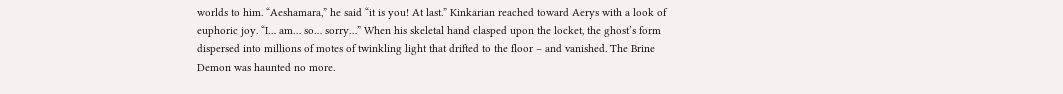worlds to him. “Aeshamara,” he said “it is you! At last.” Kinkarian reached toward Aerys with a look of euphoric joy. “I… am… so… sorry…” When his skeletal hand clasped upon the locket, the ghost’s form dispersed into millions of motes of twinkling light that drifted to the floor – and vanished. The Brine Demon was haunted no more.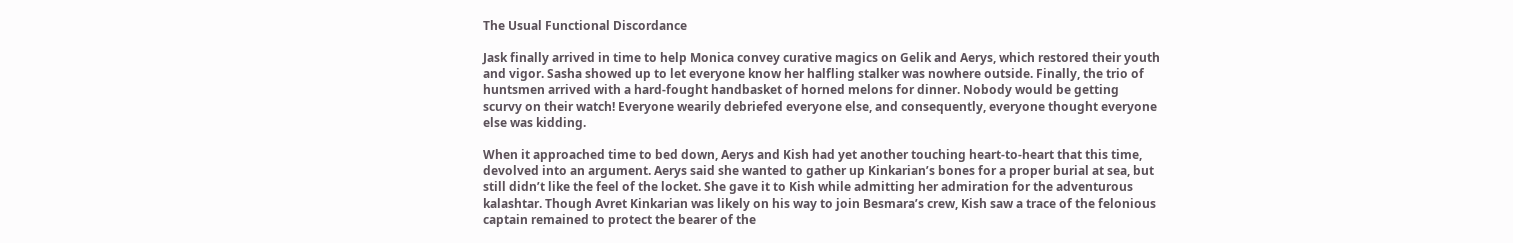The Usual Functional Discordance

Jask finally arrived in time to help Monica convey curative magics on Gelik and Aerys, which restored their youth and vigor. Sasha showed up to let everyone know her halfling stalker was nowhere outside. Finally, the trio of huntsmen arrived with a hard-fought handbasket of horned melons for dinner. Nobody would be getting scurvy on their watch! Everyone wearily debriefed everyone else, and consequently, everyone thought everyone else was kidding.

When it approached time to bed down, Aerys and Kish had yet another touching heart-to-heart that this time, devolved into an argument. Aerys said she wanted to gather up Kinkarian’s bones for a proper burial at sea, but still didn’t like the feel of the locket. She gave it to Kish while admitting her admiration for the adventurous kalashtar. Though Avret Kinkarian was likely on his way to join Besmara’s crew, Kish saw a trace of the felonious captain remained to protect the bearer of the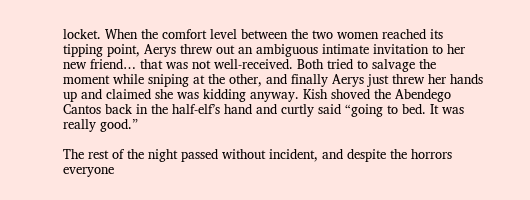locket. When the comfort level between the two women reached its tipping point, Aerys threw out an ambiguous intimate invitation to her new friend… that was not well-received. Both tried to salvage the moment while sniping at the other, and finally Aerys just threw her hands up and claimed she was kidding anyway. Kish shoved the Abendego Cantos back in the half-elf’s hand and curtly said “going to bed. It was really good.”

The rest of the night passed without incident, and despite the horrors everyone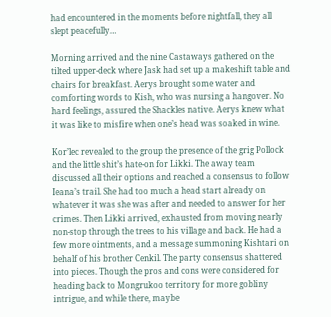had encountered in the moments before nightfall, they all slept peacefully…

Morning arrived and the nine Castaways gathered on the tilted upper-deck where Jask had set up a makeshift table and chairs for breakfast. Aerys brought some water and comforting words to Kish, who was nursing a hangover. No hard feelings, assured the Shackles native. Aerys knew what it was like to misfire when one’s head was soaked in wine.

Kor’lec revealed to the group the presence of the grig Pollock and the little shit’s hate-on for Likki. The away team discussed all their options and reached a consensus to follow Ieana’s trail. She had too much a head start already on whatever it was she was after and needed to answer for her crimes. Then Likki arrived, exhausted from moving nearly non-stop through the trees to his village and back. He had a few more ointments, and a message summoning Kishtari on behalf of his brother Cenkil. The party consensus shattered into pieces. Though the pros and cons were considered for heading back to Mongrukoo territory for more gobliny intrigue, and while there, maybe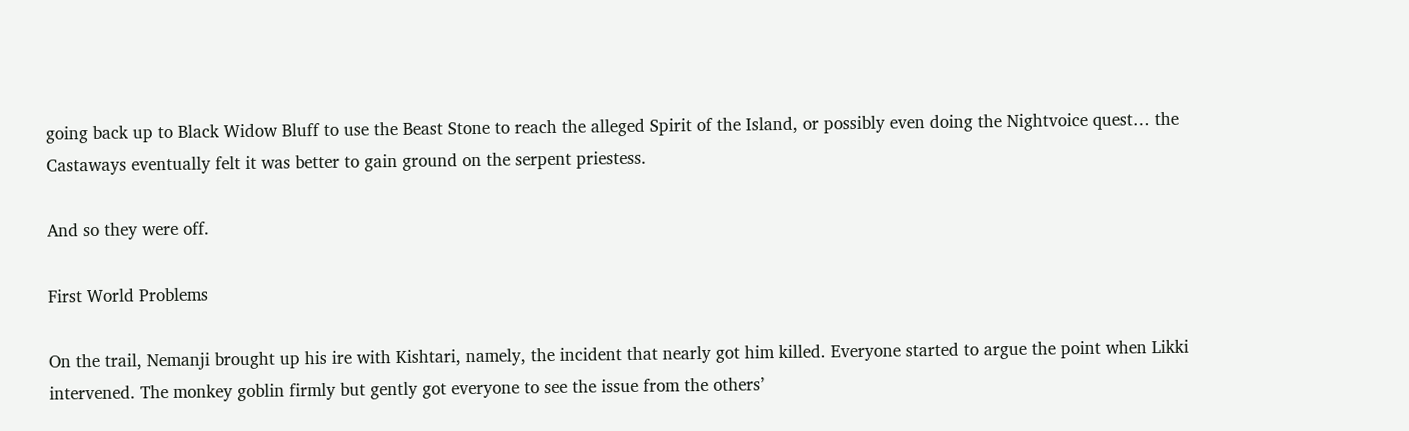going back up to Black Widow Bluff to use the Beast Stone to reach the alleged Spirit of the Island, or possibly even doing the Nightvoice quest… the Castaways eventually felt it was better to gain ground on the serpent priestess.

And so they were off.

First World Problems

On the trail, Nemanji brought up his ire with Kishtari, namely, the incident that nearly got him killed. Everyone started to argue the point when Likki intervened. The monkey goblin firmly but gently got everyone to see the issue from the others’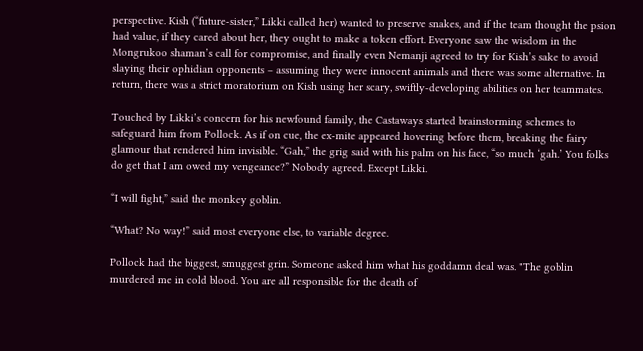perspective. Kish (“future-sister,” Likki called her) wanted to preserve snakes, and if the team thought the psion had value, if they cared about her, they ought to make a token effort. Everyone saw the wisdom in the Mongrukoo shaman’s call for compromise, and finally even Nemanji agreed to try for Kish’s sake to avoid slaying their ophidian opponents – assuming they were innocent animals and there was some alternative. In return, there was a strict moratorium on Kish using her scary, swiftly-developing abilities on her teammates.

Touched by Likki’s concern for his newfound family, the Castaways started brainstorming schemes to safeguard him from Pollock. As if on cue, the ex-mite appeared hovering before them, breaking the fairy glamour that rendered him invisible. “Gah,” the grig said with his palm on his face, “so much ‘gah.’ You folks do get that I am owed my vengeance?” Nobody agreed. Except Likki.

“I will fight,” said the monkey goblin.

“What? No way!” said most everyone else, to variable degree.

Pollock had the biggest, smuggest grin. Someone asked him what his goddamn deal was. "The goblin murdered me in cold blood. You are all responsible for the death of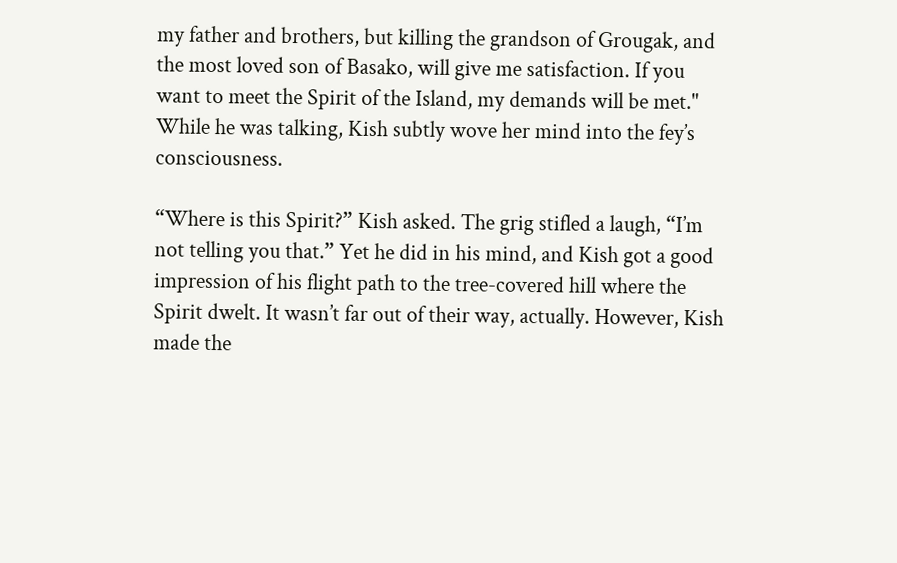my father and brothers, but killing the grandson of Grougak, and the most loved son of Basako, will give me satisfaction. If you want to meet the Spirit of the Island, my demands will be met." While he was talking, Kish subtly wove her mind into the fey’s consciousness.

“Where is this Spirit?” Kish asked. The grig stifled a laugh, “I’m not telling you that.” Yet he did in his mind, and Kish got a good impression of his flight path to the tree-covered hill where the Spirit dwelt. It wasn’t far out of their way, actually. However, Kish made the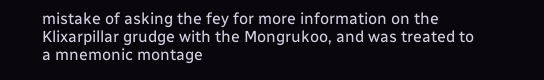mistake of asking the fey for more information on the Klixarpillar grudge with the Mongrukoo, and was treated to a mnemonic montage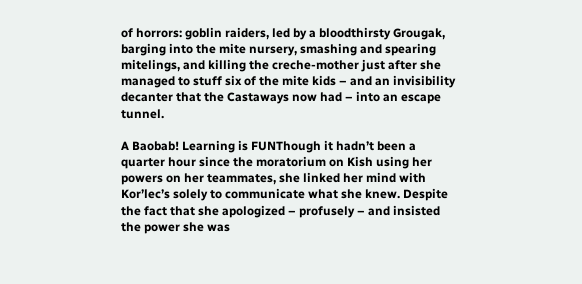of horrors: goblin raiders, led by a bloodthirsty Grougak, barging into the mite nursery, smashing and spearing mitelings, and killing the creche-mother just after she managed to stuff six of the mite kids – and an invisibility decanter that the Castaways now had – into an escape tunnel.

A Baobab! Learning is FUNThough it hadn’t been a quarter hour since the moratorium on Kish using her powers on her teammates, she linked her mind with Kor’lec’s solely to communicate what she knew. Despite the fact that she apologized – profusely – and insisted the power she was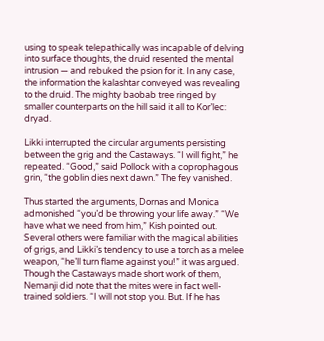using to speak telepathically was incapable of delving into surface thoughts, the druid resented the mental intrusion — and rebuked the psion for it. In any case, the information the kalashtar conveyed was revealing to the druid. The mighty baobab tree ringed by smaller counterparts on the hill said it all to Kor’lec: dryad.

Likki interrupted the circular arguments persisting between the grig and the Castaways. “I will fight,” he repeated. “Good,” said Pollock with a coprophagous grin, “the goblin dies next dawn.” The fey vanished.

Thus started the arguments, Dornas and Monica admonished “you’d be throwing your life away.” “We have what we need from him,” Kish pointed out. Several others were familiar with the magical abilities of grigs, and Likki’s tendency to use a torch as a melee weapon, “he’ll turn flame against you!” it was argued. Though the Castaways made short work of them, Nemanji did note that the mites were in fact well-trained soldiers. “I will not stop you. But. If he has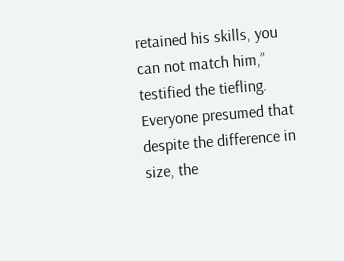retained his skills, you can not match him,” testified the tiefling. Everyone presumed that despite the difference in size, the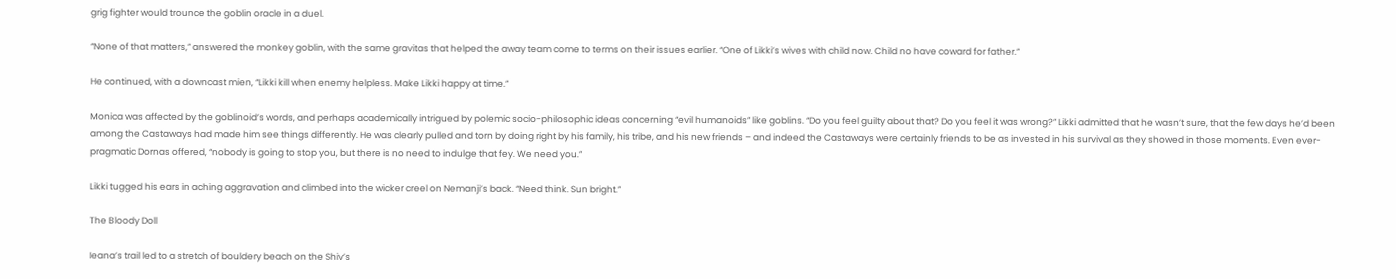grig fighter would trounce the goblin oracle in a duel.

“None of that matters,” answered the monkey goblin, with the same gravitas that helped the away team come to terms on their issues earlier. “One of Likki’s wives with child now. Child no have coward for father.”

He continued, with a downcast mien, “Likki kill when enemy helpless. Make Likki happy at time.”

Monica was affected by the goblinoid’s words, and perhaps academically intrigued by polemic socio-philosophic ideas concerning “evil humanoids” like goblins. “Do you feel guilty about that? Do you feel it was wrong?” Likki admitted that he wasn’t sure, that the few days he’d been among the Castaways had made him see things differently. He was clearly pulled and torn by doing right by his family, his tribe, and his new friends – and indeed the Castaways were certainly friends to be as invested in his survival as they showed in those moments. Even ever-pragmatic Dornas offered, “nobody is going to stop you, but there is no need to indulge that fey. We need you.”

Likki tugged his ears in aching aggravation and climbed into the wicker creel on Nemanji’s back. “Need think. Sun bright.”

The Bloody Doll

Ieana’s trail led to a stretch of bouldery beach on the Shiv’s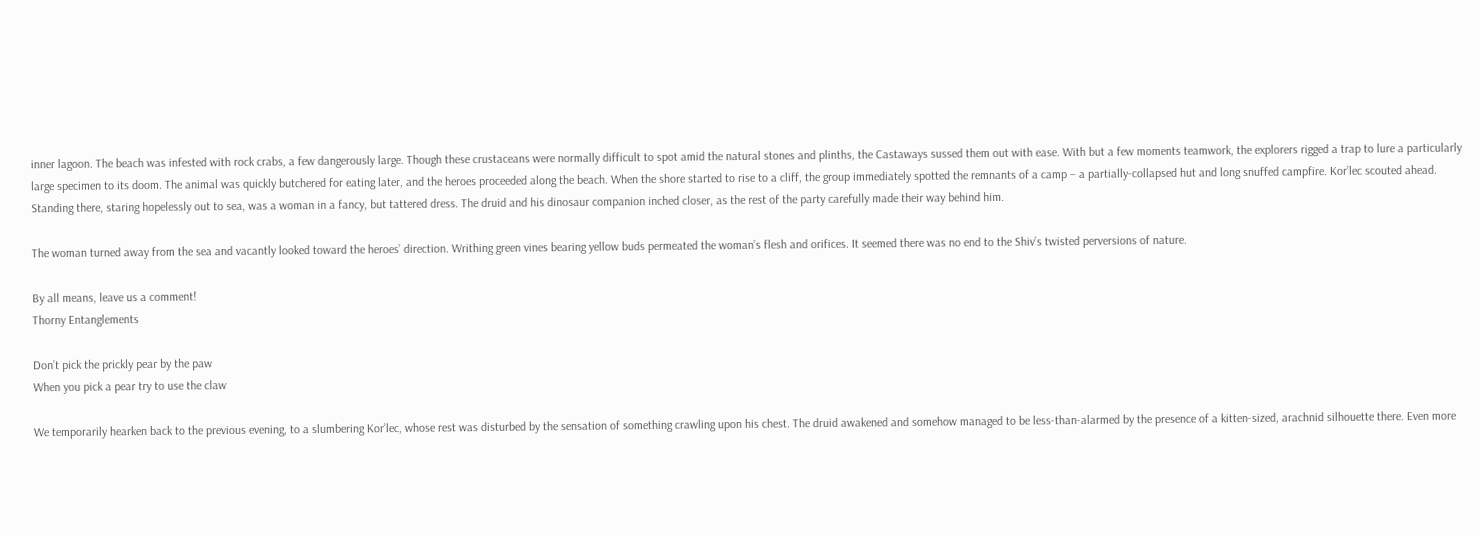inner lagoon. The beach was infested with rock crabs, a few dangerously large. Though these crustaceans were normally difficult to spot amid the natural stones and plinths, the Castaways sussed them out with ease. With but a few moments teamwork, the explorers rigged a trap to lure a particularly large specimen to its doom. The animal was quickly butchered for eating later, and the heroes proceeded along the beach. When the shore started to rise to a cliff, the group immediately spotted the remnants of a camp – a partially-collapsed hut and long snuffed campfire. Kor’lec scouted ahead. Standing there, staring hopelessly out to sea, was a woman in a fancy, but tattered dress. The druid and his dinosaur companion inched closer, as the rest of the party carefully made their way behind him.

The woman turned away from the sea and vacantly looked toward the heroes’ direction. Writhing green vines bearing yellow buds permeated the woman’s flesh and orifices. It seemed there was no end to the Shiv’s twisted perversions of nature.

By all means, leave us a comment!
Thorny Entanglements

Don’t pick the prickly pear by the paw
When you pick a pear try to use the claw

We temporarily hearken back to the previous evening, to a slumbering Kor’lec, whose rest was disturbed by the sensation of something crawling upon his chest. The druid awakened and somehow managed to be less-than-alarmed by the presence of a kitten-sized, arachnid silhouette there. Even more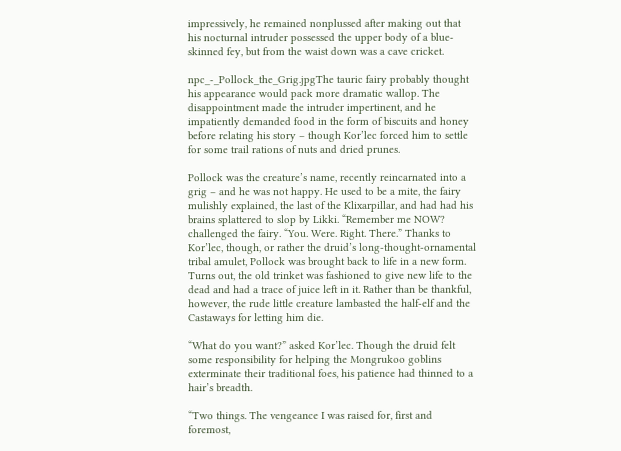impressively, he remained nonplussed after making out that his nocturnal intruder possessed the upper body of a blue-skinned fey, but from the waist down was a cave cricket.

npc_-_Pollock_the_Grig.jpgThe tauric fairy probably thought his appearance would pack more dramatic wallop. The disappointment made the intruder impertinent, and he impatiently demanded food in the form of biscuits and honey before relating his story – though Kor’lec forced him to settle for some trail rations of nuts and dried prunes.

Pollock was the creature’s name, recently reincarnated into a grig – and he was not happy. He used to be a mite, the fairy mulishly explained, the last of the Klixarpillar, and had had his brains splattered to slop by Likki. “Remember me NOW? challenged the fairy. “You. Were. Right. There.” Thanks to Kor’lec, though, or rather the druid’s long-thought-ornamental tribal amulet, Pollock was brought back to life in a new form. Turns out, the old trinket was fashioned to give new life to the dead and had a trace of juice left in it. Rather than be thankful, however, the rude little creature lambasted the half-elf and the Castaways for letting him die.

“What do you want?” asked Kor’lec. Though the druid felt some responsibility for helping the Mongrukoo goblins exterminate their traditional foes, his patience had thinned to a hair’s breadth.

“Two things. The vengeance I was raised for, first and foremost,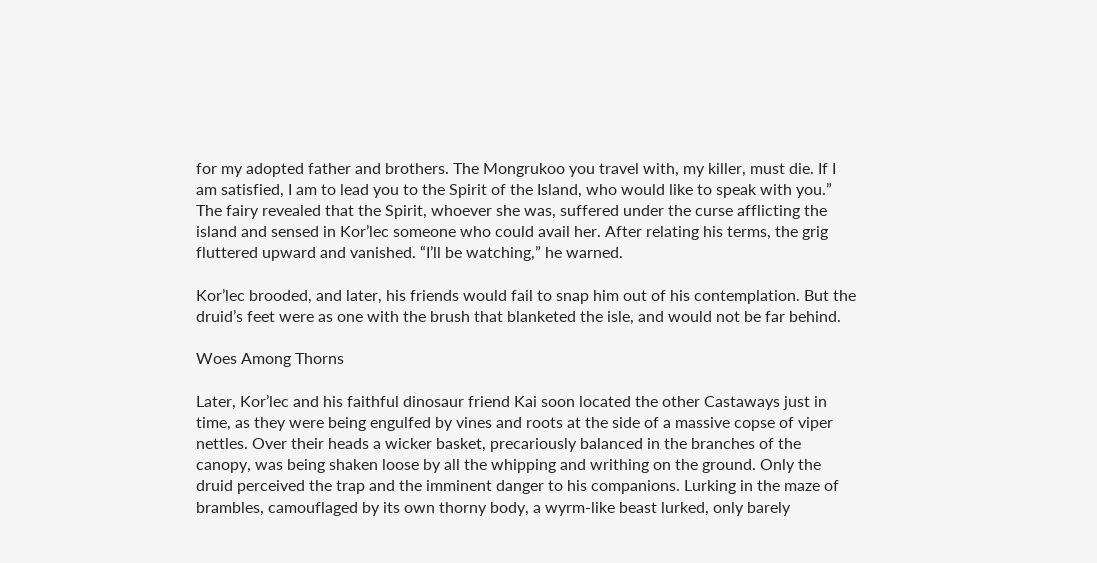for my adopted father and brothers. The Mongrukoo you travel with, my killer, must die. If I am satisfied, I am to lead you to the Spirit of the Island, who would like to speak with you.” The fairy revealed that the Spirit, whoever she was, suffered under the curse afflicting the island and sensed in Kor’lec someone who could avail her. After relating his terms, the grig fluttered upward and vanished. “I’ll be watching,” he warned.

Kor’lec brooded, and later, his friends would fail to snap him out of his contemplation. But the druid’s feet were as one with the brush that blanketed the isle, and would not be far behind.

Woes Among Thorns

Later, Kor’lec and his faithful dinosaur friend Kai soon located the other Castaways just in time, as they were being engulfed by vines and roots at the side of a massive copse of viper nettles. Over their heads a wicker basket, precariously balanced in the branches of the canopy, was being shaken loose by all the whipping and writhing on the ground. Only the druid perceived the trap and the imminent danger to his companions. Lurking in the maze of brambles, camouflaged by its own thorny body, a wyrm-like beast lurked, only barely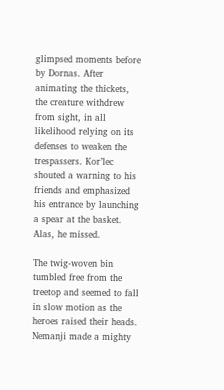glimpsed moments before by Dornas. After animating the thickets, the creature withdrew from sight, in all likelihood relying on its defenses to weaken the trespassers. Kor’lec shouted a warning to his friends and emphasized his entrance by launching a spear at the basket. Alas, he missed.

The twig-woven bin tumbled free from the treetop and seemed to fall in slow motion as the heroes raised their heads. Nemanji made a mighty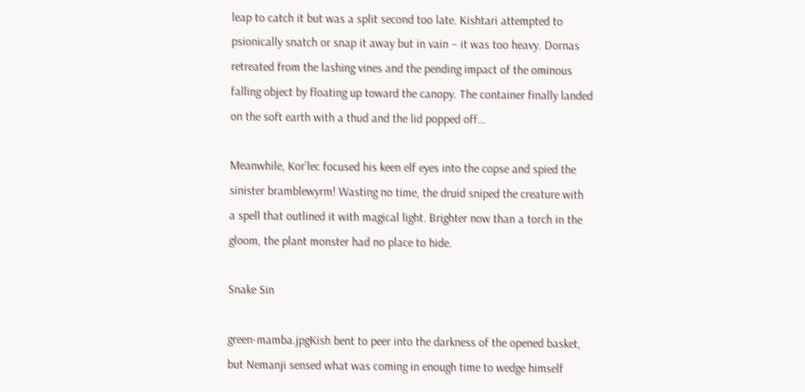leap to catch it but was a split second too late. Kishtari attempted to psionically snatch or snap it away but in vain – it was too heavy. Dornas retreated from the lashing vines and the pending impact of the ominous falling object by floating up toward the canopy. The container finally landed on the soft earth with a thud and the lid popped off…

Meanwhile, Kor’lec focused his keen elf eyes into the copse and spied the sinister bramblewyrm! Wasting no time, the druid sniped the creature with a spell that outlined it with magical light. Brighter now than a torch in the gloom, the plant monster had no place to hide.

Snake Sin

green-mamba.jpgKish bent to peer into the darkness of the opened basket, but Nemanji sensed what was coming in enough time to wedge himself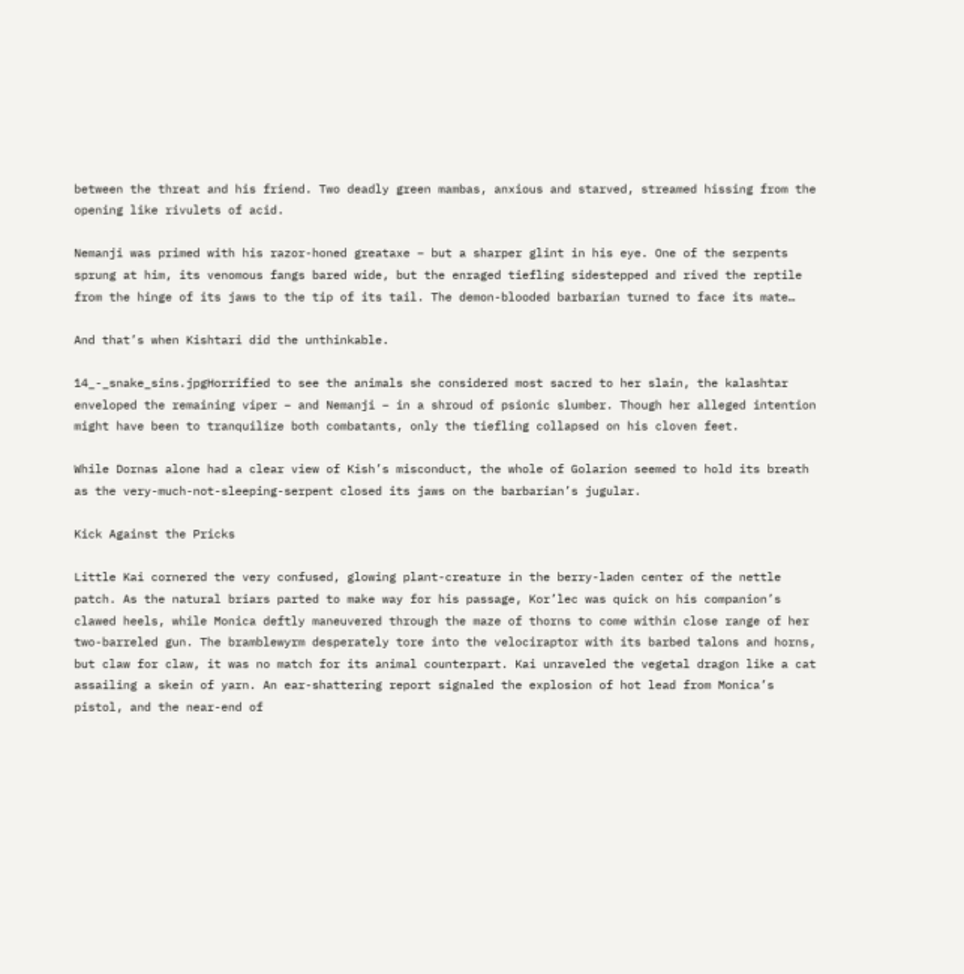between the threat and his friend. Two deadly green mambas, anxious and starved, streamed hissing from the opening like rivulets of acid.

Nemanji was primed with his razor-honed greataxe – but a sharper glint in his eye. One of the serpents sprung at him, its venomous fangs bared wide, but the enraged tiefling sidestepped and rived the reptile from the hinge of its jaws to the tip of its tail. The demon-blooded barbarian turned to face its mate…

And that’s when Kishtari did the unthinkable.

14_-_snake_sins.jpgHorrified to see the animals she considered most sacred to her slain, the kalashtar enveloped the remaining viper – and Nemanji – in a shroud of psionic slumber. Though her alleged intention might have been to tranquilize both combatants, only the tiefling collapsed on his cloven feet.

While Dornas alone had a clear view of Kish’s misconduct, the whole of Golarion seemed to hold its breath as the very-much-not-sleeping-serpent closed its jaws on the barbarian’s jugular.

Kick Against the Pricks

Little Kai cornered the very confused, glowing plant-creature in the berry-laden center of the nettle patch. As the natural briars parted to make way for his passage, Kor’lec was quick on his companion’s clawed heels, while Monica deftly maneuvered through the maze of thorns to come within close range of her two-barreled gun. The bramblewyrm desperately tore into the velociraptor with its barbed talons and horns, but claw for claw, it was no match for its animal counterpart. Kai unraveled the vegetal dragon like a cat assailing a skein of yarn. An ear-shattering report signaled the explosion of hot lead from Monica’s pistol, and the near-end of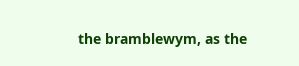the bramblewym, as the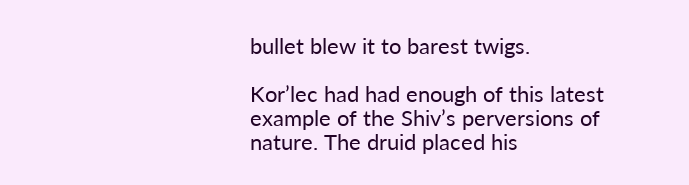bullet blew it to barest twigs.

Kor’lec had had enough of this latest example of the Shiv’s perversions of nature. The druid placed his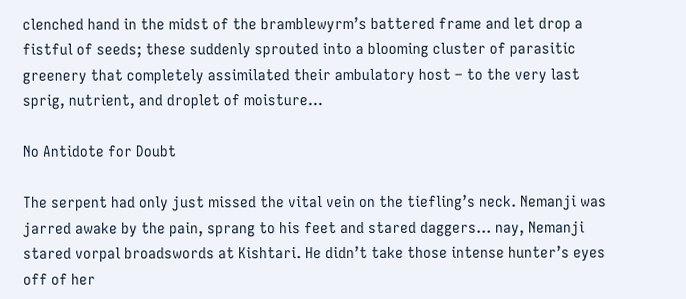clenched hand in the midst of the bramblewyrm’s battered frame and let drop a fistful of seeds; these suddenly sprouted into a blooming cluster of parasitic greenery that completely assimilated their ambulatory host – to the very last sprig, nutrient, and droplet of moisture…

No Antidote for Doubt

The serpent had only just missed the vital vein on the tiefling’s neck. Nemanji was jarred awake by the pain, sprang to his feet and stared daggers… nay, Nemanji stared vorpal broadswords at Kishtari. He didn’t take those intense hunter’s eyes off of her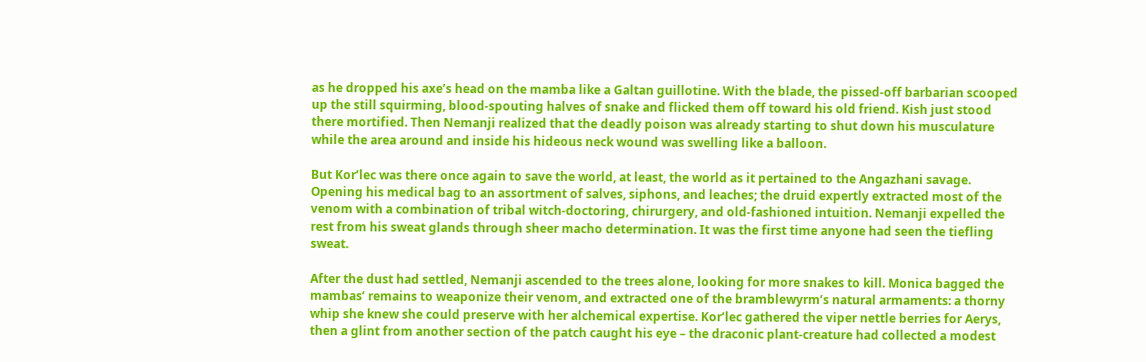as he dropped his axe’s head on the mamba like a Galtan guillotine. With the blade, the pissed-off barbarian scooped up the still squirming, blood-spouting halves of snake and flicked them off toward his old friend. Kish just stood there mortified. Then Nemanji realized that the deadly poison was already starting to shut down his musculature while the area around and inside his hideous neck wound was swelling like a balloon.

But Kor’lec was there once again to save the world, at least, the world as it pertained to the Angazhani savage. Opening his medical bag to an assortment of salves, siphons, and leaches; the druid expertly extracted most of the venom with a combination of tribal witch-doctoring, chirurgery, and old-fashioned intuition. Nemanji expelled the rest from his sweat glands through sheer macho determination. It was the first time anyone had seen the tiefling sweat.

After the dust had settled, Nemanji ascended to the trees alone, looking for more snakes to kill. Monica bagged the mambas’ remains to weaponize their venom, and extracted one of the bramblewyrm’s natural armaments: a thorny whip she knew she could preserve with her alchemical expertise. Kor’lec gathered the viper nettle berries for Aerys, then a glint from another section of the patch caught his eye – the draconic plant-creature had collected a modest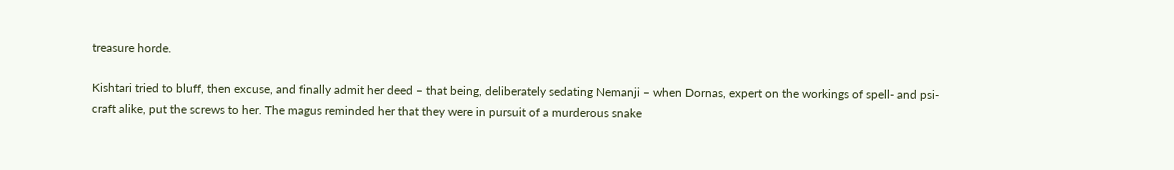treasure horde.

Kishtari tried to bluff, then excuse, and finally admit her deed – that being, deliberately sedating Nemanji – when Dornas, expert on the workings of spell- and psi-craft alike, put the screws to her. The magus reminded her that they were in pursuit of a murderous snake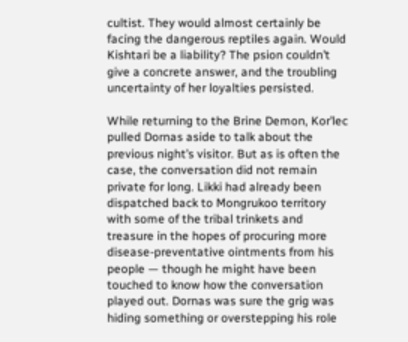cultist. They would almost certainly be facing the dangerous reptiles again. Would Kishtari be a liability? The psion couldn’t give a concrete answer, and the troubling uncertainty of her loyalties persisted.

While returning to the Brine Demon, Kor’lec pulled Dornas aside to talk about the previous night’s visitor. But as is often the case, the conversation did not remain private for long. Likki had already been dispatched back to Mongrukoo territory with some of the tribal trinkets and treasure in the hopes of procuring more disease-preventative ointments from his people — though he might have been touched to know how the conversation played out. Dornas was sure the grig was hiding something or overstepping his role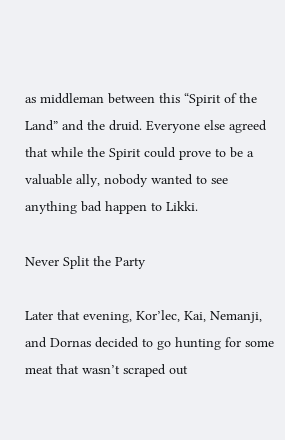as middleman between this “Spirit of the Land” and the druid. Everyone else agreed that while the Spirit could prove to be a valuable ally, nobody wanted to see anything bad happen to Likki.

Never Split the Party

Later that evening, Kor’lec, Kai, Nemanji, and Dornas decided to go hunting for some meat that wasn’t scraped out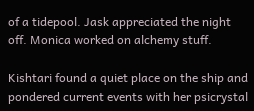of a tidepool. Jask appreciated the night off. Monica worked on alchemy stuff.

Kishtari found a quiet place on the ship and pondered current events with her psicrystal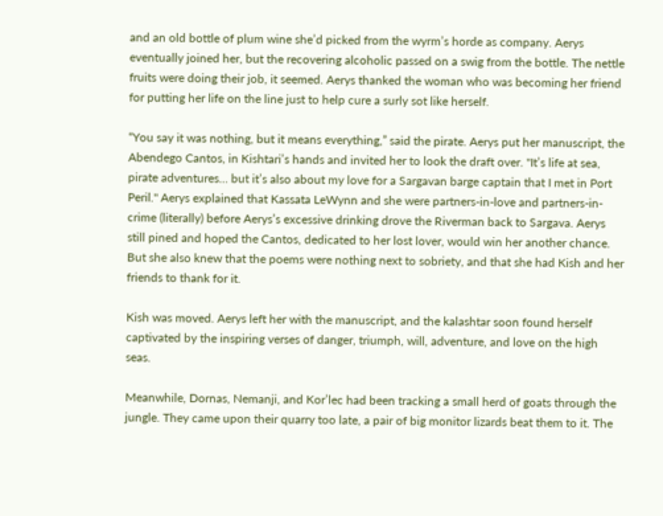and an old bottle of plum wine she’d picked from the wyrm’s horde as company. Aerys eventually joined her, but the recovering alcoholic passed on a swig from the bottle. The nettle fruits were doing their job, it seemed. Aerys thanked the woman who was becoming her friend for putting her life on the line just to help cure a surly sot like herself.

“You say it was nothing, but it means everything,” said the pirate. Aerys put her manuscript, the Abendego Cantos, in Kishtari’s hands and invited her to look the draft over. "It’s life at sea, pirate adventures… but it’s also about my love for a Sargavan barge captain that I met in Port Peril." Aerys explained that Kassata LeWynn and she were partners-in-love and partners-in-crime (literally) before Aerys’s excessive drinking drove the Riverman back to Sargava. Aerys still pined and hoped the Cantos, dedicated to her lost lover, would win her another chance. But she also knew that the poems were nothing next to sobriety, and that she had Kish and her friends to thank for it.

Kish was moved. Aerys left her with the manuscript, and the kalashtar soon found herself captivated by the inspiring verses of danger, triumph, will, adventure, and love on the high seas.

Meanwhile, Dornas, Nemanji, and Kor’lec had been tracking a small herd of goats through the jungle. They came upon their quarry too late, a pair of big monitor lizards beat them to it. The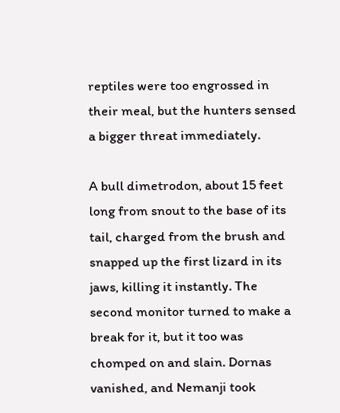reptiles were too engrossed in their meal, but the hunters sensed a bigger threat immediately.

A bull dimetrodon, about 15 feet long from snout to the base of its tail, charged from the brush and snapped up the first lizard in its jaws, killing it instantly. The second monitor turned to make a break for it, but it too was chomped on and slain. Dornas vanished, and Nemanji took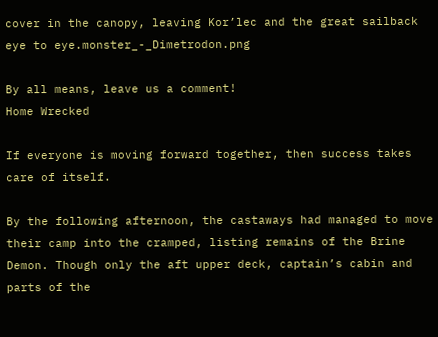cover in the canopy, leaving Kor’lec and the great sailback eye to eye.monster_-_Dimetrodon.png

By all means, leave us a comment!
Home Wrecked

If everyone is moving forward together, then success takes care of itself.

By the following afternoon, the castaways had managed to move their camp into the cramped, listing remains of the Brine Demon. Though only the aft upper deck, captain’s cabin and parts of the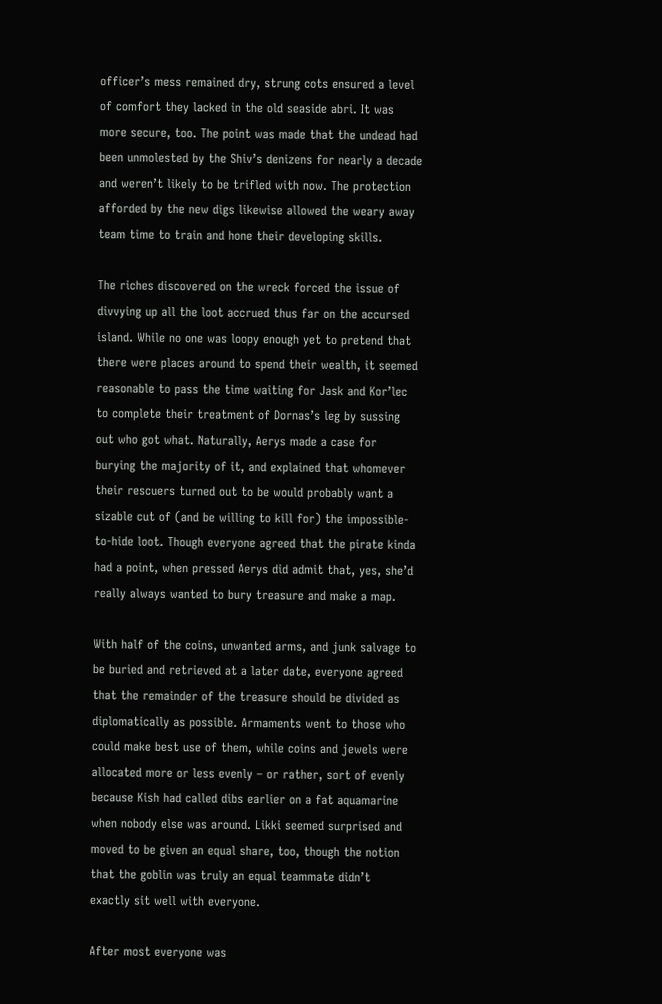officer’s mess remained dry, strung cots ensured a level of comfort they lacked in the old seaside abri. It was more secure, too. The point was made that the undead had been unmolested by the Shiv’s denizens for nearly a decade and weren’t likely to be trifled with now. The protection afforded by the new digs likewise allowed the weary away team time to train and hone their developing skills.

The riches discovered on the wreck forced the issue of divvying up all the loot accrued thus far on the accursed island. While no one was loopy enough yet to pretend that there were places around to spend their wealth, it seemed reasonable to pass the time waiting for Jask and Kor’lec to complete their treatment of Dornas’s leg by sussing out who got what. Naturally, Aerys made a case for burying the majority of it, and explained that whomever their rescuers turned out to be would probably want a sizable cut of (and be willing to kill for) the impossible-to-hide loot. Though everyone agreed that the pirate kinda had a point, when pressed Aerys did admit that, yes, she’d really always wanted to bury treasure and make a map.

With half of the coins, unwanted arms, and junk salvage to be buried and retrieved at a later date, everyone agreed that the remainder of the treasure should be divided as diplomatically as possible. Armaments went to those who could make best use of them, while coins and jewels were allocated more or less evenly – or rather, sort of evenly because Kish had called dibs earlier on a fat aquamarine when nobody else was around. Likki seemed surprised and moved to be given an equal share, too, though the notion that the goblin was truly an equal teammate didn’t exactly sit well with everyone.

After most everyone was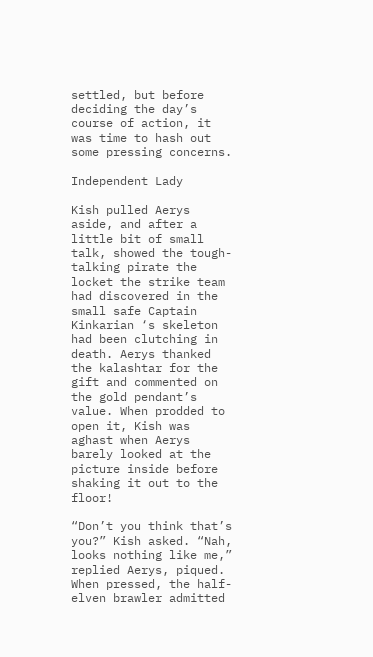settled, but before deciding the day’s course of action, it was time to hash out some pressing concerns.

Independent Lady

Kish pulled Aerys aside, and after a little bit of small talk, showed the tough-talking pirate the locket the strike team had discovered in the small safe Captain Kinkarian ‘s skeleton had been clutching in death. Aerys thanked the kalashtar for the gift and commented on the gold pendant’s value. When prodded to open it, Kish was aghast when Aerys barely looked at the picture inside before shaking it out to the floor!

“Don’t you think that’s you?” Kish asked. “Nah, looks nothing like me,” replied Aerys, piqued. When pressed, the half-elven brawler admitted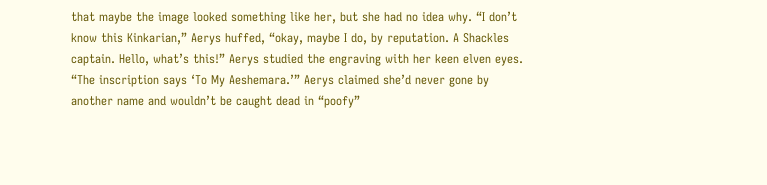that maybe the image looked something like her, but she had no idea why. “I don’t know this Kinkarian,” Aerys huffed, “okay, maybe I do, by reputation. A Shackles captain. Hello, what’s this!” Aerys studied the engraving with her keen elven eyes. “The inscription says ‘To My Aeshemara.’” Aerys claimed she’d never gone by another name and wouldn’t be caught dead in “poofy”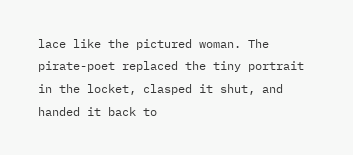lace like the pictured woman. The pirate-poet replaced the tiny portrait in the locket, clasped it shut, and handed it back to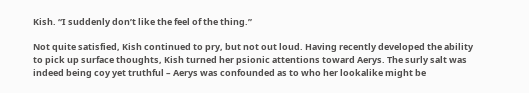Kish. “I suddenly don’t like the feel of the thing.”

Not quite satisfied, Kish continued to pry, but not out loud. Having recently developed the ability to pick up surface thoughts, Kish turned her psionic attentions toward Aerys. The surly salt was indeed being coy yet truthful – Aerys was confounded as to who her lookalike might be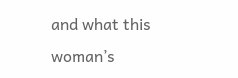and what this woman’s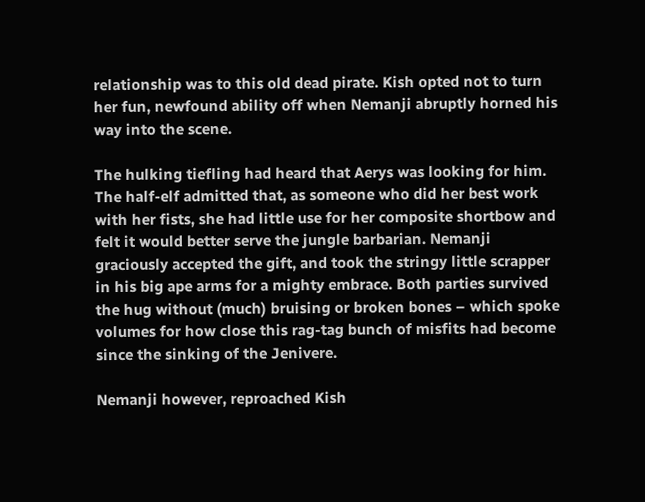relationship was to this old dead pirate. Kish opted not to turn her fun, newfound ability off when Nemanji abruptly horned his way into the scene.

The hulking tiefling had heard that Aerys was looking for him. The half-elf admitted that, as someone who did her best work with her fists, she had little use for her composite shortbow and felt it would better serve the jungle barbarian. Nemanji graciously accepted the gift, and took the stringy little scrapper in his big ape arms for a mighty embrace. Both parties survived the hug without (much) bruising or broken bones – which spoke volumes for how close this rag-tag bunch of misfits had become since the sinking of the Jenivere.

Nemanji however, reproached Kish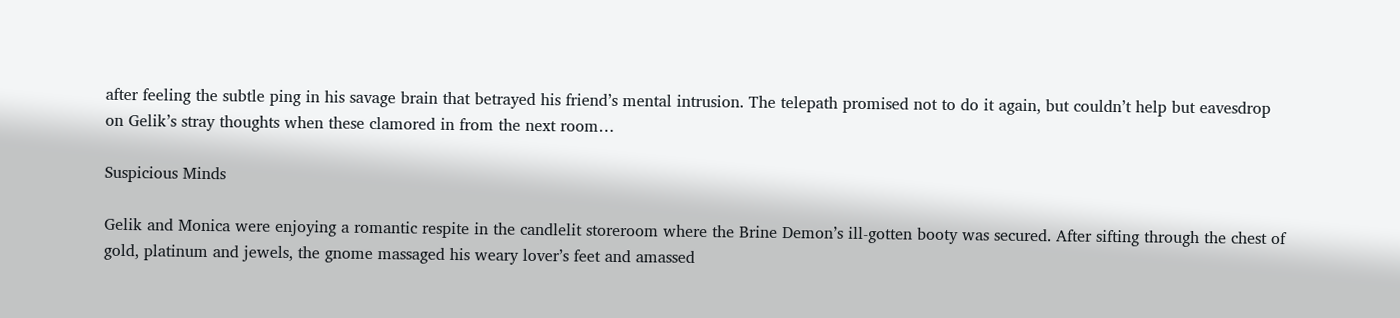after feeling the subtle ping in his savage brain that betrayed his friend’s mental intrusion. The telepath promised not to do it again, but couldn’t help but eavesdrop on Gelik’s stray thoughts when these clamored in from the next room…

Suspicious Minds

Gelik and Monica were enjoying a romantic respite in the candlelit storeroom where the Brine Demon’s ill-gotten booty was secured. After sifting through the chest of gold, platinum and jewels, the gnome massaged his weary lover’s feet and amassed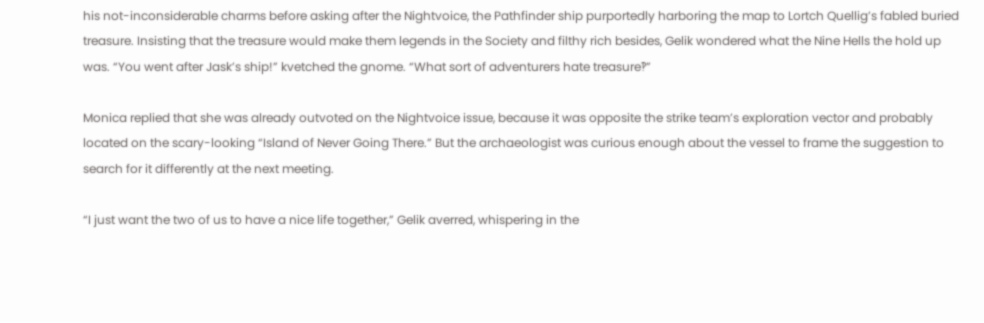his not-inconsiderable charms before asking after the Nightvoice, the Pathfinder ship purportedly harboring the map to Lortch Quellig’s fabled buried treasure. Insisting that the treasure would make them legends in the Society and filthy rich besides, Gelik wondered what the Nine Hells the hold up was. “You went after Jask’s ship!” kvetched the gnome. “What sort of adventurers hate treasure‽”

Monica replied that she was already outvoted on the Nightvoice issue, because it was opposite the strike team’s exploration vector and probably located on the scary-looking “Island of Never Going There.” But the archaeologist was curious enough about the vessel to frame the suggestion to search for it differently at the next meeting.

“I just want the two of us to have a nice life together,” Gelik averred, whispering in the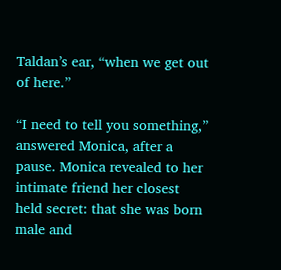Taldan’s ear, “when we get out of here.”

“I need to tell you something,” answered Monica, after a pause. Monica revealed to her intimate friend her closest held secret: that she was born male and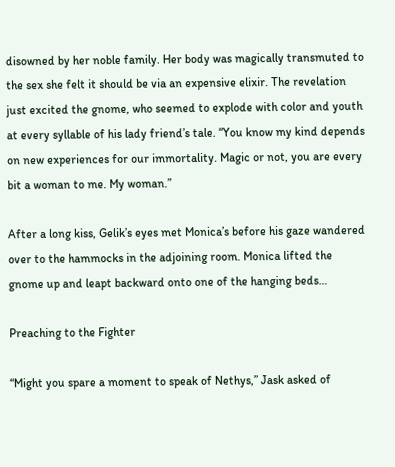disowned by her noble family. Her body was magically transmuted to the sex she felt it should be via an expensive elixir. The revelation just excited the gnome, who seemed to explode with color and youth at every syllable of his lady friend’s tale. “You know my kind depends on new experiences for our immortality. Magic or not, you are every bit a woman to me. My woman.”

After a long kiss, Gelik’s eyes met Monica’s before his gaze wandered over to the hammocks in the adjoining room. Monica lifted the gnome up and leapt backward onto one of the hanging beds…

Preaching to the Fighter

“Might you spare a moment to speak of Nethys,” Jask asked of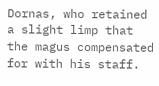Dornas, who retained a slight limp that the magus compensated for with his staff.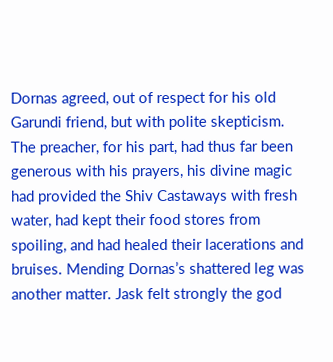Dornas agreed, out of respect for his old Garundi friend, but with polite skepticism. The preacher, for his part, had thus far been generous with his prayers, his divine magic had provided the Shiv Castaways with fresh water, had kept their food stores from spoiling, and had healed their lacerations and bruises. Mending Dornas’s shattered leg was another matter. Jask felt strongly the god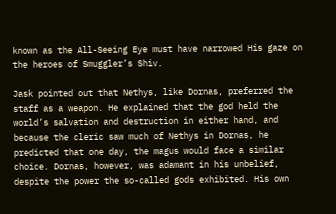known as the All-Seeing Eye must have narrowed His gaze on the heroes of Smuggler’s Shiv.

Jask pointed out that Nethys, like Dornas, preferred the staff as a weapon. He explained that the god held the world’s salvation and destruction in either hand, and because the cleric saw much of Nethys in Dornas, he predicted that one day, the magus would face a similar choice. Dornas, however, was adamant in his unbelief, despite the power the so-called gods exhibited. His own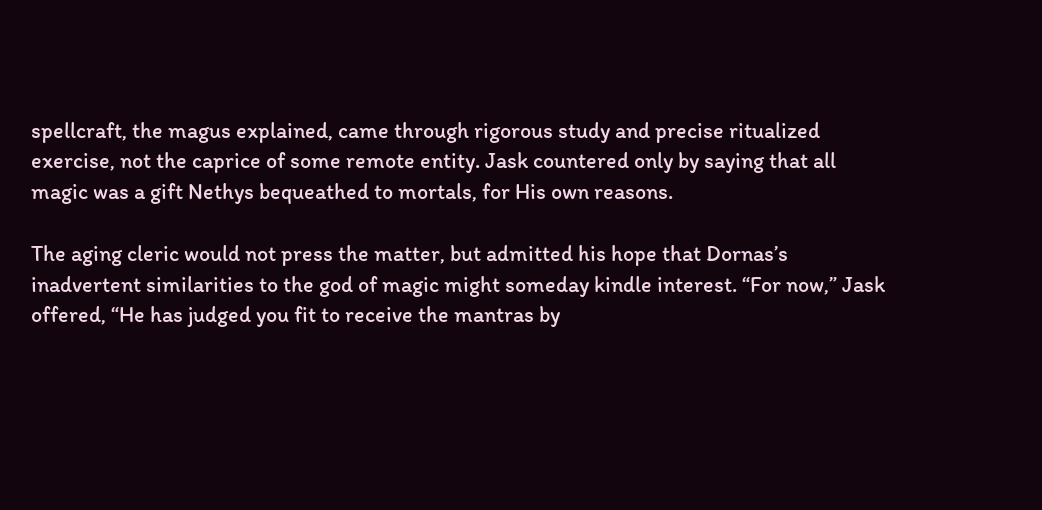spellcraft, the magus explained, came through rigorous study and precise ritualized exercise, not the caprice of some remote entity. Jask countered only by saying that all magic was a gift Nethys bequeathed to mortals, for His own reasons.

The aging cleric would not press the matter, but admitted his hope that Dornas’s inadvertent similarities to the god of magic might someday kindle interest. “For now,” Jask offered, “He has judged you fit to receive the mantras by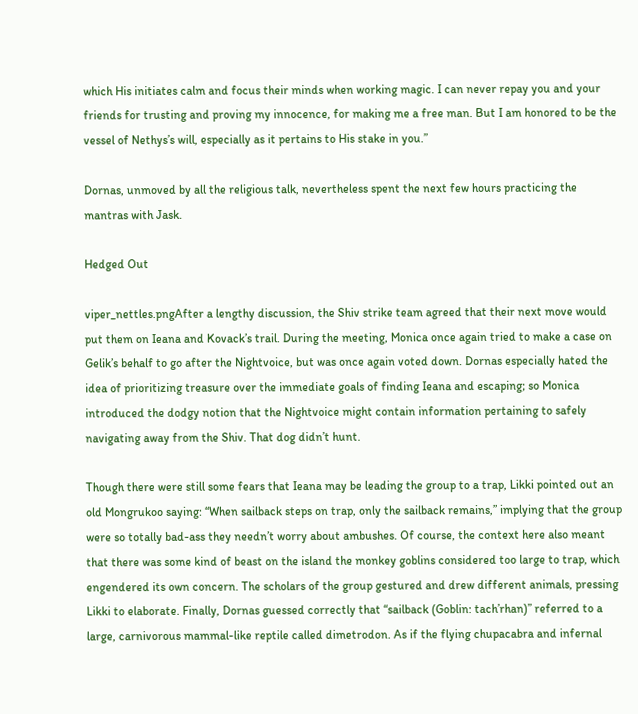which His initiates calm and focus their minds when working magic. I can never repay you and your friends for trusting and proving my innocence, for making me a free man. But I am honored to be the vessel of Nethys’s will, especially as it pertains to His stake in you.”

Dornas, unmoved by all the religious talk, nevertheless spent the next few hours practicing the mantras with Jask.

Hedged Out

viper_nettles.pngAfter a lengthy discussion, the Shiv strike team agreed that their next move would put them on Ieana and Kovack’s trail. During the meeting, Monica once again tried to make a case on Gelik’s behalf to go after the Nightvoice, but was once again voted down. Dornas especially hated the idea of prioritizing treasure over the immediate goals of finding Ieana and escaping; so Monica introduced the dodgy notion that the Nightvoice might contain information pertaining to safely navigating away from the Shiv. That dog didn’t hunt.

Though there were still some fears that Ieana may be leading the group to a trap, Likki pointed out an old Mongrukoo saying: “When sailback steps on trap, only the sailback remains,” implying that the group were so totally bad-ass they needn’t worry about ambushes. Of course, the context here also meant that there was some kind of beast on the island the monkey goblins considered too large to trap, which engendered its own concern. The scholars of the group gestured and drew different animals, pressing Likki to elaborate. Finally, Dornas guessed correctly that “sailback (Goblin: tach’rhan)” referred to a large, carnivorous mammal-like reptile called dimetrodon. As if the flying chupacabra and infernal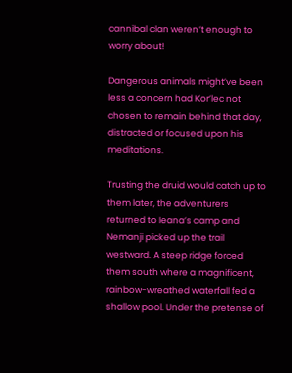cannibal clan weren’t enough to worry about!

Dangerous animals might’ve been less a concern had Kor’lec not chosen to remain behind that day, distracted or focused upon his meditations.

Trusting the druid would catch up to them later, the adventurers returned to Ieana’s camp and Nemanji picked up the trail westward. A steep ridge forced them south where a magnificent, rainbow-wreathed waterfall fed a shallow pool. Under the pretense of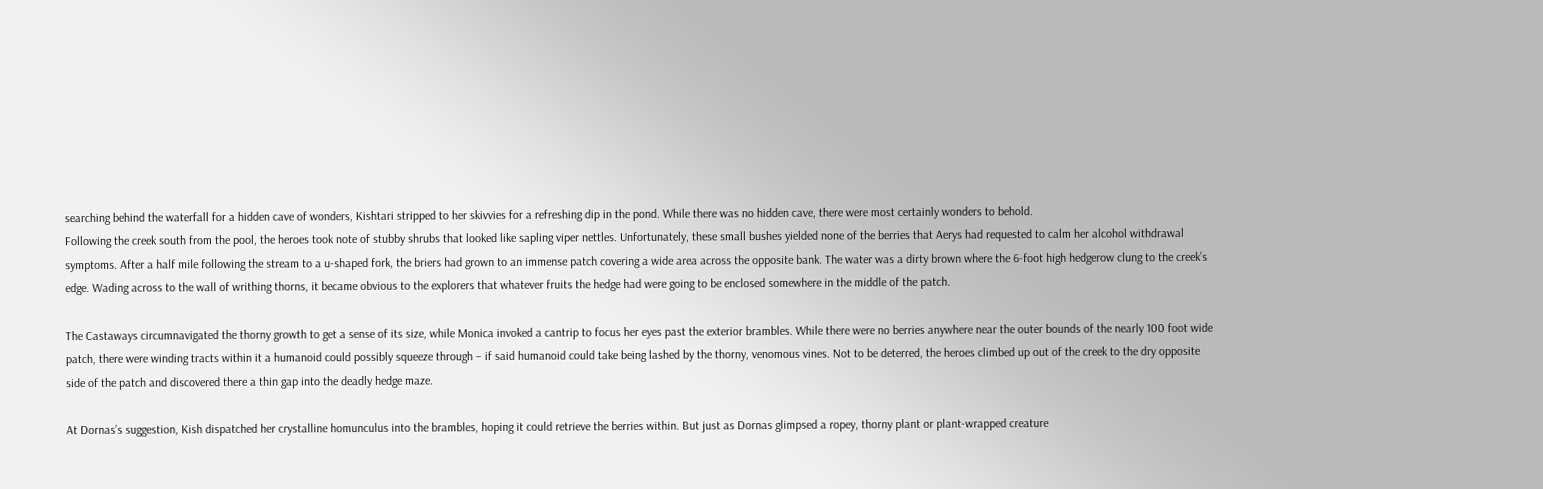searching behind the waterfall for a hidden cave of wonders, Kishtari stripped to her skivvies for a refreshing dip in the pond. While there was no hidden cave, there were most certainly wonders to behold.
Following the creek south from the pool, the heroes took note of stubby shrubs that looked like sapling viper nettles. Unfortunately, these small bushes yielded none of the berries that Aerys had requested to calm her alcohol withdrawal symptoms. After a half mile following the stream to a u-shaped fork, the briers had grown to an immense patch covering a wide area across the opposite bank. The water was a dirty brown where the 6-foot high hedgerow clung to the creek’s edge. Wading across to the wall of writhing thorns, it became obvious to the explorers that whatever fruits the hedge had were going to be enclosed somewhere in the middle of the patch.

The Castaways circumnavigated the thorny growth to get a sense of its size, while Monica invoked a cantrip to focus her eyes past the exterior brambles. While there were no berries anywhere near the outer bounds of the nearly 100 foot wide patch, there were winding tracts within it a humanoid could possibly squeeze through – if said humanoid could take being lashed by the thorny, venomous vines. Not to be deterred, the heroes climbed up out of the creek to the dry opposite side of the patch and discovered there a thin gap into the deadly hedge maze.

At Dornas’s suggestion, Kish dispatched her crystalline homunculus into the brambles, hoping it could retrieve the berries within. But just as Dornas glimpsed a ropey, thorny plant or plant-wrapped creature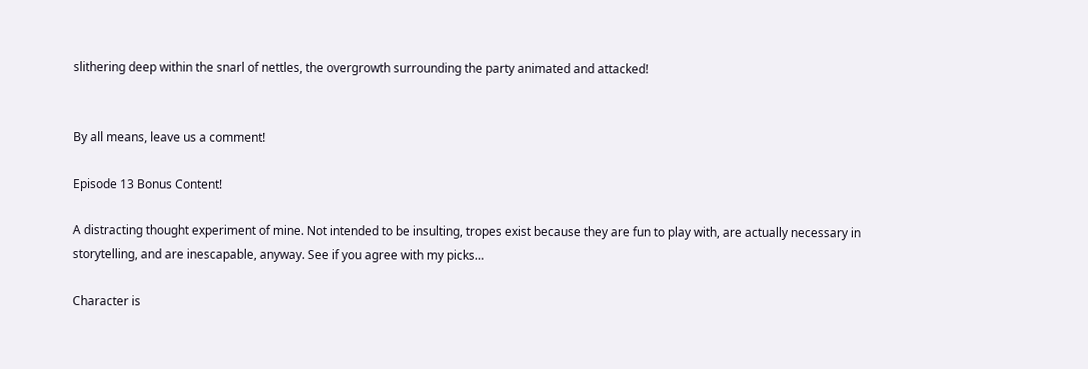slithering deep within the snarl of nettles, the overgrowth surrounding the party animated and attacked!


By all means, leave us a comment!

Episode 13 Bonus Content!

A distracting thought experiment of mine. Not intended to be insulting, tropes exist because they are fun to play with, are actually necessary in storytelling, and are inescapable, anyway. See if you agree with my picks…

Character is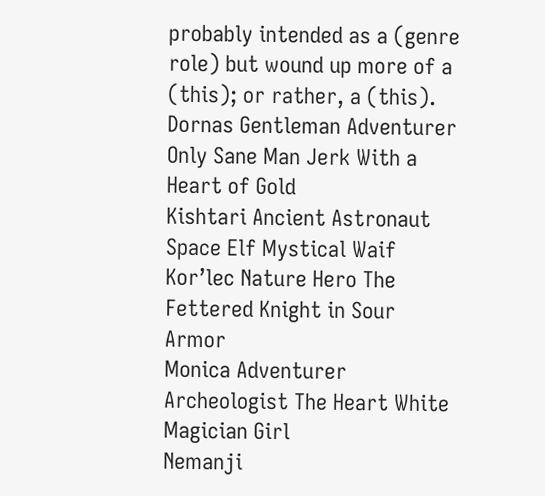probably intended as a (genre role) but wound up more of a (this); or rather, a (this).
Dornas Gentleman Adventurer Only Sane Man Jerk With a Heart of Gold
Kishtari Ancient Astronaut Space Elf Mystical Waif
Kor’lec Nature Hero The Fettered Knight in Sour Armor
Monica Adventurer Archeologist The Heart White Magician Girl
Nemanji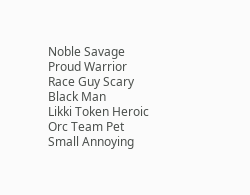Noble Savage Proud Warrior Race Guy Scary Black Man
Likki Token Heroic Orc Team Pet Small Annoying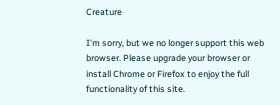Creature

I'm sorry, but we no longer support this web browser. Please upgrade your browser or install Chrome or Firefox to enjoy the full functionality of this site.